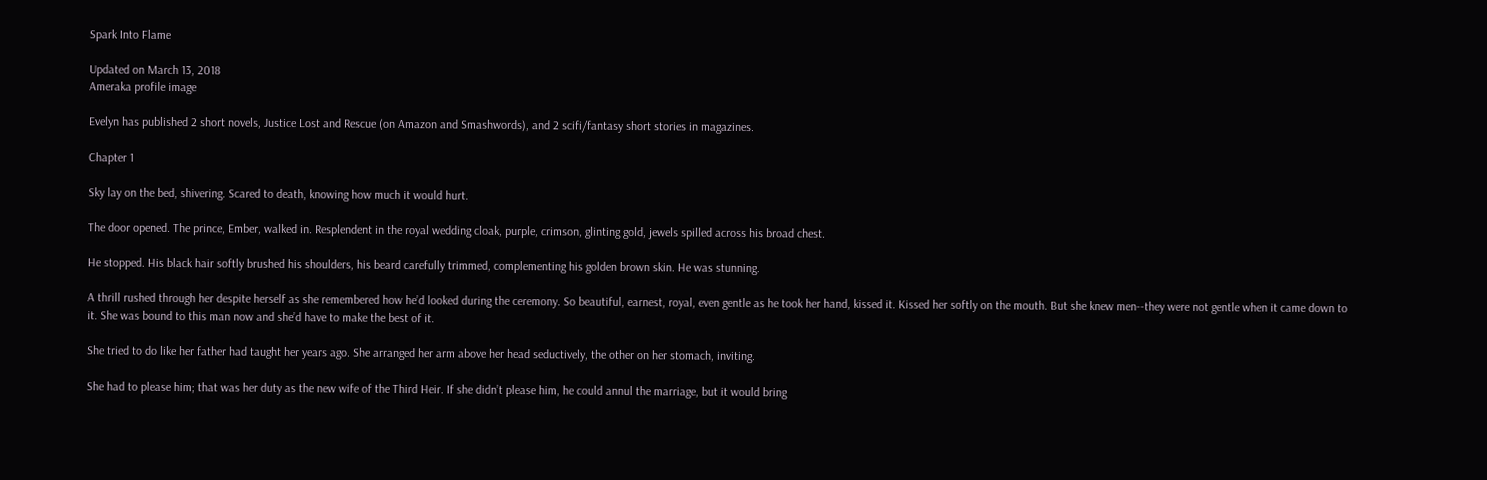Spark Into Flame

Updated on March 13, 2018
Ameraka profile image

Evelyn has published 2 short novels, Justice Lost and Rescue (on Amazon and Smashwords), and 2 scifi/fantasy short stories in magazines.

Chapter 1

Sky lay on the bed, shivering. Scared to death, knowing how much it would hurt.

The door opened. The prince, Ember, walked in. Resplendent in the royal wedding cloak, purple, crimson, glinting gold, jewels spilled across his broad chest.

He stopped. His black hair softly brushed his shoulders, his beard carefully trimmed, complementing his golden brown skin. He was stunning.

A thrill rushed through her despite herself as she remembered how he’d looked during the ceremony. So beautiful, earnest, royal, even gentle as he took her hand, kissed it. Kissed her softly on the mouth. But she knew men--they were not gentle when it came down to it. She was bound to this man now and she’d have to make the best of it.

She tried to do like her father had taught her years ago. She arranged her arm above her head seductively, the other on her stomach, inviting.

She had to please him; that was her duty as the new wife of the Third Heir. If she didn’t please him, he could annul the marriage, but it would bring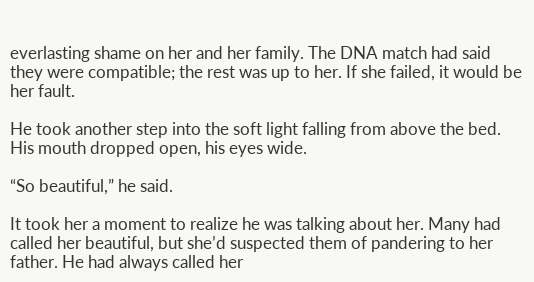everlasting shame on her and her family. The DNA match had said they were compatible; the rest was up to her. If she failed, it would be her fault.

He took another step into the soft light falling from above the bed. His mouth dropped open, his eyes wide.

“So beautiful,” he said.

It took her a moment to realize he was talking about her. Many had called her beautiful, but she’d suspected them of pandering to her father. He had always called her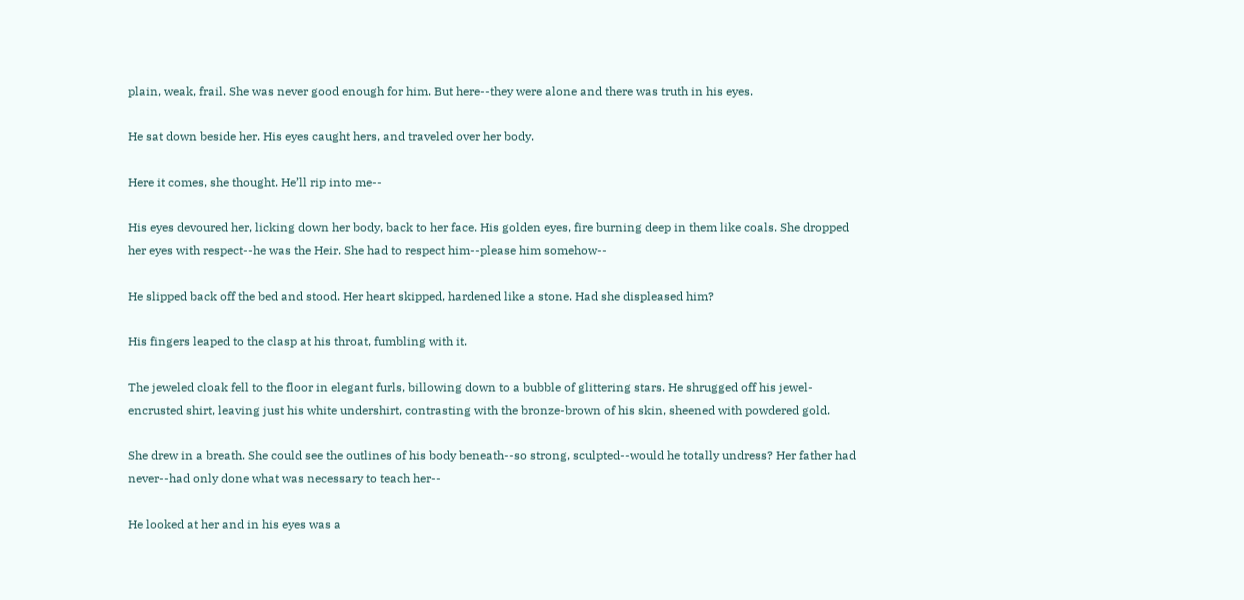plain, weak, frail. She was never good enough for him. But here--they were alone and there was truth in his eyes.

He sat down beside her. His eyes caught hers, and traveled over her body.

Here it comes, she thought. He’ll rip into me--

His eyes devoured her, licking down her body, back to her face. His golden eyes, fire burning deep in them like coals. She dropped her eyes with respect--he was the Heir. She had to respect him--please him somehow--

He slipped back off the bed and stood. Her heart skipped, hardened like a stone. Had she displeased him?

His fingers leaped to the clasp at his throat, fumbling with it.

The jeweled cloak fell to the floor in elegant furls, billowing down to a bubble of glittering stars. He shrugged off his jewel-encrusted shirt, leaving just his white undershirt, contrasting with the bronze-brown of his skin, sheened with powdered gold.

She drew in a breath. She could see the outlines of his body beneath--so strong, sculpted--would he totally undress? Her father had never--had only done what was necessary to teach her--

He looked at her and in his eyes was a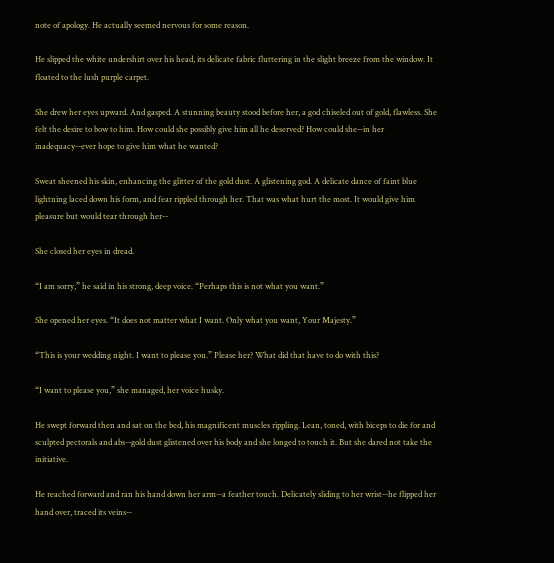note of apology. He actually seemed nervous for some reason.

He slipped the white undershirt over his head, its delicate fabric fluttering in the slight breeze from the window. It floated to the lush purple carpet.

She drew her eyes upward. And gasped. A stunning beauty stood before her, a god chiseled out of gold, flawless. She felt the desire to bow to him. How could she possibly give him all he deserved? How could she--in her inadequacy--ever hope to give him what he wanted?

Sweat sheened his skin, enhancing the glitter of the gold dust. A glistening god. A delicate dance of faint blue lightning laced down his form, and fear rippled through her. That was what hurt the most. It would give him pleasure but would tear through her--

She closed her eyes in dread.

“I am sorry,” he said in his strong, deep voice. “Perhaps this is not what you want.”

She opened her eyes. “It does not matter what I want. Only what you want, Your Majesty.”

“This is your wedding night. I want to please you.” Please her? What did that have to do with this?

“I want to please you,” she managed, her voice husky.

He swept forward then and sat on the bed, his magnificent muscles rippling. Lean, toned, with biceps to die for and sculpted pectorals and abs--gold dust glistened over his body and she longed to touch it. But she dared not take the initiative.

He reached forward and ran his hand down her arm--a feather touch. Delicately sliding to her wrist--he flipped her hand over, traced its veins--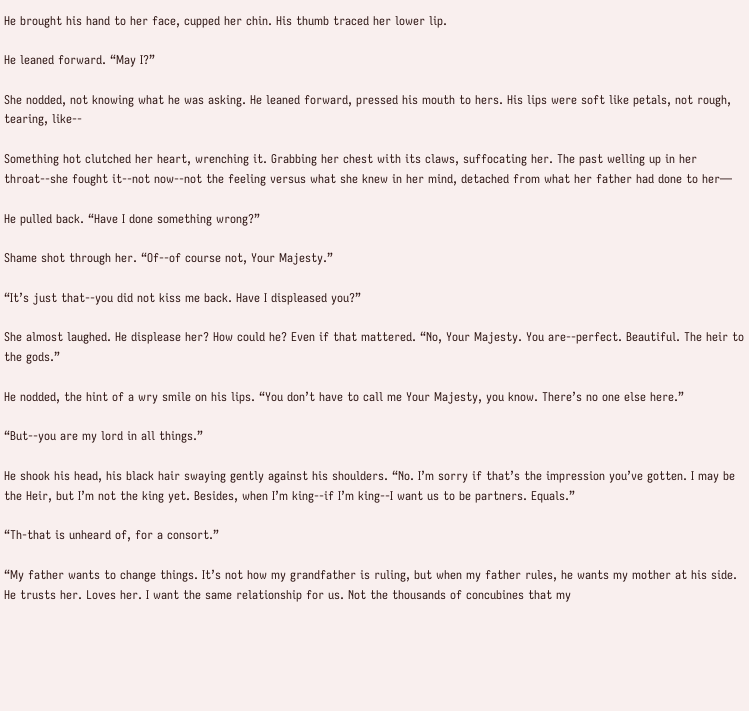He brought his hand to her face, cupped her chin. His thumb traced her lower lip.

He leaned forward. “May I?”

She nodded, not knowing what he was asking. He leaned forward, pressed his mouth to hers. His lips were soft like petals, not rough, tearing, like--

Something hot clutched her heart, wrenching it. Grabbing her chest with its claws, suffocating her. The past welling up in her throat--she fought it--not now--not the feeling versus what she knew in her mind, detached from what her father had done to her—

He pulled back. “Have I done something wrong?”

Shame shot through her. “Of--of course not, Your Majesty.”

“It’s just that--you did not kiss me back. Have I displeased you?”

She almost laughed. He displease her? How could he? Even if that mattered. “No, Your Majesty. You are--perfect. Beautiful. The heir to the gods.”

He nodded, the hint of a wry smile on his lips. “You don’t have to call me Your Majesty, you know. There’s no one else here.”

“But--you are my lord in all things.”

He shook his head, his black hair swaying gently against his shoulders. “No. I’m sorry if that’s the impression you’ve gotten. I may be the Heir, but I’m not the king yet. Besides, when I’m king--if I’m king--I want us to be partners. Equals.”

“Th-that is unheard of, for a consort.”

“My father wants to change things. It’s not how my grandfather is ruling, but when my father rules, he wants my mother at his side. He trusts her. Loves her. I want the same relationship for us. Not the thousands of concubines that my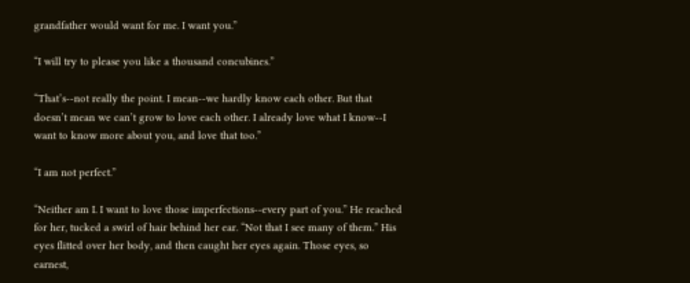grandfather would want for me. I want you.”

“I will try to please you like a thousand concubines.”

“That’s--not really the point. I mean--we hardly know each other. But that doesn’t mean we can’t grow to love each other. I already love what I know--I want to know more about you, and love that too.”

“I am not perfect.”

“Neither am I. I want to love those imperfections--every part of you.” He reached for her, tucked a swirl of hair behind her ear. “Not that I see many of them.” His eyes flitted over her body, and then caught her eyes again. Those eyes, so earnest,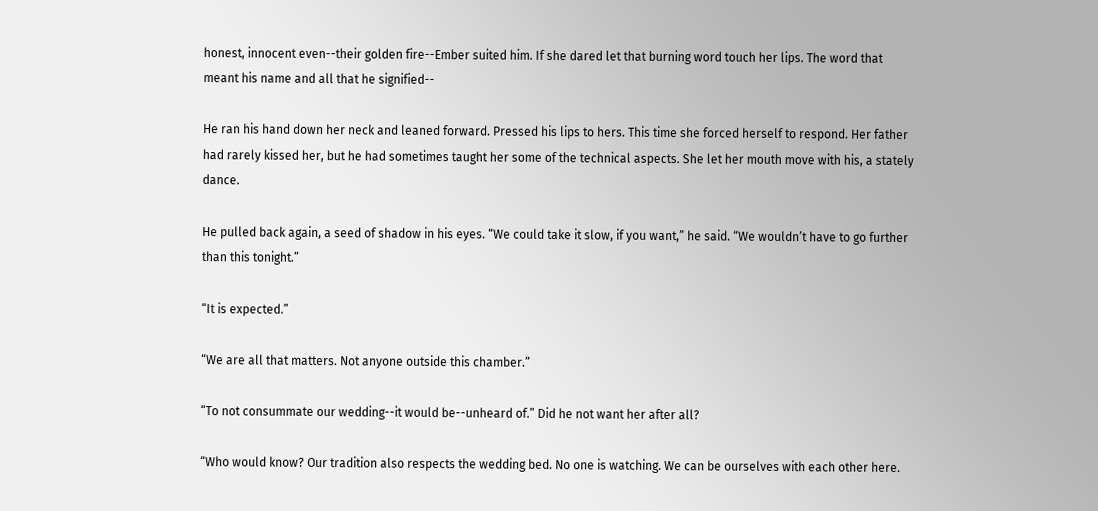honest, innocent even--their golden fire--Ember suited him. If she dared let that burning word touch her lips. The word that meant his name and all that he signified--

He ran his hand down her neck and leaned forward. Pressed his lips to hers. This time she forced herself to respond. Her father had rarely kissed her, but he had sometimes taught her some of the technical aspects. She let her mouth move with his, a stately dance.

He pulled back again, a seed of shadow in his eyes. “We could take it slow, if you want,” he said. “We wouldn’t have to go further than this tonight.”

“It is expected.”

“We are all that matters. Not anyone outside this chamber.”

“To not consummate our wedding--it would be--unheard of.” Did he not want her after all?

“Who would know? Our tradition also respects the wedding bed. No one is watching. We can be ourselves with each other here.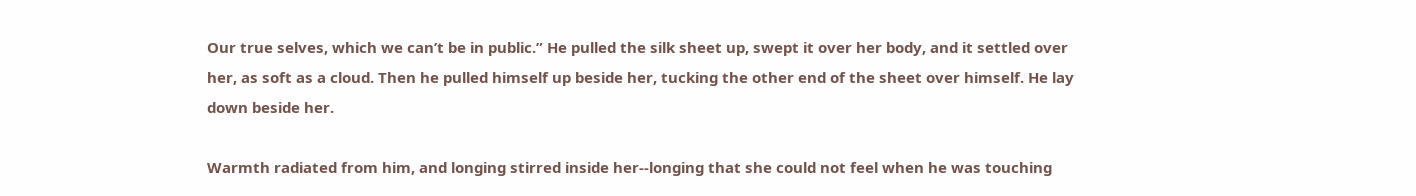Our true selves, which we can’t be in public.” He pulled the silk sheet up, swept it over her body, and it settled over her, as soft as a cloud. Then he pulled himself up beside her, tucking the other end of the sheet over himself. He lay down beside her.

Warmth radiated from him, and longing stirred inside her--longing that she could not feel when he was touching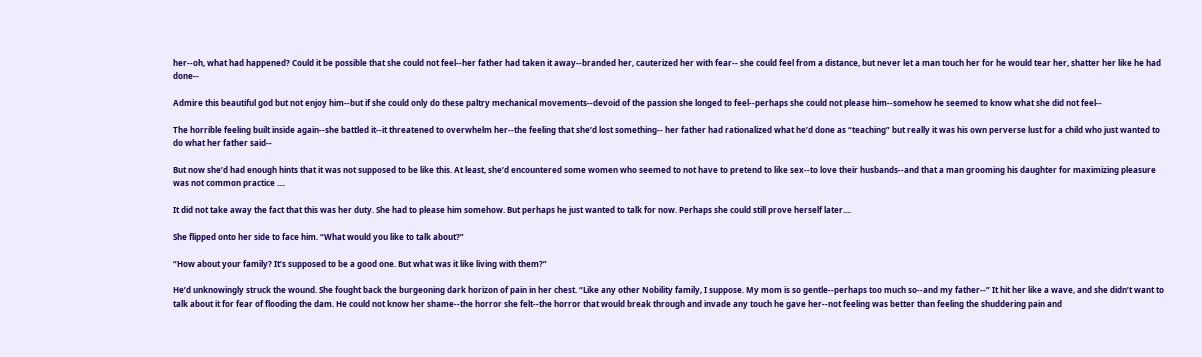her--oh, what had happened? Could it be possible that she could not feel--her father had taken it away--branded her, cauterized her with fear-- she could feel from a distance, but never let a man touch her for he would tear her, shatter her like he had done--

Admire this beautiful god but not enjoy him--but if she could only do these paltry mechanical movements--devoid of the passion she longed to feel--perhaps she could not please him--somehow he seemed to know what she did not feel--

The horrible feeling built inside again--she battled it--it threatened to overwhelm her--the feeling that she’d lost something-- her father had rationalized what he’d done as “teaching” but really it was his own perverse lust for a child who just wanted to do what her father said--

But now she’d had enough hints that it was not supposed to be like this. At least, she’d encountered some women who seemed to not have to pretend to like sex--to love their husbands--and that a man grooming his daughter for maximizing pleasure was not common practice ....

It did not take away the fact that this was her duty. She had to please him somehow. But perhaps he just wanted to talk for now. Perhaps she could still prove herself later....

She flipped onto her side to face him. “What would you like to talk about?”

“How about your family? It’s supposed to be a good one. But what was it like living with them?”

He’d unknowingly struck the wound. She fought back the burgeoning dark horizon of pain in her chest. “Like any other Nobility family, I suppose. My mom is so gentle--perhaps too much so--and my father--” It hit her like a wave, and she didn’t want to talk about it for fear of flooding the dam. He could not know her shame--the horror she felt--the horror that would break through and invade any touch he gave her--not feeling was better than feeling the shuddering pain and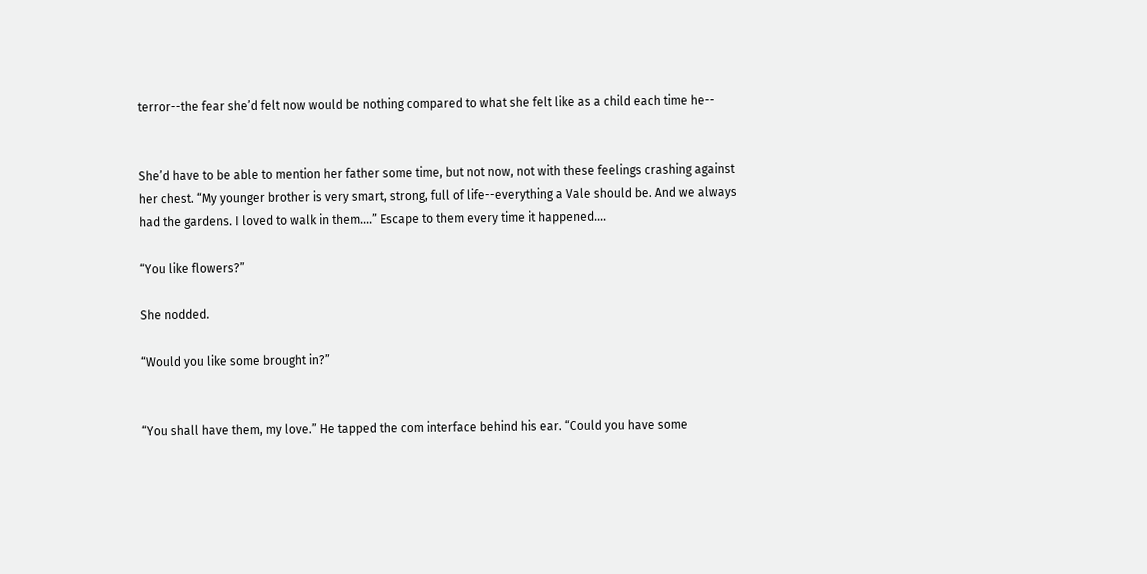terror--the fear she’d felt now would be nothing compared to what she felt like as a child each time he--


She’d have to be able to mention her father some time, but not now, not with these feelings crashing against her chest. “My younger brother is very smart, strong, full of life--everything a Vale should be. And we always had the gardens. I loved to walk in them....” Escape to them every time it happened....

“You like flowers?”

She nodded.

“Would you like some brought in?”


“You shall have them, my love.” He tapped the com interface behind his ear. “Could you have some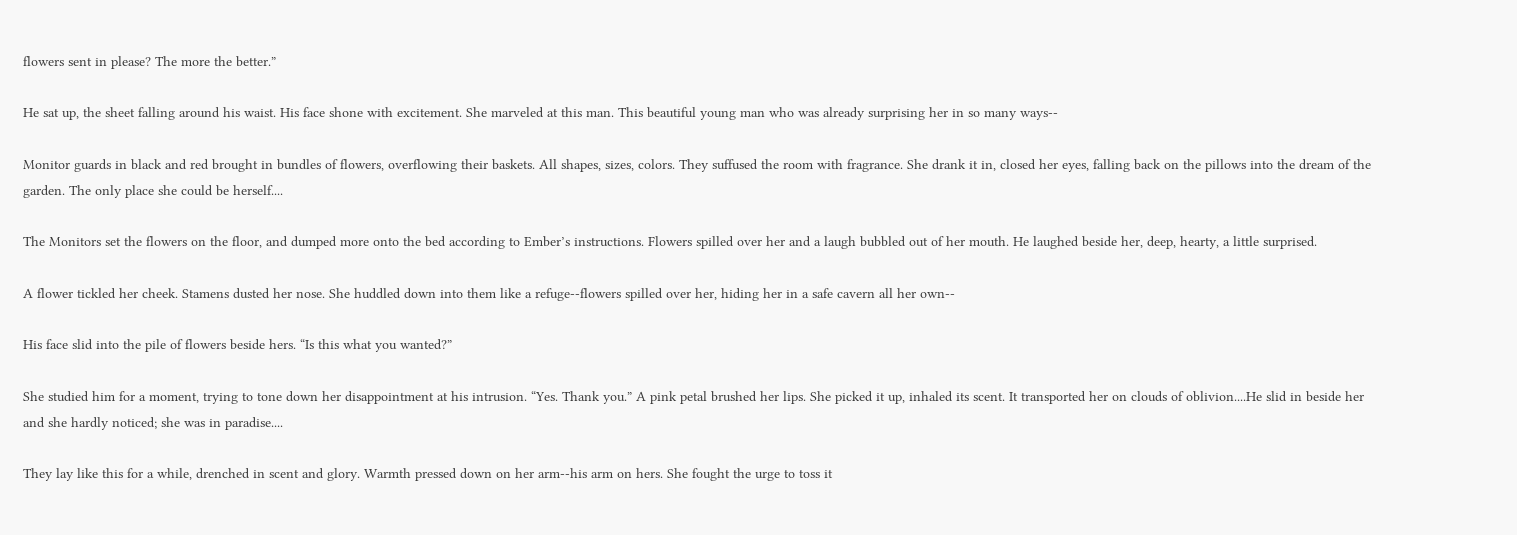flowers sent in please? The more the better.”

He sat up, the sheet falling around his waist. His face shone with excitement. She marveled at this man. This beautiful young man who was already surprising her in so many ways--

Monitor guards in black and red brought in bundles of flowers, overflowing their baskets. All shapes, sizes, colors. They suffused the room with fragrance. She drank it in, closed her eyes, falling back on the pillows into the dream of the garden. The only place she could be herself....

The Monitors set the flowers on the floor, and dumped more onto the bed according to Ember’s instructions. Flowers spilled over her and a laugh bubbled out of her mouth. He laughed beside her, deep, hearty, a little surprised.

A flower tickled her cheek. Stamens dusted her nose. She huddled down into them like a refuge--flowers spilled over her, hiding her in a safe cavern all her own--

His face slid into the pile of flowers beside hers. “Is this what you wanted?”

She studied him for a moment, trying to tone down her disappointment at his intrusion. “Yes. Thank you.” A pink petal brushed her lips. She picked it up, inhaled its scent. It transported her on clouds of oblivion....He slid in beside her and she hardly noticed; she was in paradise....

They lay like this for a while, drenched in scent and glory. Warmth pressed down on her arm--his arm on hers. She fought the urge to toss it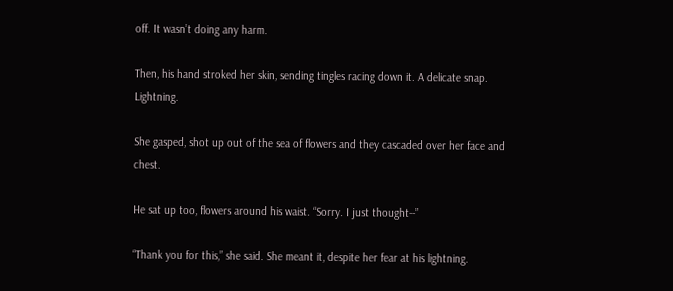off. It wasn’t doing any harm.

Then, his hand stroked her skin, sending tingles racing down it. A delicate snap. Lightning.

She gasped, shot up out of the sea of flowers and they cascaded over her face and chest.

He sat up too, flowers around his waist. “Sorry. I just thought--”

“Thank you for this,” she said. She meant it, despite her fear at his lightning.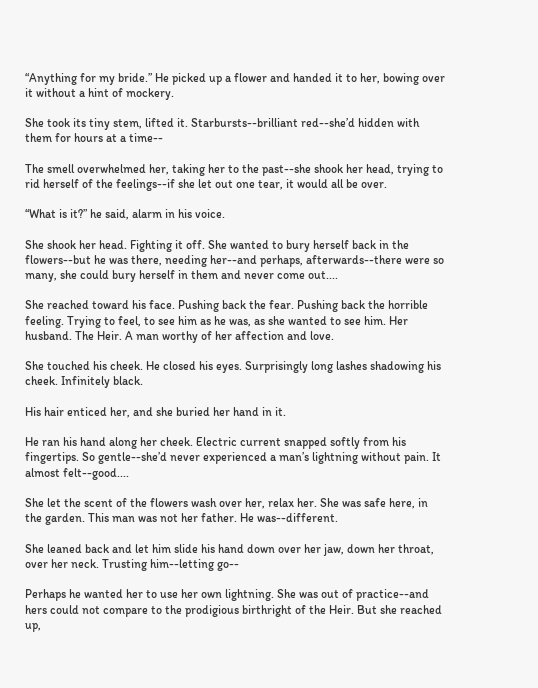“Anything for my bride.” He picked up a flower and handed it to her, bowing over it without a hint of mockery.

She took its tiny stem, lifted it. Starbursts--brilliant red--she’d hidden with them for hours at a time--

The smell overwhelmed her, taking her to the past--she shook her head, trying to rid herself of the feelings--if she let out one tear, it would all be over.

“What is it?” he said, alarm in his voice.

She shook her head. Fighting it off. She wanted to bury herself back in the flowers--but he was there, needing her--and perhaps, afterwards--there were so many, she could bury herself in them and never come out....

She reached toward his face. Pushing back the fear. Pushing back the horrible feeling. Trying to feel, to see him as he was, as she wanted to see him. Her husband. The Heir. A man worthy of her affection and love.

She touched his cheek. He closed his eyes. Surprisingly long lashes shadowing his cheek. Infinitely black.

His hair enticed her, and she buried her hand in it.

He ran his hand along her cheek. Electric current snapped softly from his fingertips. So gentle--she’d never experienced a man’s lightning without pain. It almost felt--good....

She let the scent of the flowers wash over her, relax her. She was safe here, in the garden. This man was not her father. He was--different.

She leaned back and let him slide his hand down over her jaw, down her throat, over her neck. Trusting him--letting go--

Perhaps he wanted her to use her own lightning. She was out of practice--and hers could not compare to the prodigious birthright of the Heir. But she reached up,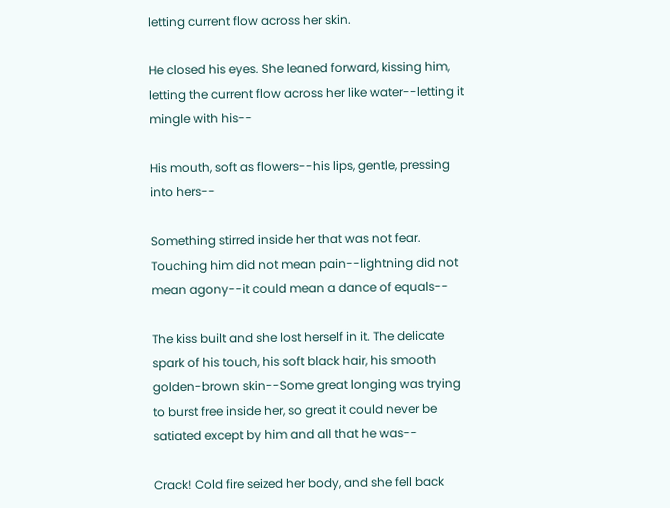letting current flow across her skin.

He closed his eyes. She leaned forward, kissing him, letting the current flow across her like water--letting it mingle with his--

His mouth, soft as flowers--his lips, gentle, pressing into hers--

Something stirred inside her that was not fear. Touching him did not mean pain--lightning did not mean agony--it could mean a dance of equals--

The kiss built and she lost herself in it. The delicate spark of his touch, his soft black hair, his smooth golden-brown skin--Some great longing was trying to burst free inside her, so great it could never be satiated except by him and all that he was--

Crack! Cold fire seized her body, and she fell back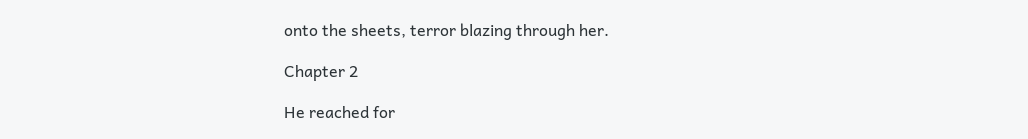onto the sheets, terror blazing through her.

Chapter 2

He reached for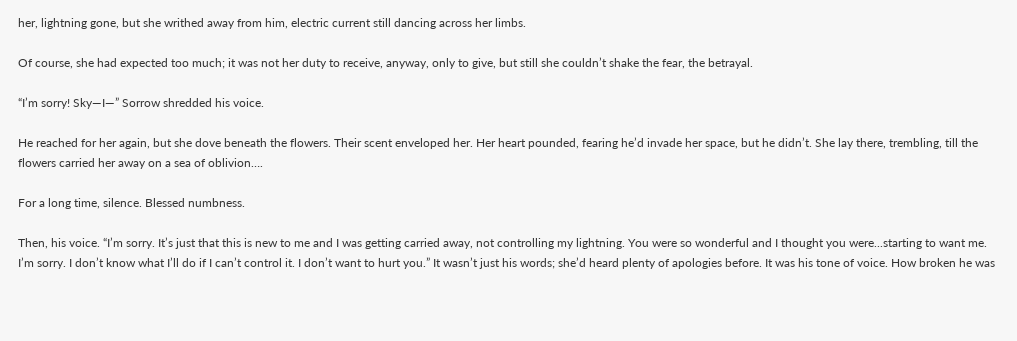her, lightning gone, but she writhed away from him, electric current still dancing across her limbs.

Of course, she had expected too much; it was not her duty to receive, anyway, only to give, but still she couldn’t shake the fear, the betrayal.

“I’m sorry! Sky—I—” Sorrow shredded his voice.

He reached for her again, but she dove beneath the flowers. Their scent enveloped her. Her heart pounded, fearing he’d invade her space, but he didn’t. She lay there, trembling, till the flowers carried her away on a sea of oblivion….

For a long time, silence. Blessed numbness.

Then, his voice. “I’m sorry. It’s just that this is new to me and I was getting carried away, not controlling my lightning. You were so wonderful and I thought you were...starting to want me. I’m sorry. I don’t know what I’ll do if I can’t control it. I don’t want to hurt you.” It wasn’t just his words; she’d heard plenty of apologies before. It was his tone of voice. How broken he was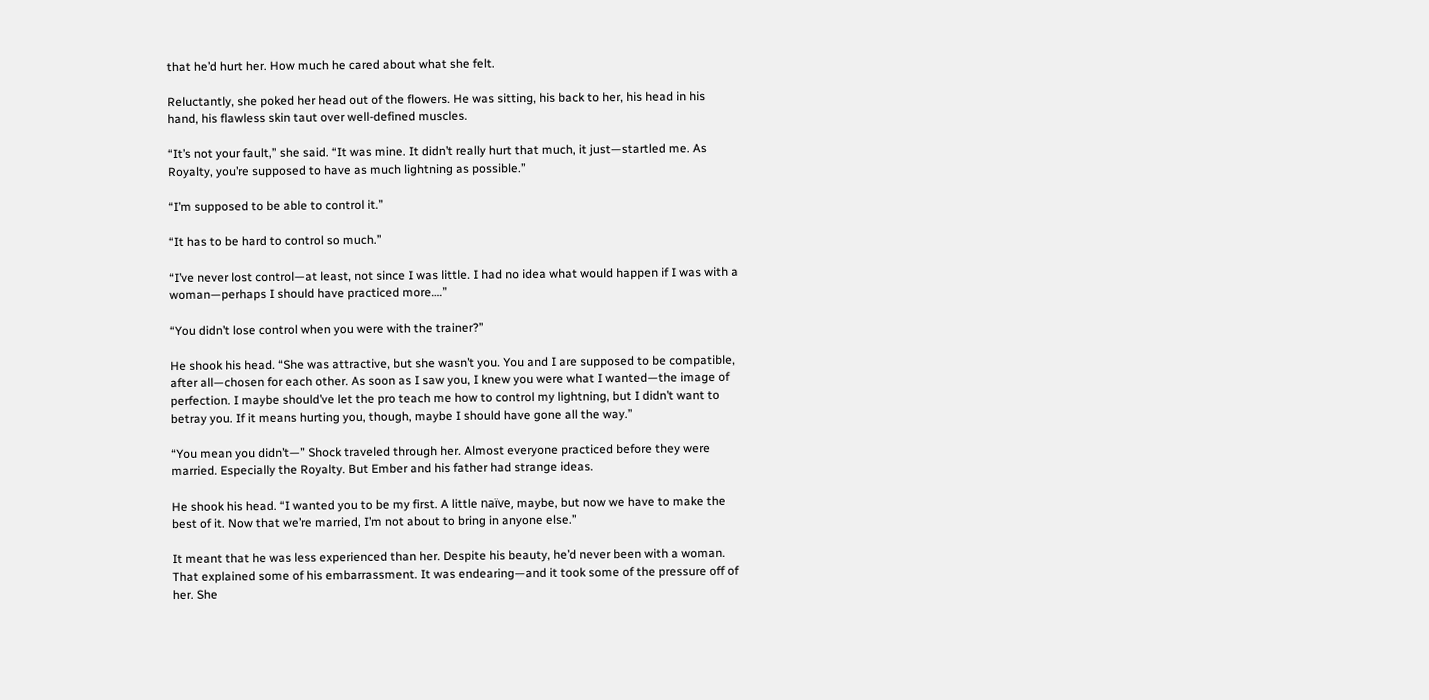that he’d hurt her. How much he cared about what she felt.

Reluctantly, she poked her head out of the flowers. He was sitting, his back to her, his head in his hand, his flawless skin taut over well-defined muscles.

“It’s not your fault,” she said. “It was mine. It didn’t really hurt that much, it just—startled me. As Royalty, you’re supposed to have as much lightning as possible.”

“I’m supposed to be able to control it.”

“It has to be hard to control so much.”

“I’ve never lost control—at least, not since I was little. I had no idea what would happen if I was with a woman—perhaps I should have practiced more….”

“You didn’t lose control when you were with the trainer?”

He shook his head. “She was attractive, but she wasn’t you. You and I are supposed to be compatible, after all—chosen for each other. As soon as I saw you, I knew you were what I wanted—the image of perfection. I maybe should’ve let the pro teach me how to control my lightning, but I didn’t want to betray you. If it means hurting you, though, maybe I should have gone all the way.”

“You mean you didn’t—” Shock traveled through her. Almost everyone practiced before they were married. Especially the Royalty. But Ember and his father had strange ideas.

He shook his head. “I wanted you to be my first. A little naïve, maybe, but now we have to make the best of it. Now that we’re married, I’m not about to bring in anyone else.”

It meant that he was less experienced than her. Despite his beauty, he’d never been with a woman. That explained some of his embarrassment. It was endearing—and it took some of the pressure off of her. She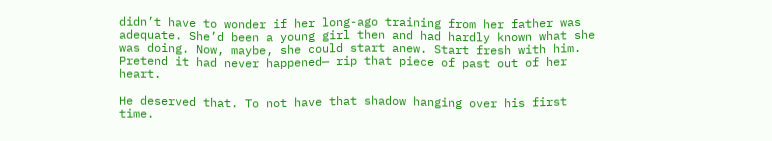didn’t have to wonder if her long-ago training from her father was adequate. She’d been a young girl then and had hardly known what she was doing. Now, maybe, she could start anew. Start fresh with him. Pretend it had never happened— rip that piece of past out of her heart.

He deserved that. To not have that shadow hanging over his first time.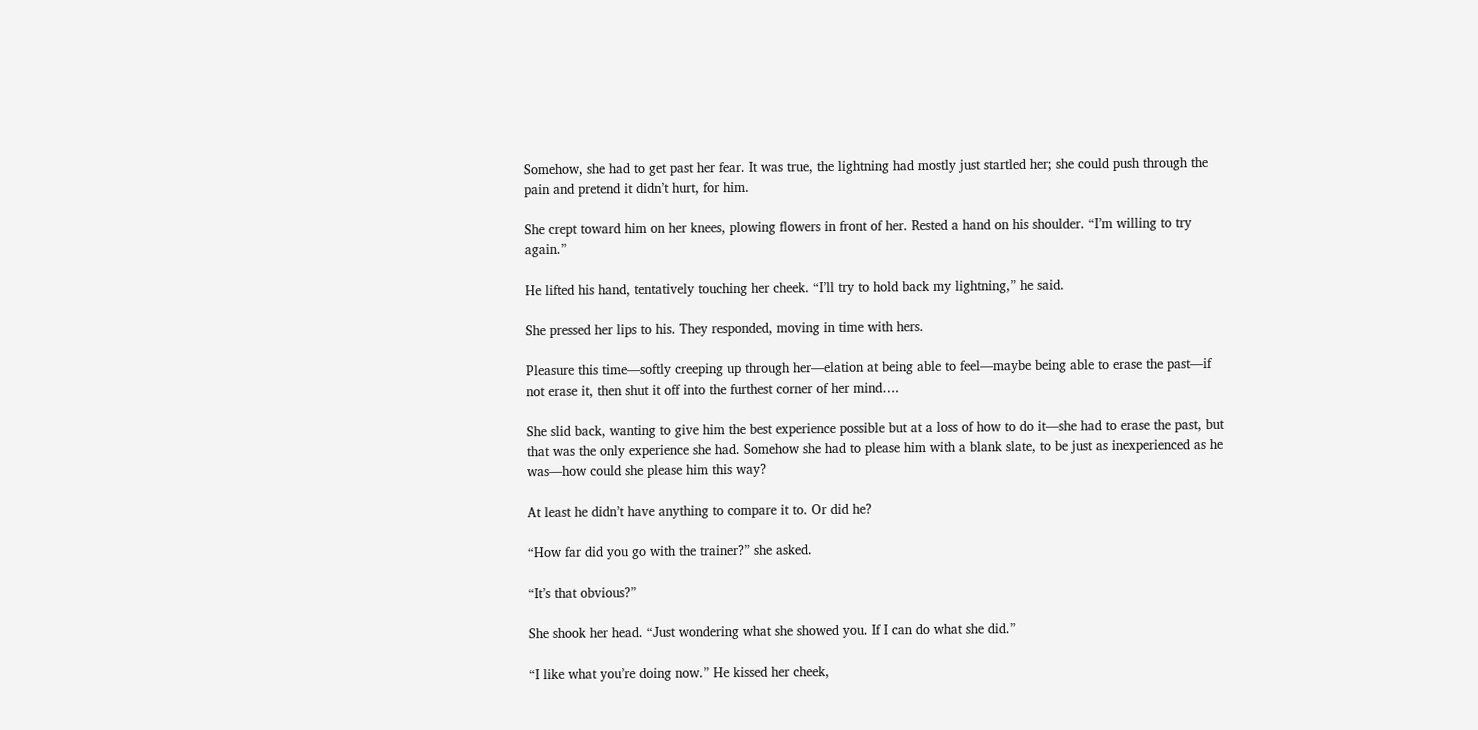Somehow, she had to get past her fear. It was true, the lightning had mostly just startled her; she could push through the pain and pretend it didn’t hurt, for him.

She crept toward him on her knees, plowing flowers in front of her. Rested a hand on his shoulder. “I’m willing to try again.”

He lifted his hand, tentatively touching her cheek. “I’ll try to hold back my lightning,” he said.

She pressed her lips to his. They responded, moving in time with hers.

Pleasure this time—softly creeping up through her—elation at being able to feel—maybe being able to erase the past—if not erase it, then shut it off into the furthest corner of her mind….

She slid back, wanting to give him the best experience possible but at a loss of how to do it—she had to erase the past, but that was the only experience she had. Somehow she had to please him with a blank slate, to be just as inexperienced as he was—how could she please him this way?

At least he didn’t have anything to compare it to. Or did he?

“How far did you go with the trainer?” she asked.

“It’s that obvious?”

She shook her head. “Just wondering what she showed you. If I can do what she did.”

“I like what you’re doing now.” He kissed her cheek,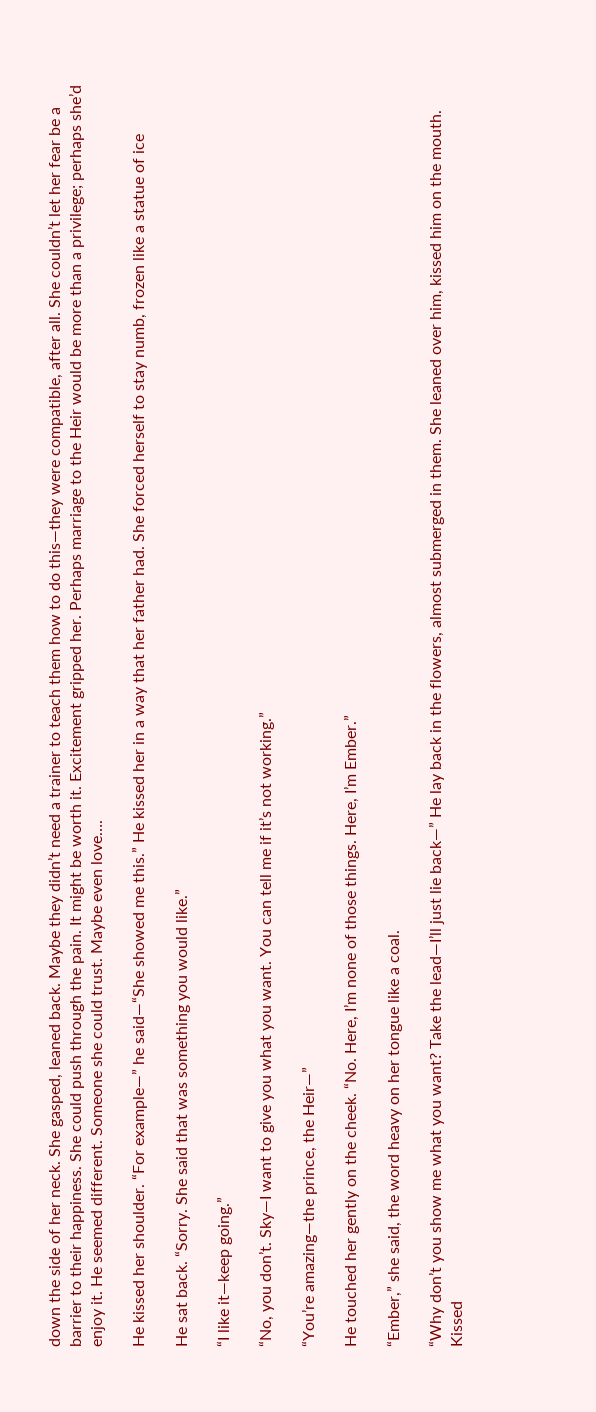down the side of her neck. She gasped, leaned back. Maybe they didn’t need a trainer to teach them how to do this—they were compatible, after all. She couldn’t let her fear be a barrier to their happiness. She could push through the pain. It might be worth it. Excitement gripped her. Perhaps marriage to the Heir would be more than a privilege; perhaps she’d enjoy it. He seemed different. Someone she could trust. Maybe even love….

He kissed her shoulder. “For example—” he said—“She showed me this.” He kissed her in a way that her father had. She forced herself to stay numb, frozen like a statue of ice

He sat back. “Sorry. She said that was something you would like.”

“I like it—keep going.”

“No, you don’t. Sky—I want to give you what you want. You can tell me if it’s not working.”

“You’re amazing—the prince, the Heir—”

He touched her gently on the cheek. “No. Here, I’m none of those things. Here, I’m Ember.”

“Ember,” she said, the word heavy on her tongue like a coal.

“Why don’t you show me what you want? Take the lead—I’ll just lie back—” He lay back in the flowers, almost submerged in them. She leaned over him, kissed him on the mouth. Kissed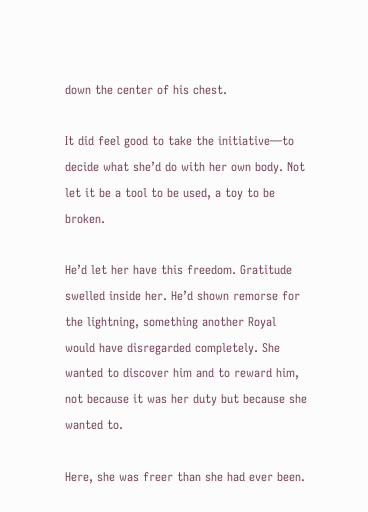down the center of his chest.

It did feel good to take the initiative—to decide what she’d do with her own body. Not let it be a tool to be used, a toy to be broken.

He’d let her have this freedom. Gratitude swelled inside her. He’d shown remorse for the lightning, something another Royal would have disregarded completely. She wanted to discover him and to reward him, not because it was her duty but because she wanted to.

Here, she was freer than she had ever been.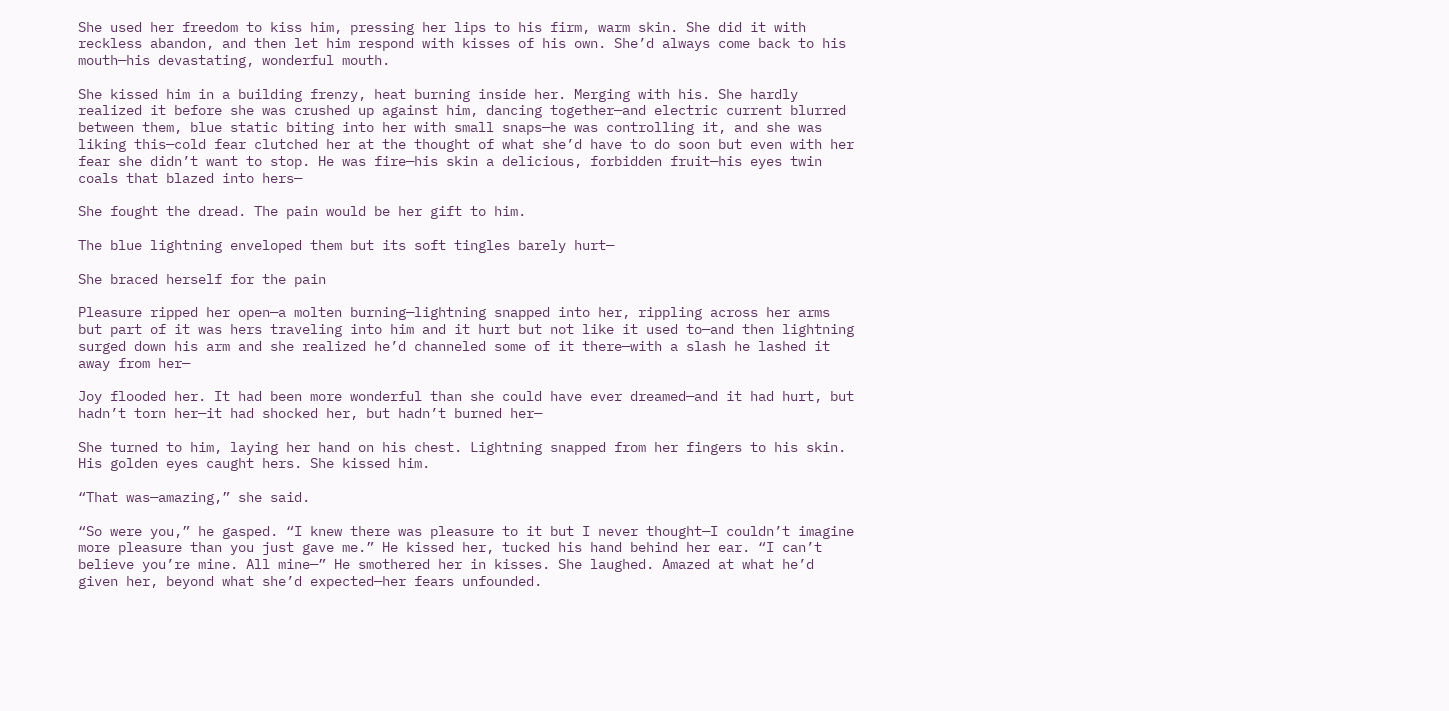She used her freedom to kiss him, pressing her lips to his firm, warm skin. She did it with reckless abandon, and then let him respond with kisses of his own. She’d always come back to his mouth—his devastating, wonderful mouth.

She kissed him in a building frenzy, heat burning inside her. Merging with his. She hardly realized it before she was crushed up against him, dancing together—and electric current blurred between them, blue static biting into her with small snaps—he was controlling it, and she was liking this—cold fear clutched her at the thought of what she’d have to do soon but even with her fear she didn’t want to stop. He was fire—his skin a delicious, forbidden fruit—his eyes twin coals that blazed into hers—

She fought the dread. The pain would be her gift to him.

The blue lightning enveloped them but its soft tingles barely hurt—

She braced herself for the pain

Pleasure ripped her open—a molten burning—lightning snapped into her, rippling across her arms but part of it was hers traveling into him and it hurt but not like it used to—and then lightning surged down his arm and she realized he’d channeled some of it there—with a slash he lashed it away from her—

Joy flooded her. It had been more wonderful than she could have ever dreamed—and it had hurt, but hadn’t torn her—it had shocked her, but hadn’t burned her—

She turned to him, laying her hand on his chest. Lightning snapped from her fingers to his skin. His golden eyes caught hers. She kissed him.

“That was—amazing,” she said.

“So were you,” he gasped. “I knew there was pleasure to it but I never thought—I couldn’t imagine more pleasure than you just gave me.” He kissed her, tucked his hand behind her ear. “I can’t believe you’re mine. All mine—” He smothered her in kisses. She laughed. Amazed at what he’d given her, beyond what she’d expected—her fears unfounded.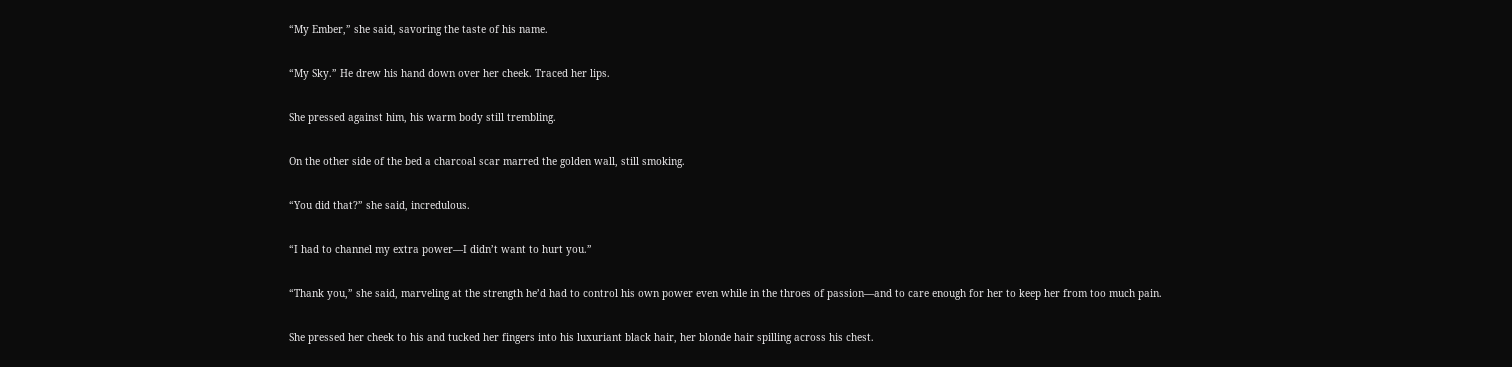“My Ember,” she said, savoring the taste of his name.

“My Sky.” He drew his hand down over her cheek. Traced her lips.

She pressed against him, his warm body still trembling.

On the other side of the bed a charcoal scar marred the golden wall, still smoking.

“You did that?” she said, incredulous.

“I had to channel my extra power—I didn’t want to hurt you.”

“Thank you,” she said, marveling at the strength he’d had to control his own power even while in the throes of passion—and to care enough for her to keep her from too much pain.

She pressed her cheek to his and tucked her fingers into his luxuriant black hair, her blonde hair spilling across his chest.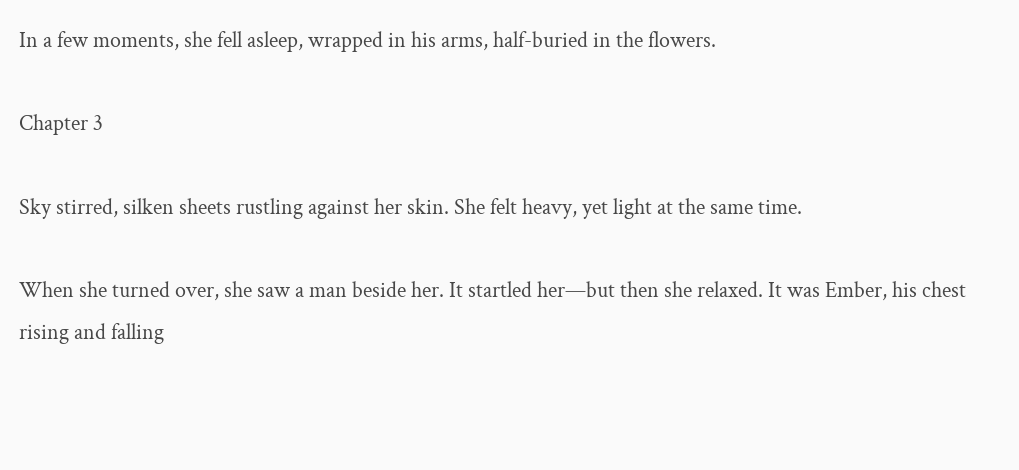In a few moments, she fell asleep, wrapped in his arms, half-buried in the flowers.

Chapter 3

Sky stirred, silken sheets rustling against her skin. She felt heavy, yet light at the same time.

When she turned over, she saw a man beside her. It startled her—but then she relaxed. It was Ember, his chest rising and falling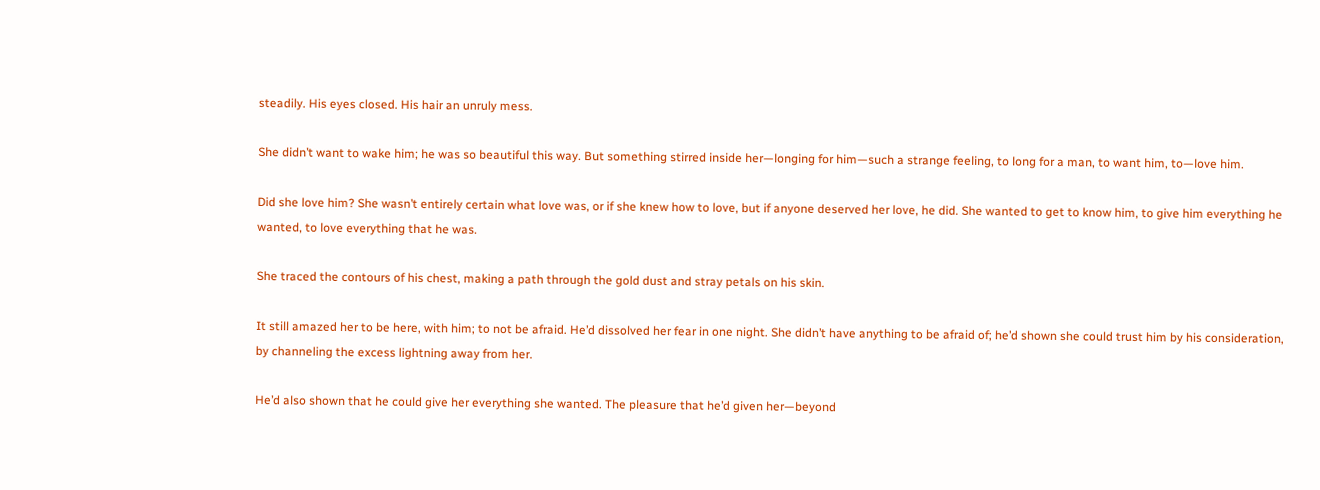steadily. His eyes closed. His hair an unruly mess.

She didn’t want to wake him; he was so beautiful this way. But something stirred inside her—longing for him—such a strange feeling, to long for a man, to want him, to—love him.

Did she love him? She wasn’t entirely certain what love was, or if she knew how to love, but if anyone deserved her love, he did. She wanted to get to know him, to give him everything he wanted, to love everything that he was.

She traced the contours of his chest, making a path through the gold dust and stray petals on his skin.

It still amazed her to be here, with him; to not be afraid. He’d dissolved her fear in one night. She didn’t have anything to be afraid of; he’d shown she could trust him by his consideration, by channeling the excess lightning away from her.

He’d also shown that he could give her everything she wanted. The pleasure that he’d given her—beyond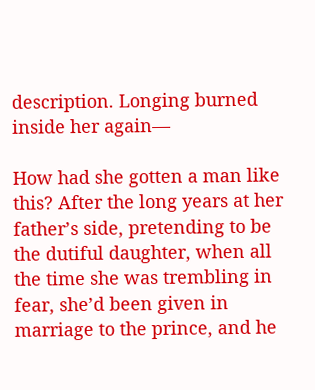description. Longing burned inside her again—

How had she gotten a man like this? After the long years at her father’s side, pretending to be the dutiful daughter, when all the time she was trembling in fear, she’d been given in marriage to the prince, and he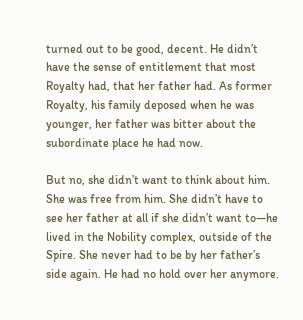turned out to be good, decent. He didn’t have the sense of entitlement that most Royalty had, that her father had. As former Royalty, his family deposed when he was younger, her father was bitter about the subordinate place he had now.

But no, she didn’t want to think about him. She was free from him. She didn’t have to see her father at all if she didn’t want to—he lived in the Nobility complex, outside of the Spire. She never had to be by her father’s side again. He had no hold over her anymore.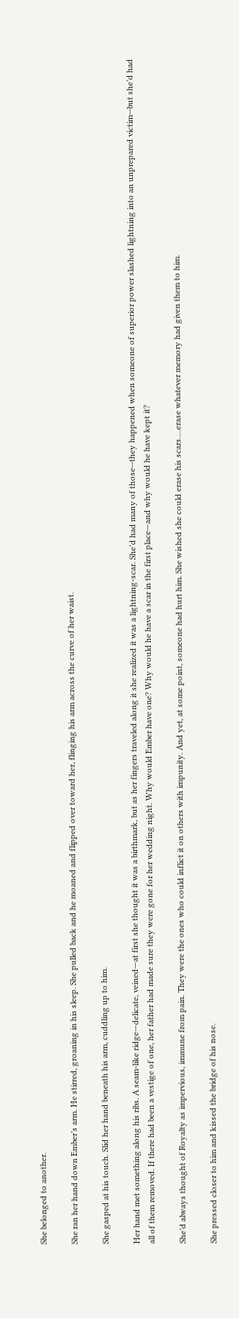She belonged to another.

She ran her hand down Ember’s arm. He stirred, groaning in his sleep. She pulled back and he moaned and flipped over toward her, flinging his arm across the curve of her waist.

She gasped at his touch. Slid her hand beneath his arm, cuddling up to him.

Her hand met something along his ribs. A seam-like ridge—delicate, veined—at first she thought it was a birthmark, but as her fingers traveled along it she realized it was a lightning-scar. She’d had many of those--they happened when someone of superior power slashed lightning into an unprepared victim--but she’d had all of them removed. If there had been a vestige of one, her father had made sure they were gone for her wedding night. Why would Ember have one? Why would he have a scar in the first place—and why would he have kept it?

She’d always thought of Royalty as impervious, immune from pain. They were the ones who could inflict it on others with impunity. And yet, at some point, someone had hurt him. She wished she could erase his scars….erase whatever memory had given them to him.

She pressed closer to him and kissed the bridge of his nose.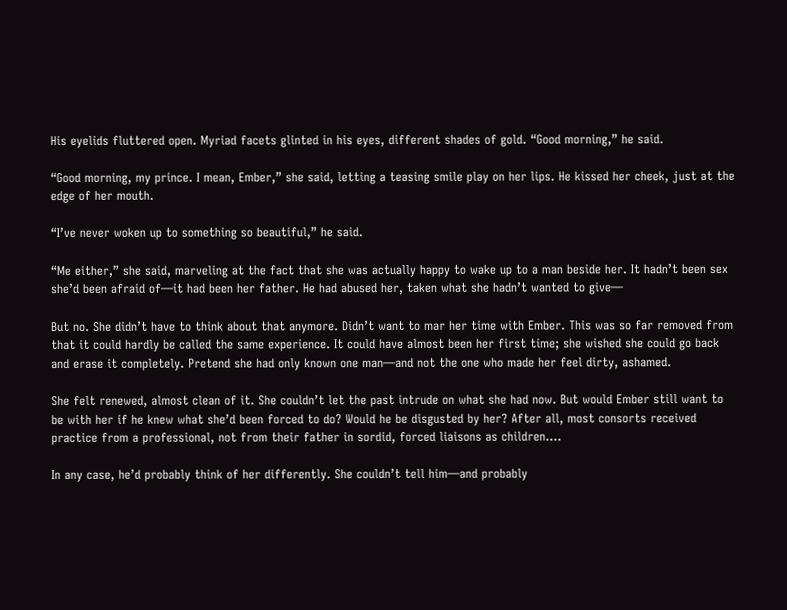His eyelids fluttered open. Myriad facets glinted in his eyes, different shades of gold. “Good morning,” he said.

“Good morning, my prince. I mean, Ember,” she said, letting a teasing smile play on her lips. He kissed her cheek, just at the edge of her mouth.

“I’ve never woken up to something so beautiful,” he said.

“Me either,” she said, marveling at the fact that she was actually happy to wake up to a man beside her. It hadn’t been sex she’d been afraid of—it had been her father. He had abused her, taken what she hadn’t wanted to give—

But no. She didn’t have to think about that anymore. Didn’t want to mar her time with Ember. This was so far removed from that it could hardly be called the same experience. It could have almost been her first time; she wished she could go back and erase it completely. Pretend she had only known one man—and not the one who made her feel dirty, ashamed.

She felt renewed, almost clean of it. She couldn’t let the past intrude on what she had now. But would Ember still want to be with her if he knew what she’d been forced to do? Would he be disgusted by her? After all, most consorts received practice from a professional, not from their father in sordid, forced liaisons as children….

In any case, he’d probably think of her differently. She couldn’t tell him—and probably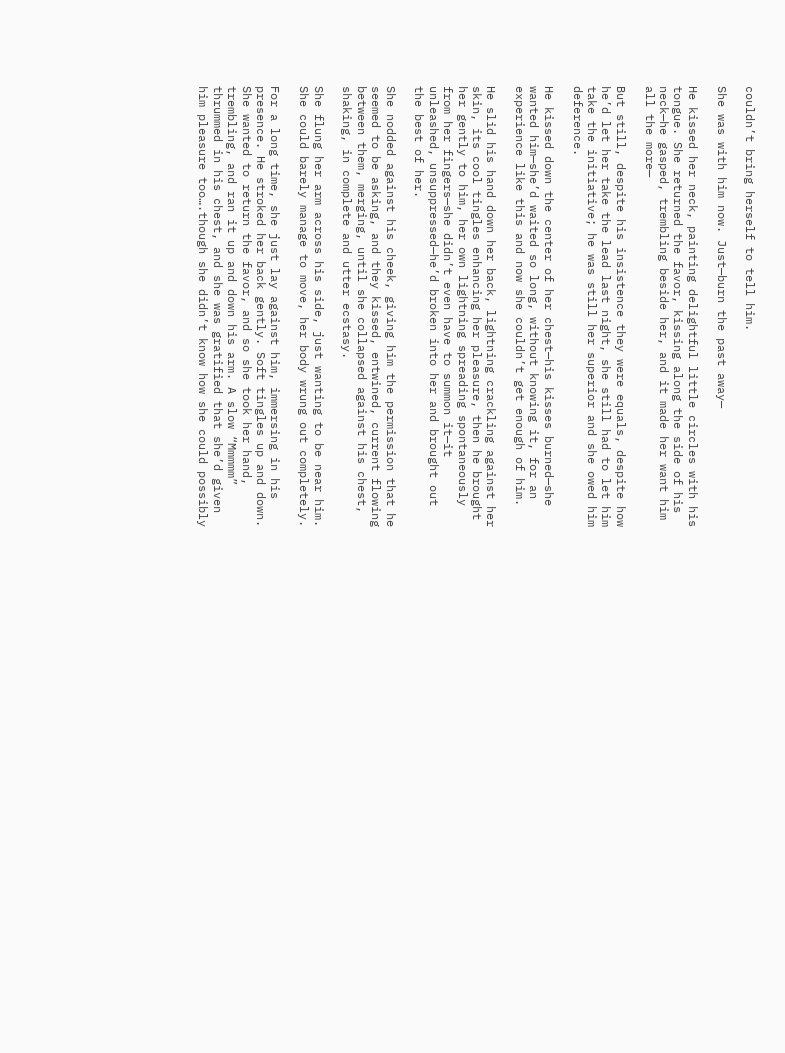couldn’t bring herself to tell him.

She was with him now. Just—burn the past away—

He kissed her neck, painting delightful little circles with his tongue. She returned the favor, kissing along the side of his neck—he gasped, trembling beside her, and it made her want him all the more—

But still, despite his insistence they were equals, despite how he’d let her take the lead last night, she still had to let him take the initiative; he was still her superior and she owed him deference.

He kissed down the center of her chest—his kisses burned—she wanted him—she’d waited so long, without knowing it, for an experience like this and now she couldn’t get enough of him.

He slid his hand down her back, lightning crackling against her skin, its cool tingles enhancing her pleasure, then he brought her gently to him, her own lightning spreading spontaneously from her fingers—she didn’t even have to summon it—it unleashed, unsuppressed—he’d broken into her and brought out the best of her.

She nodded against his cheek, giving him the permission that he seemed to be asking, and they kissed, entwined, current flowing between them, merging, until she collapsed against his chest, shaking, in complete and utter ecstasy.

She flung her arm across his side, just wanting to be near him. She could barely manage to move, her body wrung out completely.

For a long time, she just lay against him, immersing in his presence. He stroked her back gently. Soft tingles up and down. She wanted to return the favor, and so she took her hand, trembling, and ran it up and down his arm. A slow “Mmmmm” thrummed in his chest, and she was gratified that she’d given him pleasure too….though she didn’t know how she could possibly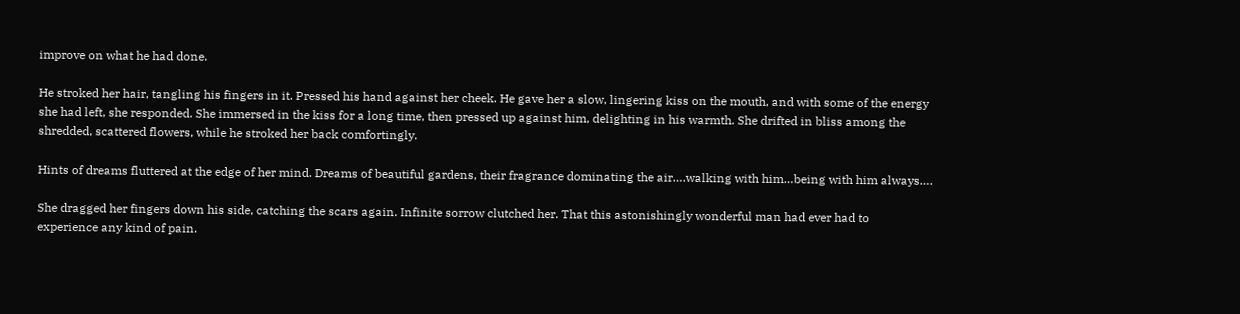improve on what he had done.

He stroked her hair, tangling his fingers in it. Pressed his hand against her cheek. He gave her a slow, lingering kiss on the mouth, and with some of the energy she had left, she responded. She immersed in the kiss for a long time, then pressed up against him, delighting in his warmth. She drifted in bliss among the shredded, scattered flowers, while he stroked her back comfortingly.

Hints of dreams fluttered at the edge of her mind. Dreams of beautiful gardens, their fragrance dominating the air….walking with him…being with him always….

She dragged her fingers down his side, catching the scars again. Infinite sorrow clutched her. That this astonishingly wonderful man had ever had to experience any kind of pain.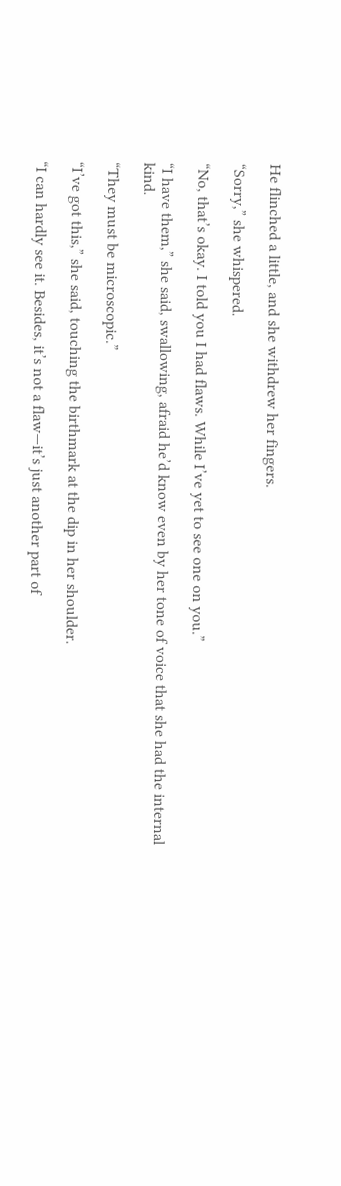He flinched a little, and she withdrew her fingers.

“Sorry,” she whispered.

“No, that’s okay. I told you I had flaws. While I’ve yet to see one on you.”

“I have them,” she said, swallowing, afraid he’d know even by her tone of voice that she had the internal kind.

“They must be microscopic.”

“I’ve got this,” she said, touching the birthmark at the dip in her shoulder.

“I can hardly see it. Besides, it’s not a flaw—it’s just another part of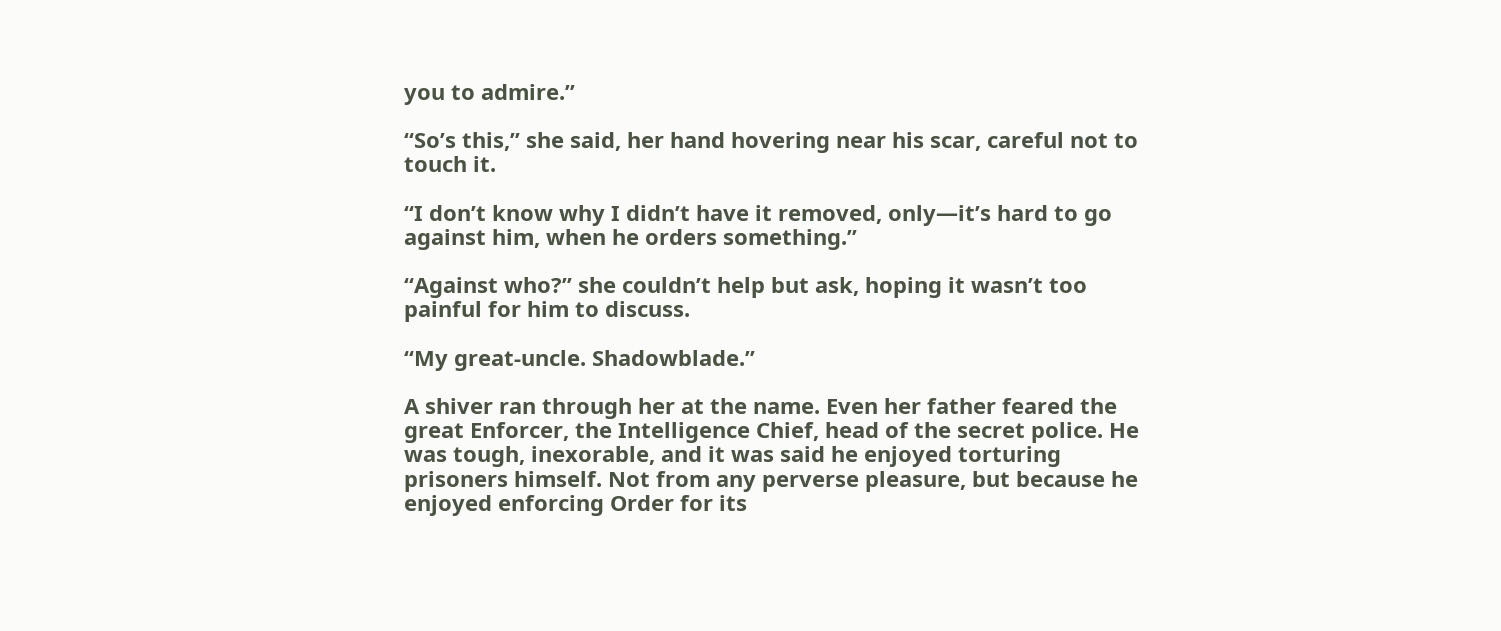you to admire.”

“So’s this,” she said, her hand hovering near his scar, careful not to touch it.

“I don’t know why I didn’t have it removed, only—it’s hard to go against him, when he orders something.”

“Against who?” she couldn’t help but ask, hoping it wasn’t too painful for him to discuss.

“My great-uncle. Shadowblade.”

A shiver ran through her at the name. Even her father feared the great Enforcer, the Intelligence Chief, head of the secret police. He was tough, inexorable, and it was said he enjoyed torturing prisoners himself. Not from any perverse pleasure, but because he enjoyed enforcing Order for its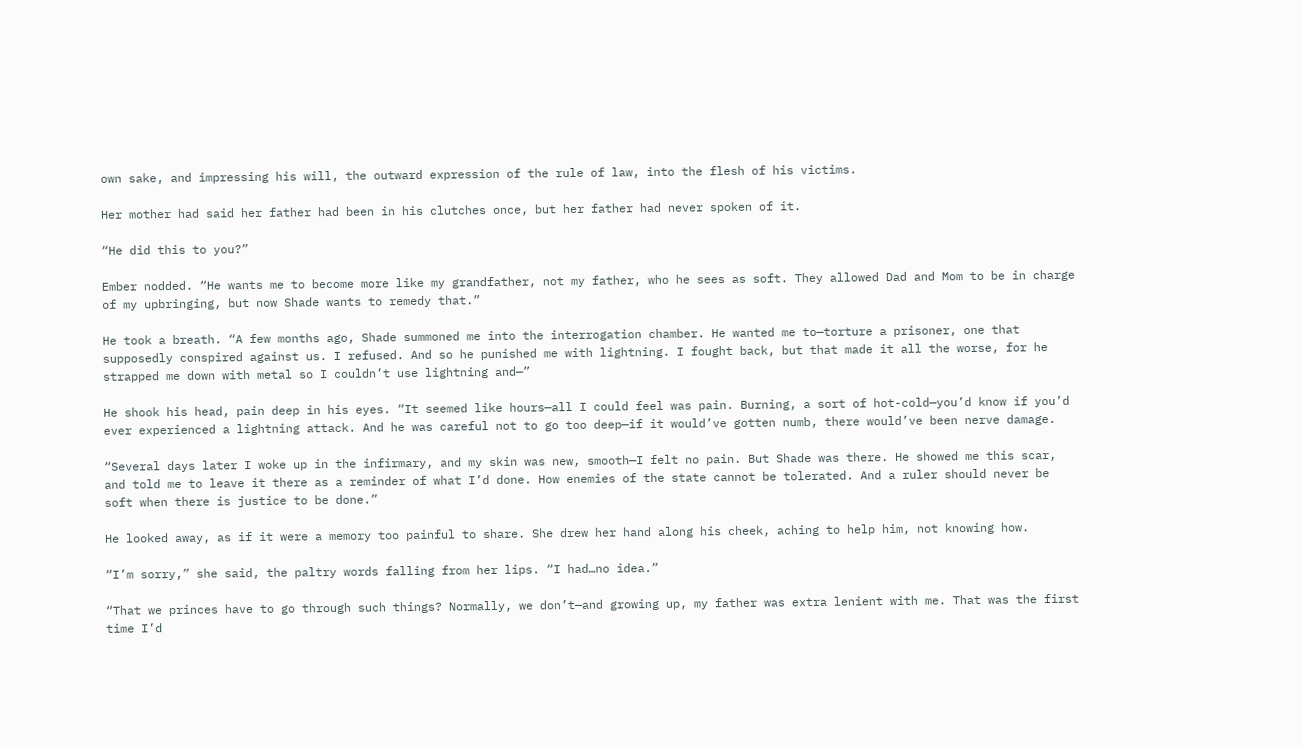own sake, and impressing his will, the outward expression of the rule of law, into the flesh of his victims.

Her mother had said her father had been in his clutches once, but her father had never spoken of it.

“He did this to you?”

Ember nodded. “He wants me to become more like my grandfather, not my father, who he sees as soft. They allowed Dad and Mom to be in charge of my upbringing, but now Shade wants to remedy that.”

He took a breath. “A few months ago, Shade summoned me into the interrogation chamber. He wanted me to—torture a prisoner, one that supposedly conspired against us. I refused. And so he punished me with lightning. I fought back, but that made it all the worse, for he strapped me down with metal so I couldn’t use lightning and—”

He shook his head, pain deep in his eyes. “It seemed like hours—all I could feel was pain. Burning, a sort of hot-cold—you’d know if you’d ever experienced a lightning attack. And he was careful not to go too deep—if it would’ve gotten numb, there would’ve been nerve damage.

“Several days later I woke up in the infirmary, and my skin was new, smooth—I felt no pain. But Shade was there. He showed me this scar, and told me to leave it there as a reminder of what I’d done. How enemies of the state cannot be tolerated. And a ruler should never be soft when there is justice to be done.”

He looked away, as if it were a memory too painful to share. She drew her hand along his cheek, aching to help him, not knowing how.

“I’m sorry,” she said, the paltry words falling from her lips. “I had…no idea.”

“That we princes have to go through such things? Normally, we don’t—and growing up, my father was extra lenient with me. That was the first time I’d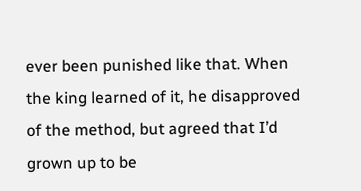ever been punished like that. When the king learned of it, he disapproved of the method, but agreed that I’d grown up to be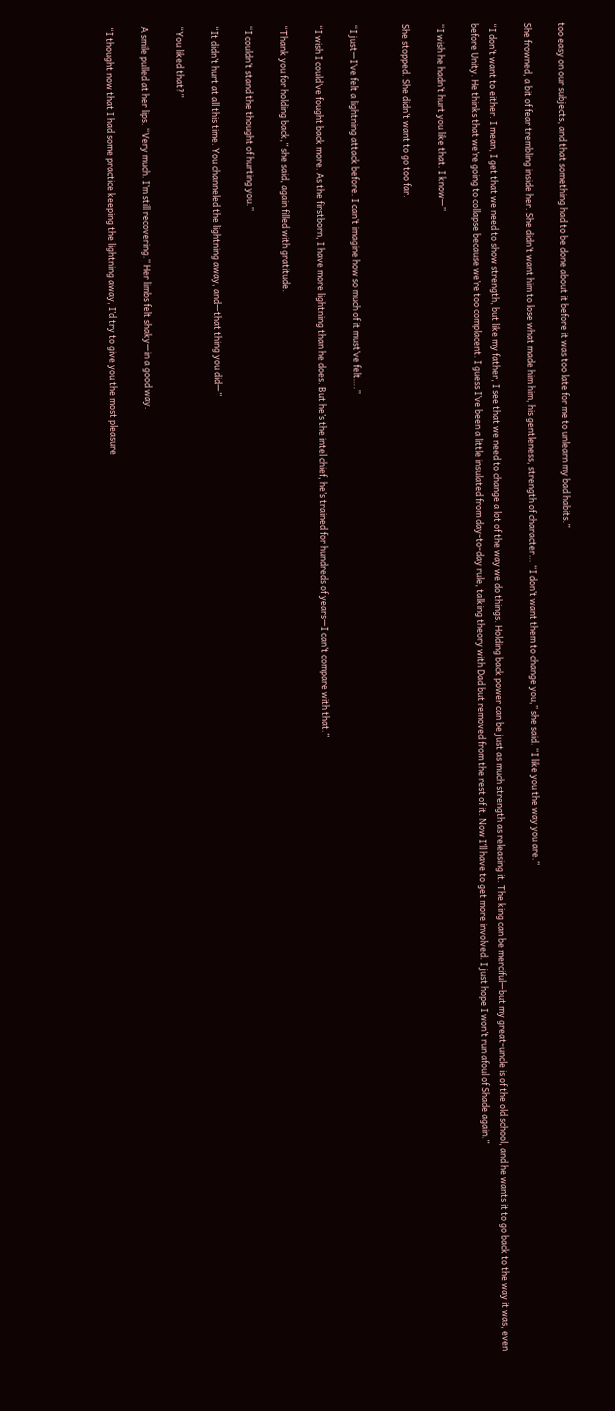too easy on our subjects, and that something had to be done about it before it was too late for me to unlearn my bad habits.”

She frowned, a bit of fear trembling inside her. She didn’t want him to lose what made him him, his gentleness, strength of character… “I don’t want them to change you,” she said. “I like you the way you are.”

“I don’t want to either. I mean, I get that we need to show strength, but like my father, I see that we need to change a lot of the way we do things. Holding back power can be just as much strength as releasing it. The king can be merciful—but my great-uncle is of the old school, and he wants it to go back to the way it was, even before Unity. He thinks that we’re going to collapse because we’re too complacent. I guess I’ve been a little insulated from day-to-day rule, talking theory with Dad but removed from the rest of it. Now I’ll have to get more involved. I just hope I won’t run afoul of Shade again.”

“I wish he hadn’t hurt you like that. I know—”

She stopped. She didn’t want to go too far.


“I just—I’ve felt a lightning attack before. I can’t imagine how so much of it must’ve felt….”

“I wish I could’ve fought back more. As the firstborn, I have more lightning than he does. But he’s the intel chief, he’s trained for hundreds of years—I can’t compare with that.”

“Thank you for holding back,” she said, again filled with gratitude.

“I couldn’t stand the thought of hurting you.”

“It didn’t hurt at all this time. You channeled the lightning away, and—that thing you did—”

“You liked that?”

A smile pulled at her lips. “Very much. I’m still recovering.” Her limbs felt shaky—in a good way.

“I thought now that I had some practice keeping the lightning away, I’d try to give you the most pleasure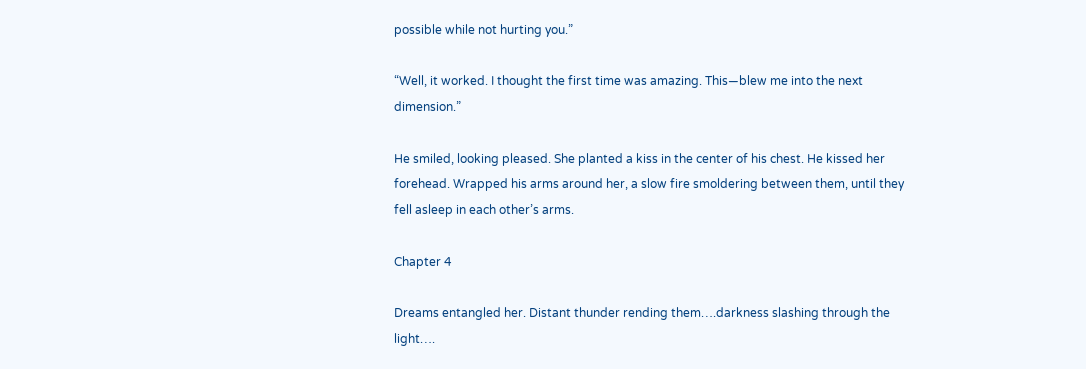possible while not hurting you.”

“Well, it worked. I thought the first time was amazing. This—blew me into the next dimension.”

He smiled, looking pleased. She planted a kiss in the center of his chest. He kissed her forehead. Wrapped his arms around her, a slow fire smoldering between them, until they fell asleep in each other’s arms.

Chapter 4

Dreams entangled her. Distant thunder rending them….darkness slashing through the light….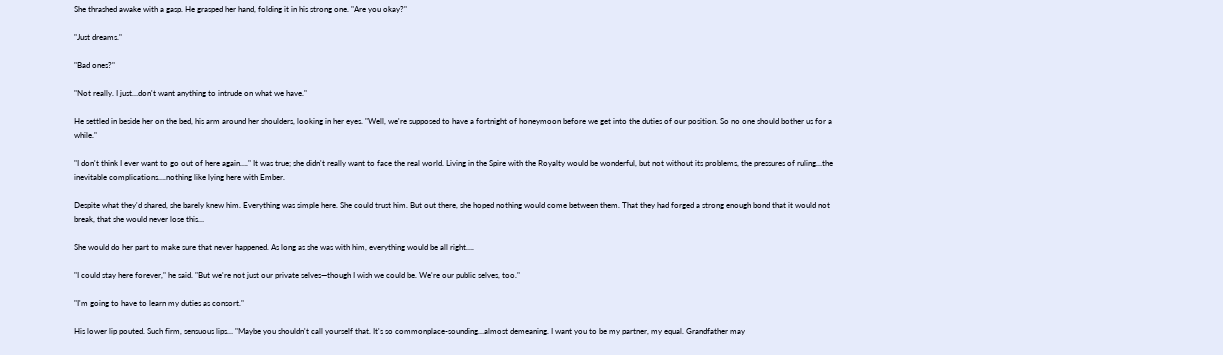She thrashed awake with a gasp. He grasped her hand, folding it in his strong one. "Are you okay?"

"Just dreams."

"Bad ones?"

"Not really. I just…don't want anything to intrude on what we have."

He settled in beside her on the bed, his arm around her shoulders, looking in her eyes. "Well, we're supposed to have a fortnight of honeymoon before we get into the duties of our position. So no one should bother us for a while."

"I don't think I ever want to go out of here again…." It was true; she didn't really want to face the real world. Living in the Spire with the Royalty would be wonderful, but not without its problems, the pressures of ruling…the inevitable complications….nothing like lying here with Ember.

Despite what they'd shared, she barely knew him. Everything was simple here. She could trust him. But out there, she hoped nothing would come between them. That they had forged a strong enough bond that it would not break, that she would never lose this…

She would do her part to make sure that never happened. As long as she was with him, everything would be all right….

"I could stay here forever," he said. "But we're not just our private selves—though I wish we could be. We're our public selves, too."

"I'm going to have to learn my duties as consort."

His lower lip pouted. Such firm, sensuous lips… "Maybe you shouldn't call yourself that. It's so commonplace-sounding…almost demeaning. I want you to be my partner, my equal. Grandfather may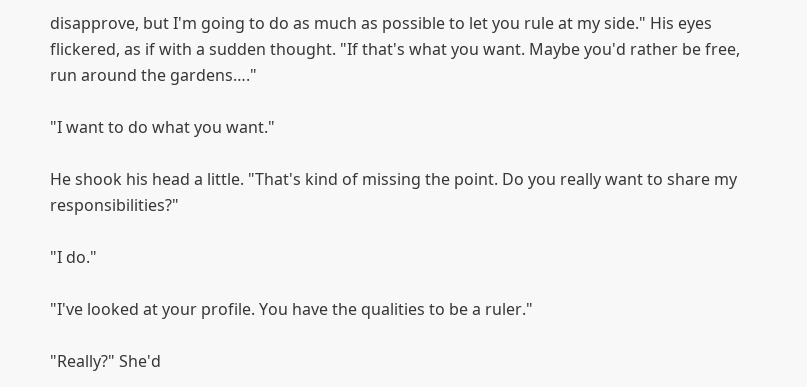disapprove, but I'm going to do as much as possible to let you rule at my side." His eyes flickered, as if with a sudden thought. "If that's what you want. Maybe you'd rather be free, run around the gardens…."

"I want to do what you want."

He shook his head a little. "That's kind of missing the point. Do you really want to share my responsibilities?"

"I do."

"I've looked at your profile. You have the qualities to be a ruler."

"Really?" She'd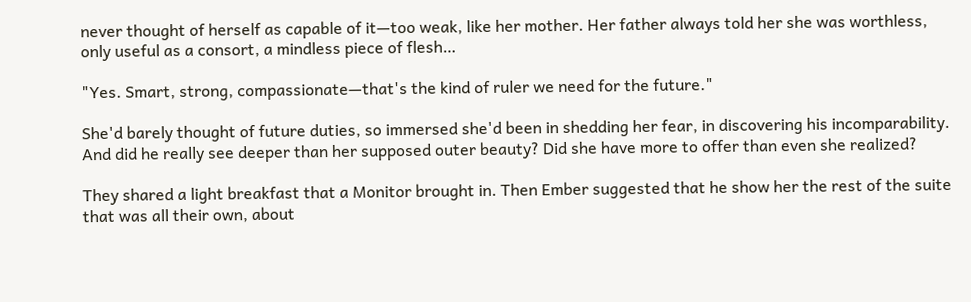never thought of herself as capable of it—too weak, like her mother. Her father always told her she was worthless, only useful as a consort, a mindless piece of flesh…

"Yes. Smart, strong, compassionate—that's the kind of ruler we need for the future."

She'd barely thought of future duties, so immersed she'd been in shedding her fear, in discovering his incomparability. And did he really see deeper than her supposed outer beauty? Did she have more to offer than even she realized?

They shared a light breakfast that a Monitor brought in. Then Ember suggested that he show her the rest of the suite that was all their own, about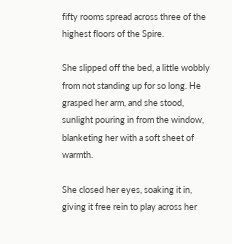fifty rooms spread across three of the highest floors of the Spire.

She slipped off the bed, a little wobbly from not standing up for so long. He grasped her arm, and she stood, sunlight pouring in from the window, blanketing her with a soft sheet of warmth.

She closed her eyes, soaking it in, giving it free rein to play across her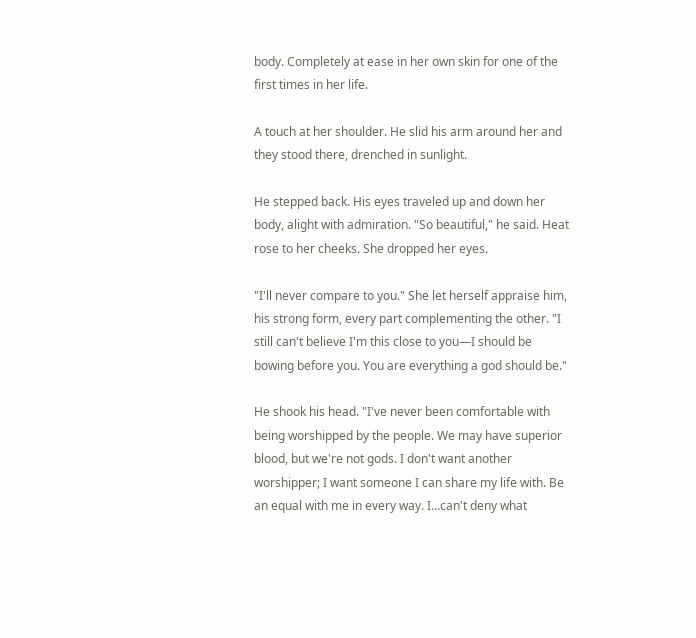body. Completely at ease in her own skin for one of the first times in her life.

A touch at her shoulder. He slid his arm around her and they stood there, drenched in sunlight.

He stepped back. His eyes traveled up and down her body, alight with admiration. "So beautiful," he said. Heat rose to her cheeks. She dropped her eyes.

"I'll never compare to you." She let herself appraise him, his strong form, every part complementing the other. "I still can't believe I'm this close to you—I should be bowing before you. You are everything a god should be."

He shook his head. "I've never been comfortable with being worshipped by the people. We may have superior blood, but we're not gods. I don't want another worshipper; I want someone I can share my life with. Be an equal with me in every way. I…can't deny what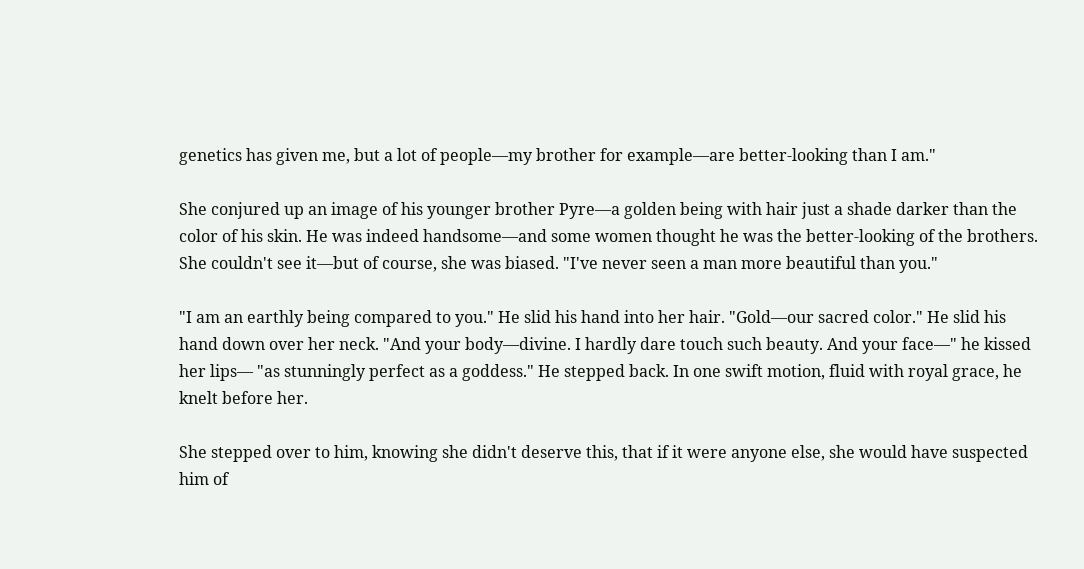genetics has given me, but a lot of people—my brother for example—are better-looking than I am."

She conjured up an image of his younger brother Pyre—a golden being with hair just a shade darker than the color of his skin. He was indeed handsome—and some women thought he was the better-looking of the brothers. She couldn't see it—but of course, she was biased. "I've never seen a man more beautiful than you."

"I am an earthly being compared to you." He slid his hand into her hair. "Gold—our sacred color." He slid his hand down over her neck. "And your body—divine. I hardly dare touch such beauty. And your face—" he kissed her lips— "as stunningly perfect as a goddess." He stepped back. In one swift motion, fluid with royal grace, he knelt before her.

She stepped over to him, knowing she didn't deserve this, that if it were anyone else, she would have suspected him of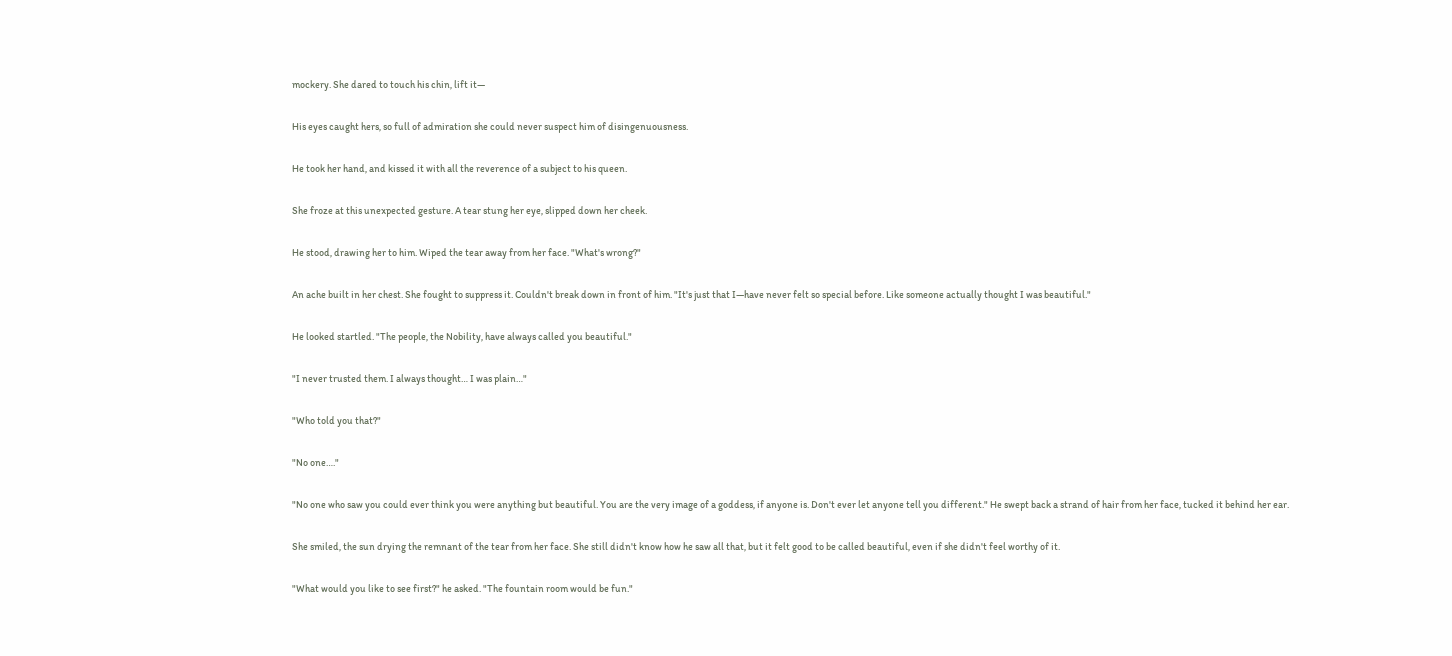mockery. She dared to touch his chin, lift it—

His eyes caught hers, so full of admiration she could never suspect him of disingenuousness.

He took her hand, and kissed it with all the reverence of a subject to his queen.

She froze at this unexpected gesture. A tear stung her eye, slipped down her cheek.

He stood, drawing her to him. Wiped the tear away from her face. "What's wrong?"

An ache built in her chest. She fought to suppress it. Couldn't break down in front of him. "It's just that I—have never felt so special before. Like someone actually thought I was beautiful."

He looked startled. "The people, the Nobility, have always called you beautiful."

"I never trusted them. I always thought… I was plain…"

"Who told you that?"

"No one…."

"No one who saw you could ever think you were anything but beautiful. You are the very image of a goddess, if anyone is. Don't ever let anyone tell you different." He swept back a strand of hair from her face, tucked it behind her ear.

She smiled, the sun drying the remnant of the tear from her face. She still didn't know how he saw all that, but it felt good to be called beautiful, even if she didn't feel worthy of it.

"What would you like to see first?" he asked. "The fountain room would be fun."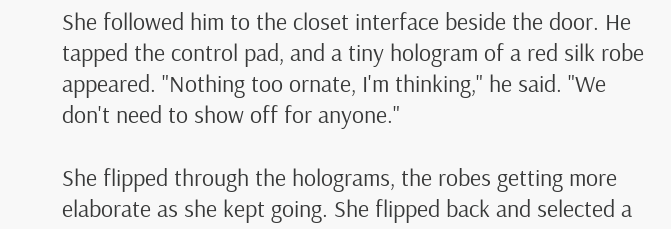She followed him to the closet interface beside the door. He tapped the control pad, and a tiny hologram of a red silk robe appeared. "Nothing too ornate, I'm thinking," he said. "We don't need to show off for anyone."

She flipped through the holograms, the robes getting more elaborate as she kept going. She flipped back and selected a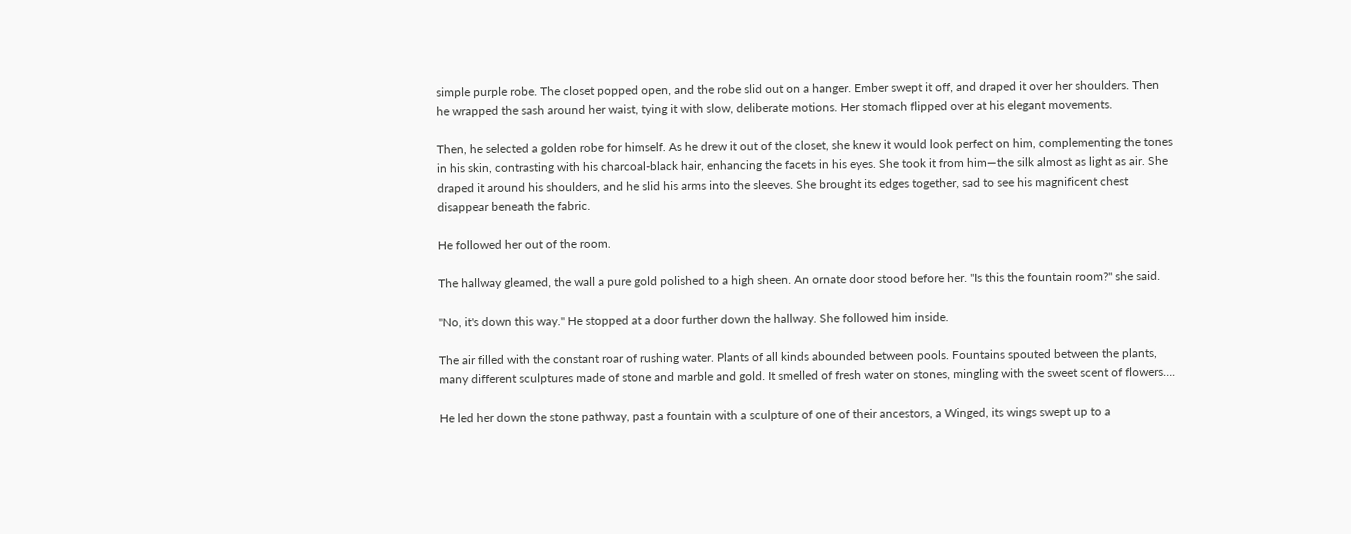simple purple robe. The closet popped open, and the robe slid out on a hanger. Ember swept it off, and draped it over her shoulders. Then he wrapped the sash around her waist, tying it with slow, deliberate motions. Her stomach flipped over at his elegant movements.

Then, he selected a golden robe for himself. As he drew it out of the closet, she knew it would look perfect on him, complementing the tones in his skin, contrasting with his charcoal-black hair, enhancing the facets in his eyes. She took it from him—the silk almost as light as air. She draped it around his shoulders, and he slid his arms into the sleeves. She brought its edges together, sad to see his magnificent chest disappear beneath the fabric.

He followed her out of the room.

The hallway gleamed, the wall a pure gold polished to a high sheen. An ornate door stood before her. "Is this the fountain room?" she said.

"No, it's down this way." He stopped at a door further down the hallway. She followed him inside.

The air filled with the constant roar of rushing water. Plants of all kinds abounded between pools. Fountains spouted between the plants, many different sculptures made of stone and marble and gold. It smelled of fresh water on stones, mingling with the sweet scent of flowers….

He led her down the stone pathway, past a fountain with a sculpture of one of their ancestors, a Winged, its wings swept up to a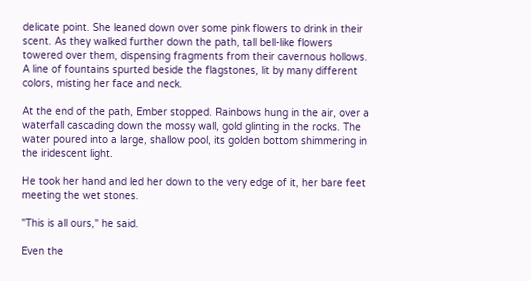delicate point. She leaned down over some pink flowers to drink in their scent. As they walked further down the path, tall bell-like flowers towered over them, dispensing fragments from their cavernous hollows. A line of fountains spurted beside the flagstones, lit by many different colors, misting her face and neck.

At the end of the path, Ember stopped. Rainbows hung in the air, over a waterfall cascading down the mossy wall, gold glinting in the rocks. The water poured into a large, shallow pool, its golden bottom shimmering in the iridescent light.

He took her hand and led her down to the very edge of it, her bare feet meeting the wet stones.

"This is all ours," he said.

Even the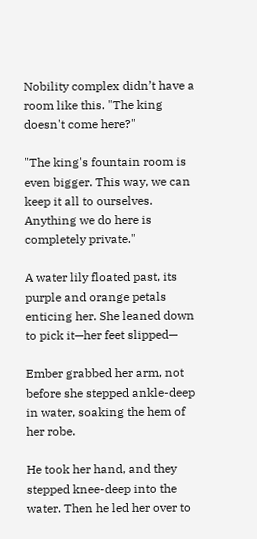Nobility complex didn’t have a room like this. "The king doesn't come here?"

"The king's fountain room is even bigger. This way, we can keep it all to ourselves. Anything we do here is completely private."

A water lily floated past, its purple and orange petals enticing her. She leaned down to pick it—her feet slipped—

Ember grabbed her arm, not before she stepped ankle-deep in water, soaking the hem of her robe.

He took her hand, and they stepped knee-deep into the water. Then he led her over to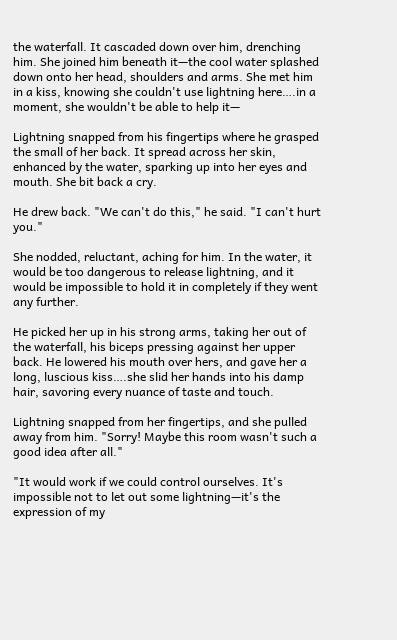the waterfall. It cascaded down over him, drenching him. She joined him beneath it—the cool water splashed down onto her head, shoulders and arms. She met him in a kiss, knowing she couldn't use lightning here….in a moment, she wouldn't be able to help it—

Lightning snapped from his fingertips where he grasped the small of her back. It spread across her skin, enhanced by the water, sparking up into her eyes and mouth. She bit back a cry.

He drew back. "We can't do this," he said. "I can't hurt you."

She nodded, reluctant, aching for him. In the water, it would be too dangerous to release lightning, and it would be impossible to hold it in completely if they went any further.

He picked her up in his strong arms, taking her out of the waterfall, his biceps pressing against her upper back. He lowered his mouth over hers, and gave her a long, luscious kiss….she slid her hands into his damp hair, savoring every nuance of taste and touch.

Lightning snapped from her fingertips, and she pulled away from him. "Sorry! Maybe this room wasn't such a good idea after all."

"It would work if we could control ourselves. It's impossible not to let out some lightning—it's the expression of my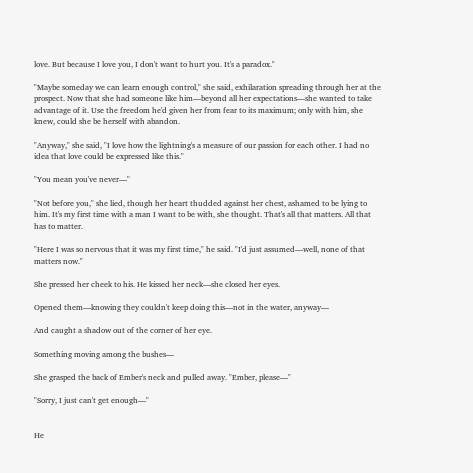love. But because I love you, I don't want to hurt you. It's a paradox."

"Maybe someday we can learn enough control," she said, exhilaration spreading through her at the prospect. Now that she had someone like him—beyond all her expectations—she wanted to take advantage of it. Use the freedom he'd given her from fear to its maximum; only with him, she knew, could she be herself with abandon.

"Anyway," she said, "I love how the lightning's a measure of our passion for each other. I had no idea that love could be expressed like this."

"You mean you've never—"

"Not before you," she lied, though her heart thudded against her chest, ashamed to be lying to him. It's my first time with a man I want to be with, she thought. That's all that matters. All that has to matter.

"Here I was so nervous that it was my first time," he said. "I'd just assumed—well, none of that matters now."

She pressed her cheek to his. He kissed her neck—she closed her eyes.

Opened them—knowing they couldn't keep doing this—not in the water, anyway—

And caught a shadow out of the corner of her eye.

Something moving among the bushes—

She grasped the back of Ember's neck and pulled away. "Ember, please—"

"Sorry, I just can't get enough—"


He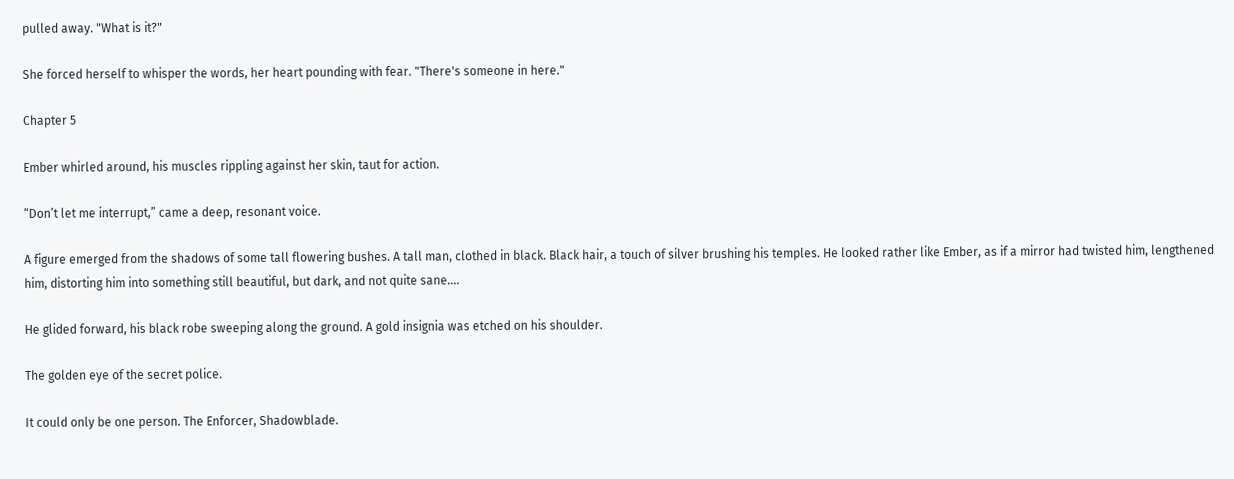pulled away. "What is it?"

She forced herself to whisper the words, her heart pounding with fear. "There's someone in here."

Chapter 5

Ember whirled around, his muscles rippling against her skin, taut for action.

“Don’t let me interrupt,” came a deep, resonant voice.

A figure emerged from the shadows of some tall flowering bushes. A tall man, clothed in black. Black hair, a touch of silver brushing his temples. He looked rather like Ember, as if a mirror had twisted him, lengthened him, distorting him into something still beautiful, but dark, and not quite sane….

He glided forward, his black robe sweeping along the ground. A gold insignia was etched on his shoulder.

The golden eye of the secret police.

It could only be one person. The Enforcer, Shadowblade.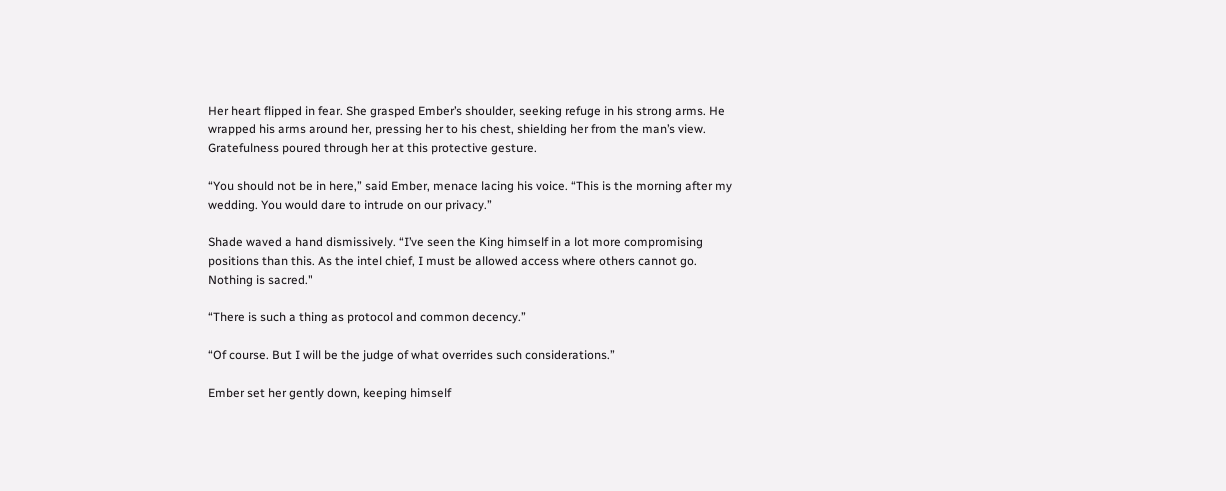Her heart flipped in fear. She grasped Ember’s shoulder, seeking refuge in his strong arms. He wrapped his arms around her, pressing her to his chest, shielding her from the man’s view. Gratefulness poured through her at this protective gesture.

“You should not be in here,” said Ember, menace lacing his voice. “This is the morning after my wedding. You would dare to intrude on our privacy.”

Shade waved a hand dismissively. “I’ve seen the King himself in a lot more compromising positions than this. As the intel chief, I must be allowed access where others cannot go. Nothing is sacred."

“There is such a thing as protocol and common decency.”

“Of course. But I will be the judge of what overrides such considerations.”

Ember set her gently down, keeping himself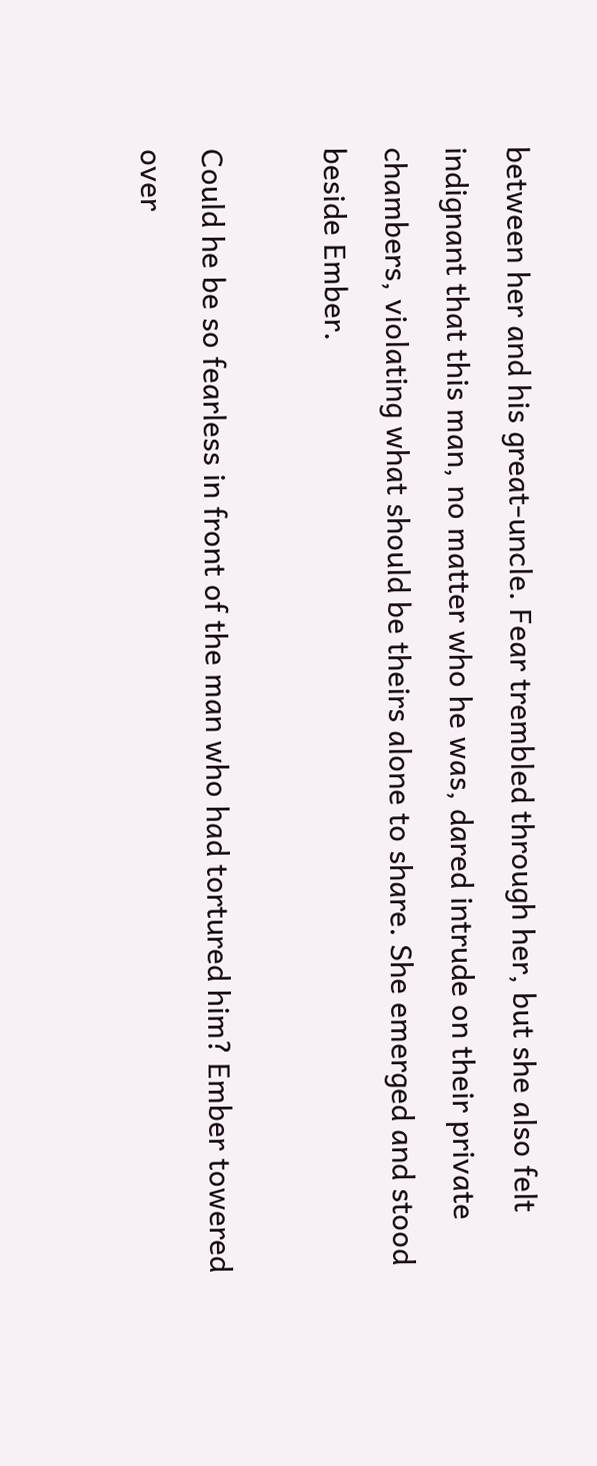between her and his great-uncle. Fear trembled through her, but she also felt indignant that this man, no matter who he was, dared intrude on their private chambers, violating what should be theirs alone to share. She emerged and stood beside Ember.

Could he be so fearless in front of the man who had tortured him? Ember towered over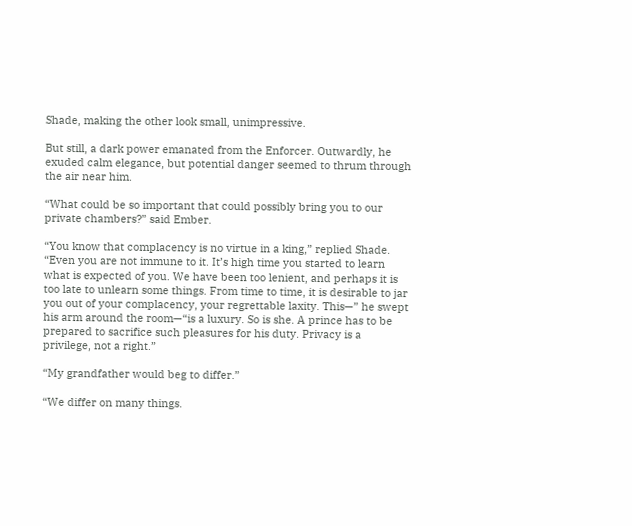Shade, making the other look small, unimpressive.

But still, a dark power emanated from the Enforcer. Outwardly, he exuded calm elegance, but potential danger seemed to thrum through the air near him.

“What could be so important that could possibly bring you to our private chambers?” said Ember.

“You know that complacency is no virtue in a king,” replied Shade. “Even you are not immune to it. It’s high time you started to learn what is expected of you. We have been too lenient, and perhaps it is too late to unlearn some things. From time to time, it is desirable to jar you out of your complacency, your regrettable laxity. This—” he swept his arm around the room—“is a luxury. So is she. A prince has to be prepared to sacrifice such pleasures for his duty. Privacy is a privilege, not a right.”

“My grandfather would beg to differ.”

“We differ on many things.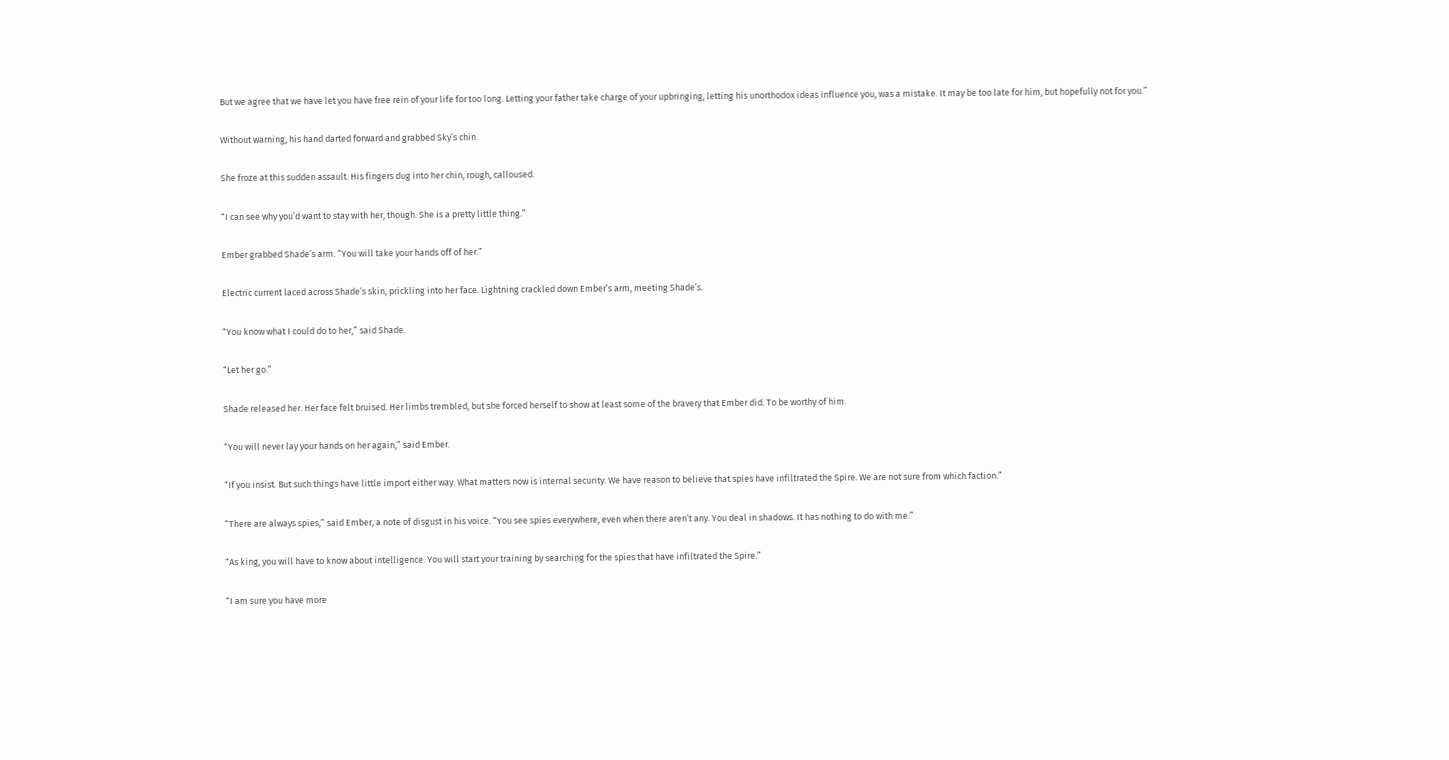But we agree that we have let you have free rein of your life for too long. Letting your father take charge of your upbringing, letting his unorthodox ideas influence you, was a mistake. It may be too late for him, but hopefully not for you.”

Without warning, his hand darted forward and grabbed Sky’s chin.

She froze at this sudden assault. His fingers dug into her chin, rough, calloused.

“I can see why you’d want to stay with her, though. She is a pretty little thing.”

Ember grabbed Shade’s arm. “You will take your hands off of her.”

Electric current laced across Shade’s skin, prickling into her face. Lightning crackled down Ember’s arm, meeting Shade’s.

“You know what I could do to her,” said Shade.

“Let her go.”

Shade released her. Her face felt bruised. Her limbs trembled, but she forced herself to show at least some of the bravery that Ember did. To be worthy of him.

“You will never lay your hands on her again,” said Ember.

“If you insist. But such things have little import either way. What matters now is internal security. We have reason to believe that spies have infiltrated the Spire. We are not sure from which faction.”

“There are always spies,” said Ember, a note of disgust in his voice. “You see spies everywhere, even when there aren’t any. You deal in shadows. It has nothing to do with me.”

“As king, you will have to know about intelligence. You will start your training by searching for the spies that have infiltrated the Spire.”

“I am sure you have more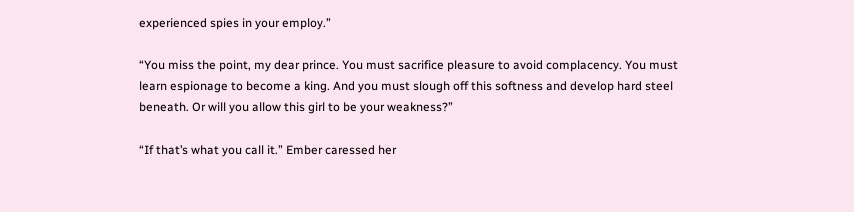experienced spies in your employ.”

“You miss the point, my dear prince. You must sacrifice pleasure to avoid complacency. You must learn espionage to become a king. And you must slough off this softness and develop hard steel beneath. Or will you allow this girl to be your weakness?”

“If that’s what you call it.” Ember caressed her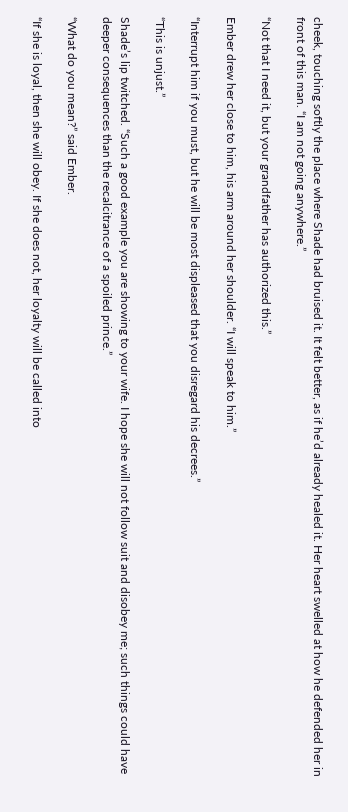cheek, touching softly the place where Shade had bruised it. It felt better, as if he’d already healed it. Her heart swelled at how he defended her in front of this man. “I am not going anywhere.”

“Not that I need it, but your grandfather has authorized this.”

Ember drew her close to him, his arm around her shoulder. “I will speak to him.”

“Interrupt him if you must, but he will be most displeased that you disregard his decrees.”

“This is unjust.”

Shade’s lip twitched. “Such a good example you are showing to your wife. I hope she will not follow suit and disobey me; such things could have deeper consequences than the recalcitrance of a spoiled prince.”

“What do you mean?” said Ember.

“If she is loyal, then she will obey. If she does not, her loyalty will be called into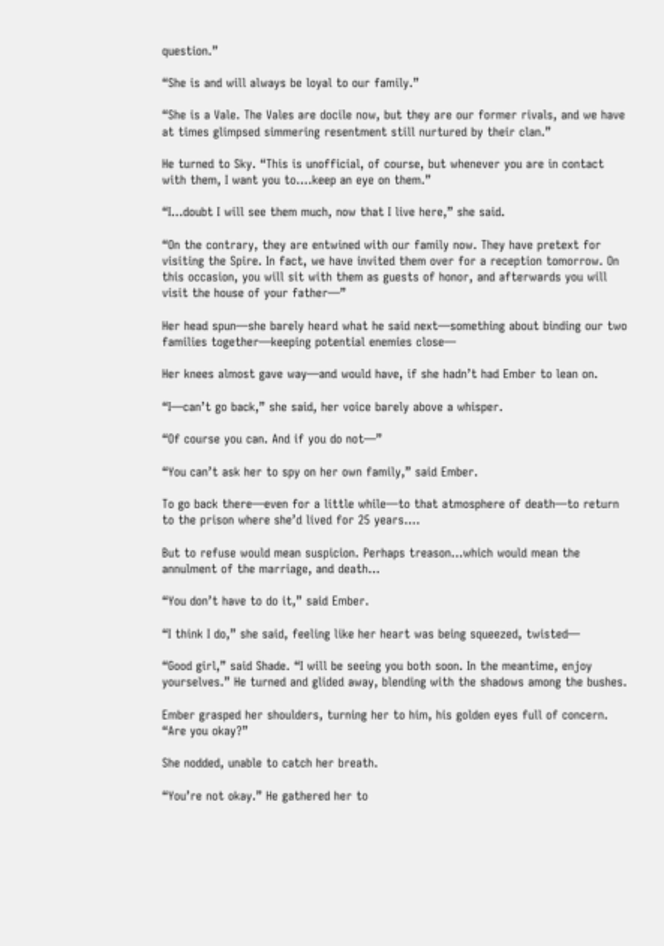question.”

“She is and will always be loyal to our family.”

“She is a Vale. The Vales are docile now, but they are our former rivals, and we have at times glimpsed simmering resentment still nurtured by their clan.”

He turned to Sky. “This is unofficial, of course, but whenever you are in contact with them, I want you to….keep an eye on them.”

“I…doubt I will see them much, now that I live here,” she said.

“On the contrary, they are entwined with our family now. They have pretext for visiting the Spire. In fact, we have invited them over for a reception tomorrow. On this occasion, you will sit with them as guests of honor, and afterwards you will visit the house of your father—”

Her head spun—she barely heard what he said next—something about binding our two families together—keeping potential enemies close—

Her knees almost gave way—and would have, if she hadn’t had Ember to lean on.

“I—can’t go back,” she said, her voice barely above a whisper.

“Of course you can. And if you do not—”

“You can’t ask her to spy on her own family,” said Ember.

To go back there—even for a little while—to that atmosphere of death—to return to the prison where she’d lived for 25 years….

But to refuse would mean suspicion. Perhaps treason…which would mean the annulment of the marriage, and death…

“You don’t have to do it,” said Ember.

“I think I do,” she said, feeling like her heart was being squeezed, twisted—

“Good girl,” said Shade. “I will be seeing you both soon. In the meantime, enjoy yourselves.” He turned and glided away, blending with the shadows among the bushes.

Ember grasped her shoulders, turning her to him, his golden eyes full of concern. “Are you okay?”

She nodded, unable to catch her breath.

“You’re not okay.” He gathered her to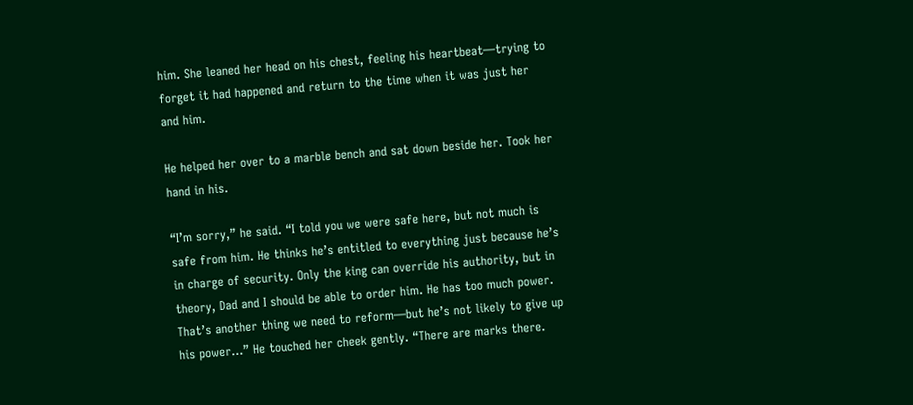him. She leaned her head on his chest, feeling his heartbeat—trying to forget it had happened and return to the time when it was just her and him.

He helped her over to a marble bench and sat down beside her. Took her hand in his.

“I’m sorry,” he said. “I told you we were safe here, but not much is safe from him. He thinks he’s entitled to everything just because he’s in charge of security. Only the king can override his authority, but in theory, Dad and I should be able to order him. He has too much power. That’s another thing we need to reform—but he’s not likely to give up his power…” He touched her cheek gently. “There are marks there.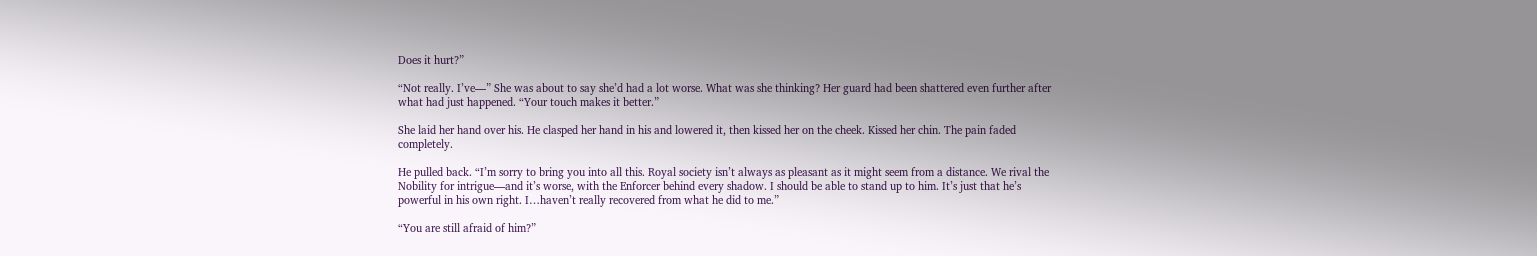Does it hurt?”

“Not really. I’ve—” She was about to say she’d had a lot worse. What was she thinking? Her guard had been shattered even further after what had just happened. “Your touch makes it better.”

She laid her hand over his. He clasped her hand in his and lowered it, then kissed her on the cheek. Kissed her chin. The pain faded completely.

He pulled back. “I’m sorry to bring you into all this. Royal society isn’t always as pleasant as it might seem from a distance. We rival the Nobility for intrigue—and it’s worse, with the Enforcer behind every shadow. I should be able to stand up to him. It’s just that he’s powerful in his own right. I…haven’t really recovered from what he did to me.”

“You are still afraid of him?”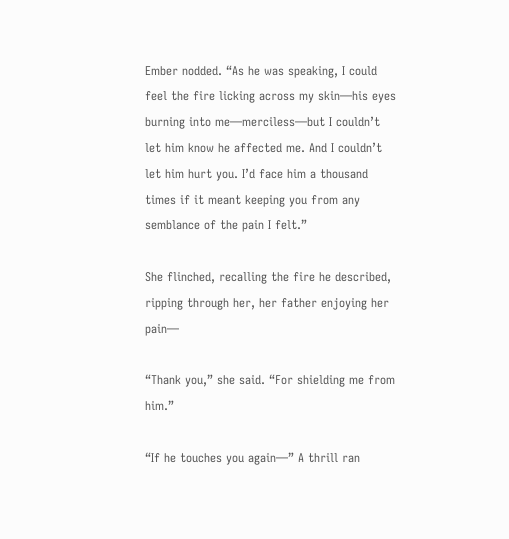Ember nodded. “As he was speaking, I could feel the fire licking across my skin—his eyes burning into me—merciless—but I couldn’t let him know he affected me. And I couldn’t let him hurt you. I’d face him a thousand times if it meant keeping you from any semblance of the pain I felt.”

She flinched, recalling the fire he described, ripping through her, her father enjoying her pain—

“Thank you,” she said. “For shielding me from him.”

“If he touches you again—” A thrill ran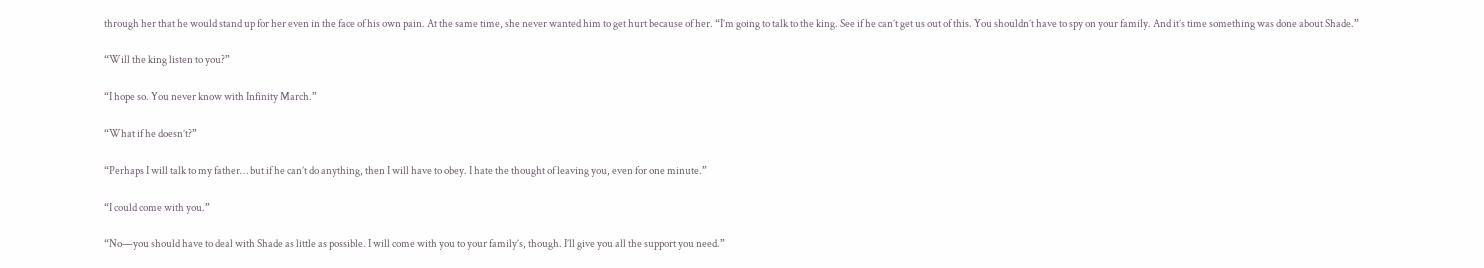through her that he would stand up for her even in the face of his own pain. At the same time, she never wanted him to get hurt because of her. “I’m going to talk to the king. See if he can’t get us out of this. You shouldn’t have to spy on your family. And it’s time something was done about Shade.”

“Will the king listen to you?”

“I hope so. You never know with Infinity March.”

“What if he doesn’t?”

“Perhaps I will talk to my father… but if he can’t do anything, then I will have to obey. I hate the thought of leaving you, even for one minute.”

“I could come with you.”

“No—you should have to deal with Shade as little as possible. I will come with you to your family’s, though. I’ll give you all the support you need.”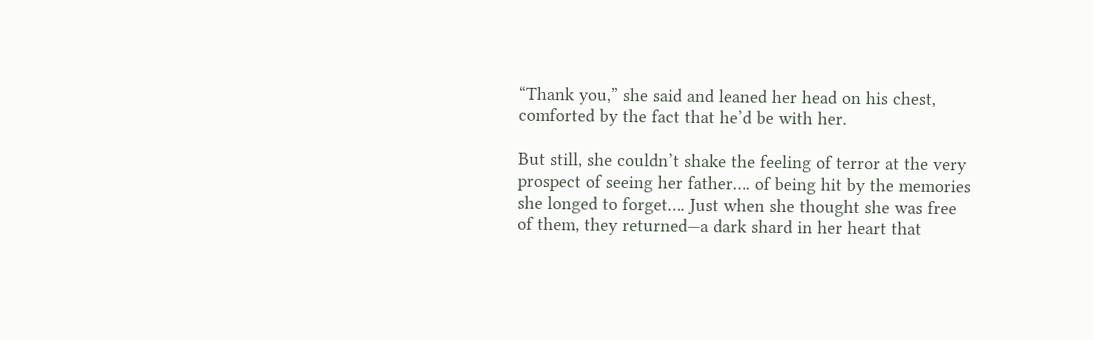“Thank you,” she said and leaned her head on his chest, comforted by the fact that he’d be with her.

But still, she couldn’t shake the feeling of terror at the very prospect of seeing her father…. of being hit by the memories she longed to forget…. Just when she thought she was free of them, they returned—a dark shard in her heart that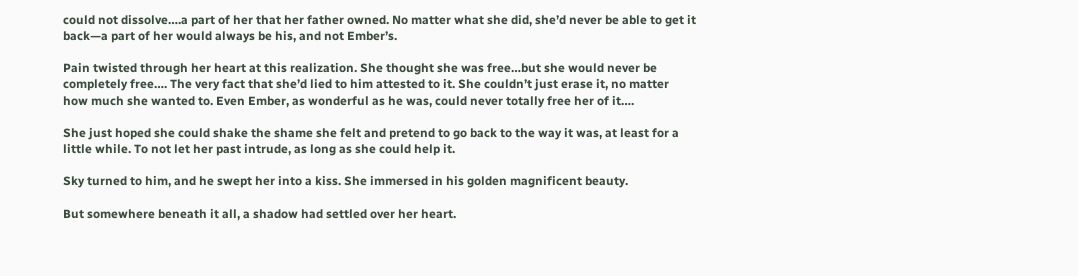could not dissolve….a part of her that her father owned. No matter what she did, she’d never be able to get it back—a part of her would always be his, and not Ember’s.

Pain twisted through her heart at this realization. She thought she was free…but she would never be completely free…. The very fact that she’d lied to him attested to it. She couldn’t just erase it, no matter how much she wanted to. Even Ember, as wonderful as he was, could never totally free her of it….

She just hoped she could shake the shame she felt and pretend to go back to the way it was, at least for a little while. To not let her past intrude, as long as she could help it.

Sky turned to him, and he swept her into a kiss. She immersed in his golden magnificent beauty.

But somewhere beneath it all, a shadow had settled over her heart.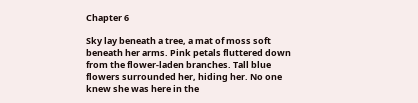Chapter 6

Sky lay beneath a tree, a mat of moss soft beneath her arms. Pink petals fluttered down from the flower-laden branches. Tall blue flowers surrounded her, hiding her. No one knew she was here in the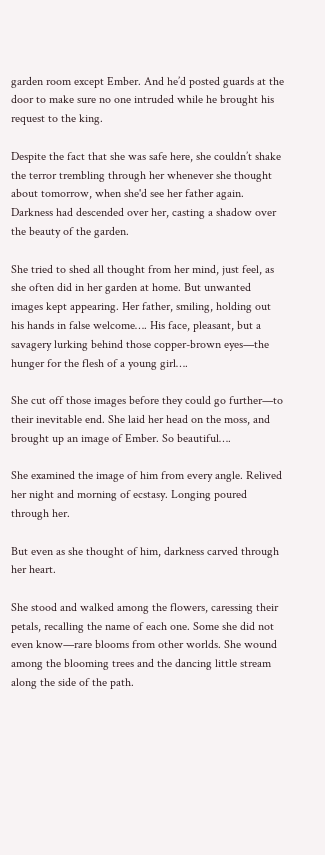garden room except Ember. And he’d posted guards at the door to make sure no one intruded while he brought his request to the king.

Despite the fact that she was safe here, she couldn’t shake the terror trembling through her whenever she thought about tomorrow, when she'd see her father again. Darkness had descended over her, casting a shadow over the beauty of the garden.

She tried to shed all thought from her mind, just feel, as she often did in her garden at home. But unwanted images kept appearing. Her father, smiling, holding out his hands in false welcome…. His face, pleasant, but a savagery lurking behind those copper-brown eyes—the hunger for the flesh of a young girl….

She cut off those images before they could go further—to their inevitable end. She laid her head on the moss, and brought up an image of Ember. So beautiful….

She examined the image of him from every angle. Relived her night and morning of ecstasy. Longing poured through her.

But even as she thought of him, darkness carved through her heart.

She stood and walked among the flowers, caressing their petals, recalling the name of each one. Some she did not even know—rare blooms from other worlds. She wound among the blooming trees and the dancing little stream along the side of the path.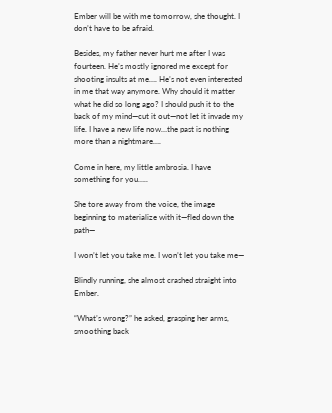Ember will be with me tomorrow, she thought. I don’t have to be afraid.

Besides, my father never hurt me after I was fourteen. He’s mostly ignored me except for shooting insults at me…. He’s not even interested in me that way anymore. Why should it matter what he did so long ago? I should push it to the back of my mind—cut it out—not let it invade my life. I have a new life now…the past is nothing more than a nightmare….

Come in here, my little ambrosia. I have something for you…..

She tore away from the voice, the image beginning to materialize with it—fled down the path—

I won’t let you take me. I won’t let you take me—

Blindly running, she almost crashed straight into Ember.

“What’s wrong?” he asked, grasping her arms, smoothing back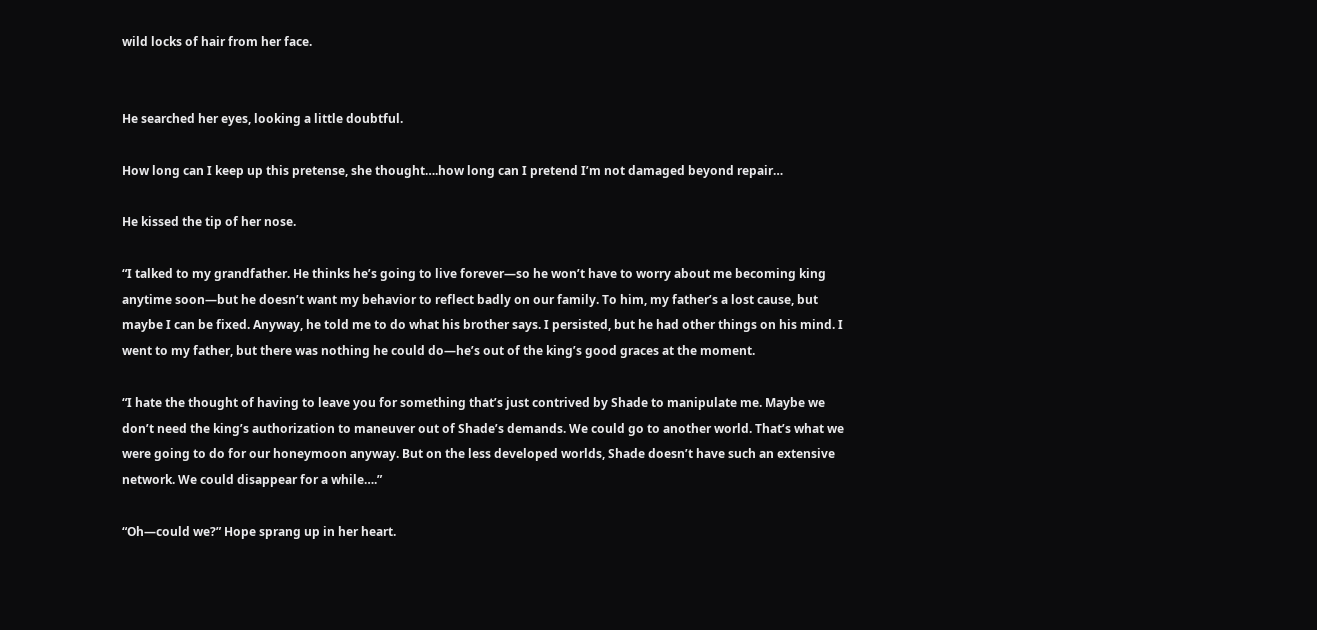wild locks of hair from her face.


He searched her eyes, looking a little doubtful.

How long can I keep up this pretense, she thought….how long can I pretend I’m not damaged beyond repair…

He kissed the tip of her nose.

“I talked to my grandfather. He thinks he’s going to live forever—so he won’t have to worry about me becoming king anytime soon—but he doesn’t want my behavior to reflect badly on our family. To him, my father’s a lost cause, but maybe I can be fixed. Anyway, he told me to do what his brother says. I persisted, but he had other things on his mind. I went to my father, but there was nothing he could do—he’s out of the king’s good graces at the moment.

“I hate the thought of having to leave you for something that’s just contrived by Shade to manipulate me. Maybe we don’t need the king’s authorization to maneuver out of Shade’s demands. We could go to another world. That’s what we were going to do for our honeymoon anyway. But on the less developed worlds, Shade doesn’t have such an extensive network. We could disappear for a while….”

“Oh—could we?” Hope sprang up in her heart.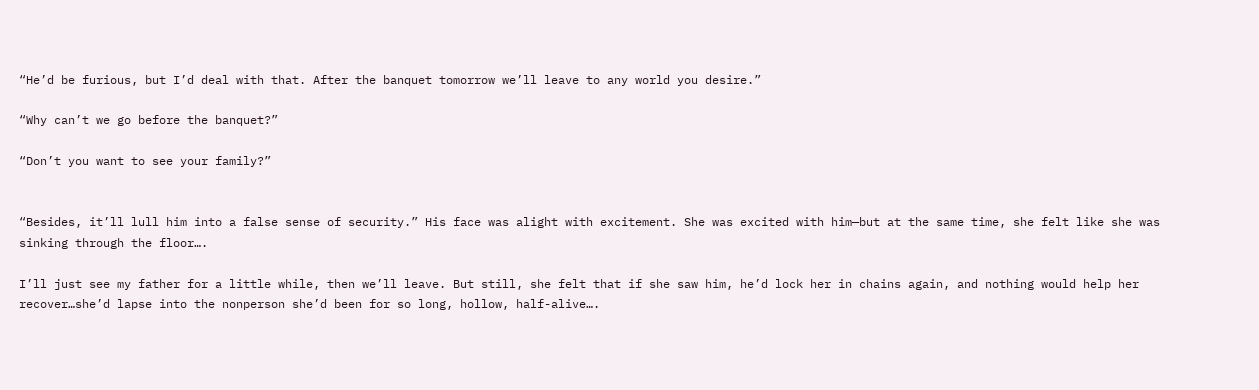“He’d be furious, but I’d deal with that. After the banquet tomorrow we’ll leave to any world you desire.”

“Why can’t we go before the banquet?”

“Don’t you want to see your family?”


“Besides, it’ll lull him into a false sense of security.” His face was alight with excitement. She was excited with him—but at the same time, she felt like she was sinking through the floor….

I’ll just see my father for a little while, then we’ll leave. But still, she felt that if she saw him, he’d lock her in chains again, and nothing would help her recover…she’d lapse into the nonperson she’d been for so long, hollow, half-alive….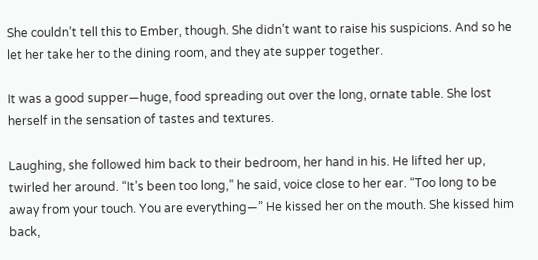She couldn’t tell this to Ember, though. She didn’t want to raise his suspicions. And so he let her take her to the dining room, and they ate supper together.

It was a good supper—huge, food spreading out over the long, ornate table. She lost herself in the sensation of tastes and textures.

Laughing, she followed him back to their bedroom, her hand in his. He lifted her up, twirled her around. “It’s been too long,” he said, voice close to her ear. “Too long to be away from your touch. You are everything—” He kissed her on the mouth. She kissed him back,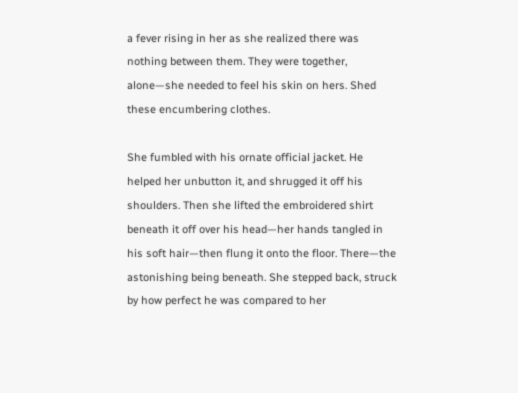a fever rising in her as she realized there was nothing between them. They were together, alone—she needed to feel his skin on hers. Shed these encumbering clothes.

She fumbled with his ornate official jacket. He helped her unbutton it, and shrugged it off his shoulders. Then she lifted the embroidered shirt beneath it off over his head—her hands tangled in his soft hair—then flung it onto the floor. There—the astonishing being beneath. She stepped back, struck by how perfect he was compared to her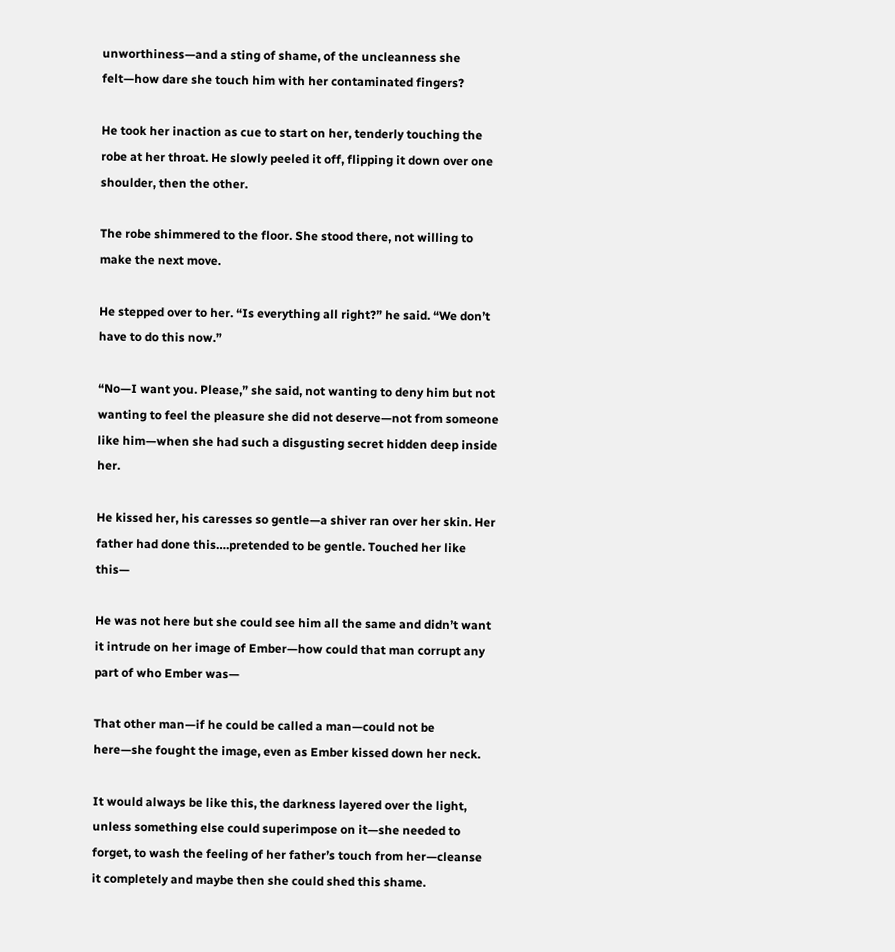unworthiness—and a sting of shame, of the uncleanness she felt—how dare she touch him with her contaminated fingers?

He took her inaction as cue to start on her, tenderly touching the robe at her throat. He slowly peeled it off, flipping it down over one shoulder, then the other.

The robe shimmered to the floor. She stood there, not willing to make the next move.

He stepped over to her. “Is everything all right?” he said. “We don’t have to do this now.”

“No—I want you. Please,” she said, not wanting to deny him but not wanting to feel the pleasure she did not deserve—not from someone like him—when she had such a disgusting secret hidden deep inside her.

He kissed her, his caresses so gentle—a shiver ran over her skin. Her father had done this….pretended to be gentle. Touched her like this—

He was not here but she could see him all the same and didn’t want it intrude on her image of Ember—how could that man corrupt any part of who Ember was—

That other man—if he could be called a man—could not be here—she fought the image, even as Ember kissed down her neck.

It would always be like this, the darkness layered over the light, unless something else could superimpose on it—she needed to forget, to wash the feeling of her father’s touch from her—cleanse it completely and maybe then she could shed this shame.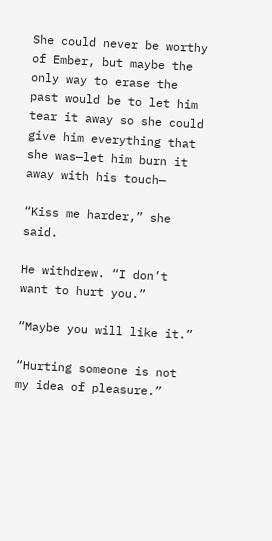She could never be worthy of Ember, but maybe the only way to erase the past would be to let him tear it away so she could give him everything that she was—let him burn it away with his touch—

“Kiss me harder,” she said.

He withdrew. “I don’t want to hurt you.”

“Maybe you will like it.”

“Hurting someone is not my idea of pleasure.”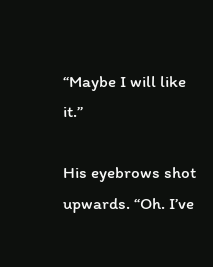“Maybe I will like it.”

His eyebrows shot upwards. “Oh. I’ve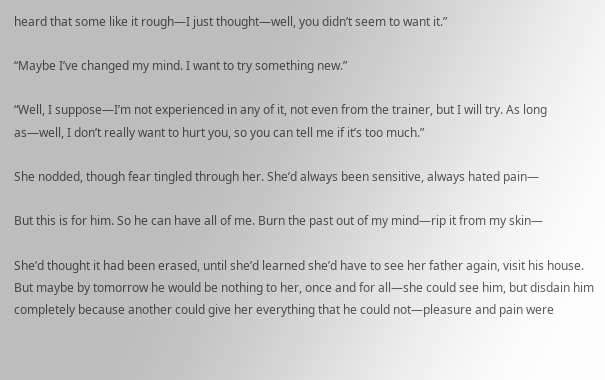heard that some like it rough—I just thought—well, you didn’t seem to want it.”

“Maybe I’ve changed my mind. I want to try something new.”

“Well, I suppose—I’m not experienced in any of it, not even from the trainer, but I will try. As long as—well, I don’t really want to hurt you, so you can tell me if it’s too much.”

She nodded, though fear tingled through her. She’d always been sensitive, always hated pain—

But this is for him. So he can have all of me. Burn the past out of my mind—rip it from my skin—

She’d thought it had been erased, until she’d learned she’d have to see her father again, visit his house. But maybe by tomorrow he would be nothing to her, once and for all—she could see him, but disdain him completely because another could give her everything that he could not—pleasure and pain were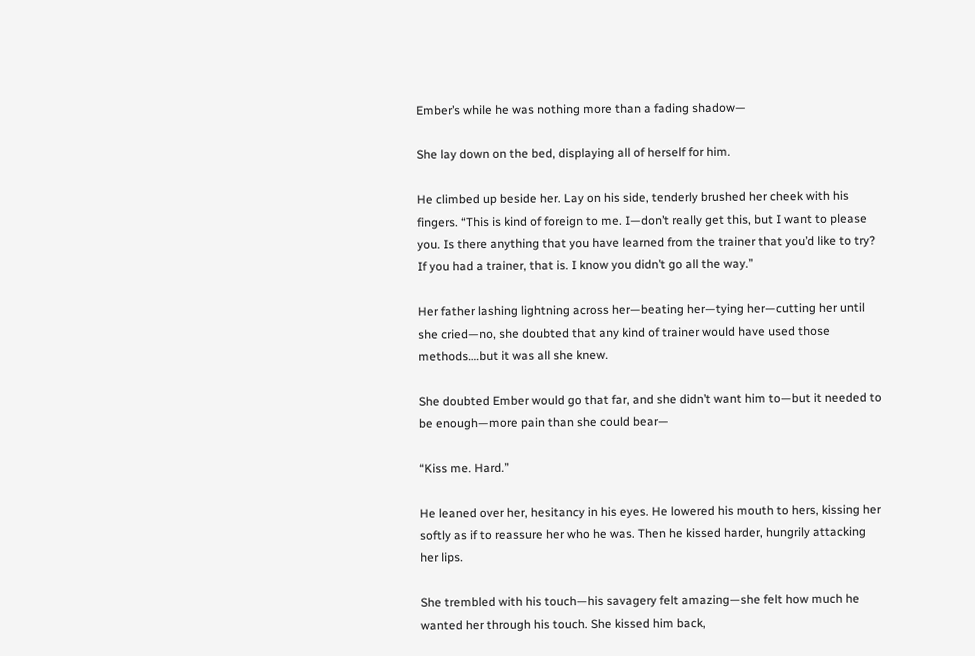Ember’s while he was nothing more than a fading shadow—

She lay down on the bed, displaying all of herself for him.

He climbed up beside her. Lay on his side, tenderly brushed her cheek with his fingers. “This is kind of foreign to me. I—don’t really get this, but I want to please you. Is there anything that you have learned from the trainer that you’d like to try? If you had a trainer, that is. I know you didn’t go all the way.”

Her father lashing lightning across her—beating her—tying her—cutting her until she cried—no, she doubted that any kind of trainer would have used those methods….but it was all she knew.

She doubted Ember would go that far, and she didn’t want him to—but it needed to be enough—more pain than she could bear—

“Kiss me. Hard.”

He leaned over her, hesitancy in his eyes. He lowered his mouth to hers, kissing her softly as if to reassure her who he was. Then he kissed harder, hungrily attacking her lips.

She trembled with his touch—his savagery felt amazing—she felt how much he wanted her through his touch. She kissed him back,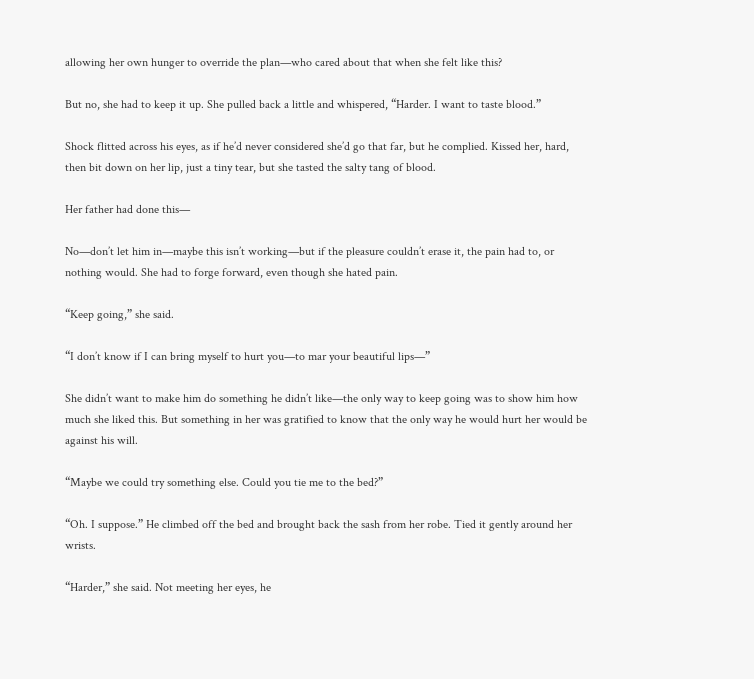allowing her own hunger to override the plan—who cared about that when she felt like this?

But no, she had to keep it up. She pulled back a little and whispered, “Harder. I want to taste blood.”

Shock flitted across his eyes, as if he’d never considered she’d go that far, but he complied. Kissed her, hard, then bit down on her lip, just a tiny tear, but she tasted the salty tang of blood.

Her father had done this—

No—don’t let him in—maybe this isn’t working—but if the pleasure couldn’t erase it, the pain had to, or nothing would. She had to forge forward, even though she hated pain.

“Keep going,” she said.

“I don’t know if I can bring myself to hurt you—to mar your beautiful lips—”

She didn’t want to make him do something he didn’t like—the only way to keep going was to show him how much she liked this. But something in her was gratified to know that the only way he would hurt her would be against his will.

“Maybe we could try something else. Could you tie me to the bed?”

“Oh. I suppose.” He climbed off the bed and brought back the sash from her robe. Tied it gently around her wrists.

“Harder,” she said. Not meeting her eyes, he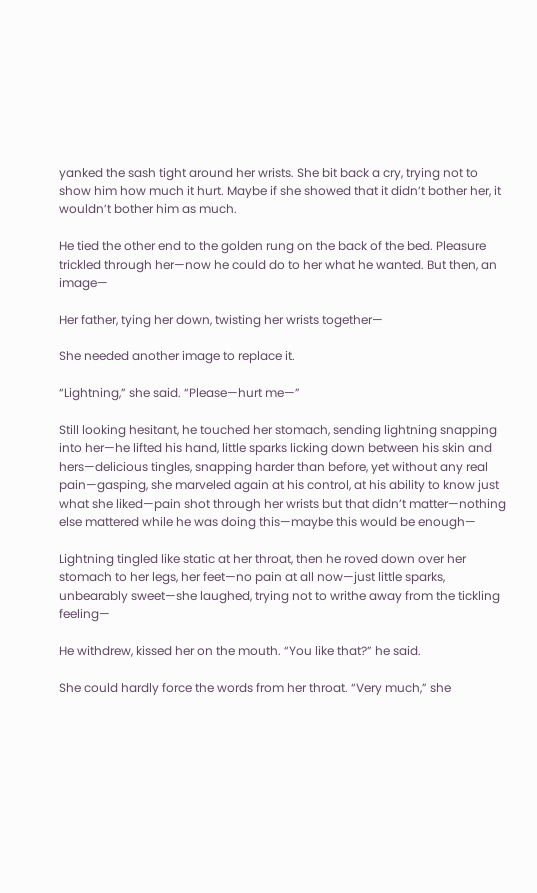yanked the sash tight around her wrists. She bit back a cry, trying not to show him how much it hurt. Maybe if she showed that it didn’t bother her, it wouldn’t bother him as much.

He tied the other end to the golden rung on the back of the bed. Pleasure trickled through her—now he could do to her what he wanted. But then, an image—

Her father, tying her down, twisting her wrists together—

She needed another image to replace it.

“Lightning,” she said. “Please—hurt me—”

Still looking hesitant, he touched her stomach, sending lightning snapping into her—he lifted his hand, little sparks licking down between his skin and hers—delicious tingles, snapping harder than before, yet without any real pain—gasping, she marveled again at his control, at his ability to know just what she liked—pain shot through her wrists but that didn’t matter—nothing else mattered while he was doing this—maybe this would be enough—

Lightning tingled like static at her throat, then he roved down over her stomach to her legs, her feet—no pain at all now—just little sparks, unbearably sweet—she laughed, trying not to writhe away from the tickling feeling—

He withdrew, kissed her on the mouth. “You like that?” he said.

She could hardly force the words from her throat. “Very much,” she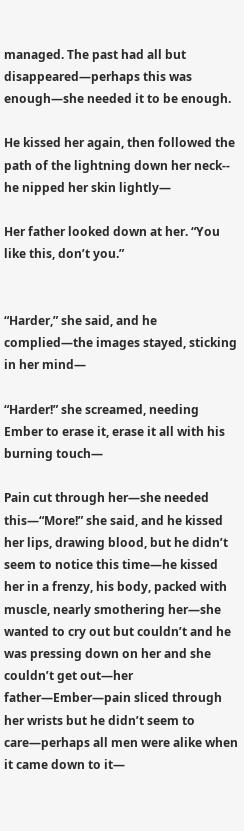managed. The past had all but disappeared—perhaps this was enough—she needed it to be enough.

He kissed her again, then followed the path of the lightning down her neck-- he nipped her skin lightly—

Her father looked down at her. “You like this, don’t you.”


“Harder,” she said, and he complied—the images stayed, sticking in her mind—

“Harder!” she screamed, needing Ember to erase it, erase it all with his burning touch—

Pain cut through her—she needed this—“More!” she said, and he kissed her lips, drawing blood, but he didn’t seem to notice this time—he kissed her in a frenzy, his body, packed with muscle, nearly smothering her—she wanted to cry out but couldn’t and he was pressing down on her and she couldn’t get out—her father—Ember—pain sliced through her wrists but he didn’t seem to care—perhaps all men were alike when it came down to it—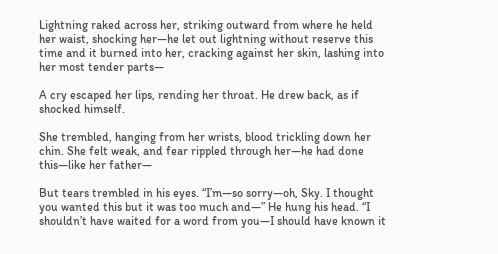Lightning raked across her, striking outward from where he held her waist, shocking her—he let out lightning without reserve this time and it burned into her, cracking against her skin, lashing into her most tender parts—

A cry escaped her lips, rending her throat. He drew back, as if shocked himself.

She trembled, hanging from her wrists, blood trickling down her chin. She felt weak, and fear rippled through her—he had done this—like her father—

But tears trembled in his eyes. “I’m—so sorry—oh, Sky. I thought you wanted this but it was too much and—” He hung his head. “I shouldn’t have waited for a word from you—I should have known it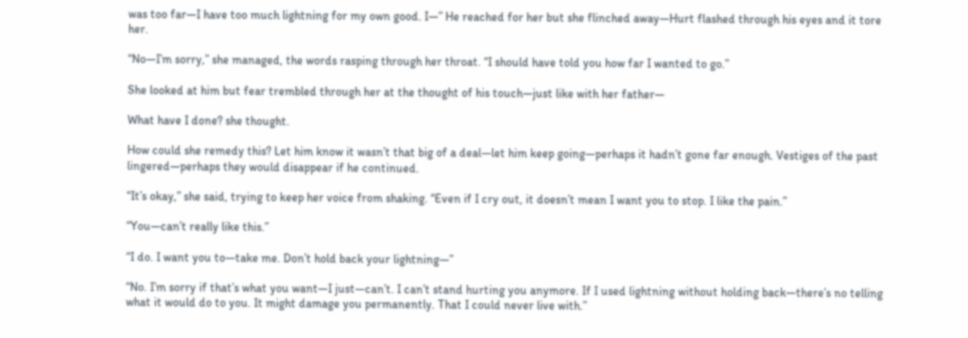was too far—I have too much lightning for my own good. I—” He reached for her but she flinched away—Hurt flashed through his eyes and it tore her.

“No—I’m sorry,” she managed, the words rasping through her throat. “I should have told you how far I wanted to go.”

She looked at him but fear trembled through her at the thought of his touch—just like with her father—

What have I done? she thought.

How could she remedy this? Let him know it wasn’t that big of a deal—let him keep going—perhaps it hadn’t gone far enough. Vestiges of the past lingered—perhaps they would disappear if he continued.

“It’s okay,” she said, trying to keep her voice from shaking. “Even if I cry out, it doesn’t mean I want you to stop. I like the pain.”

“You—can’t really like this.”

“I do. I want you to—take me. Don’t hold back your lightning—”

“No. I’m sorry if that’s what you want—I just—can’t. I can’t stand hurting you anymore. If I used lightning without holding back—there’s no telling what it would do to you. It might damage you permanently. That I could never live with.”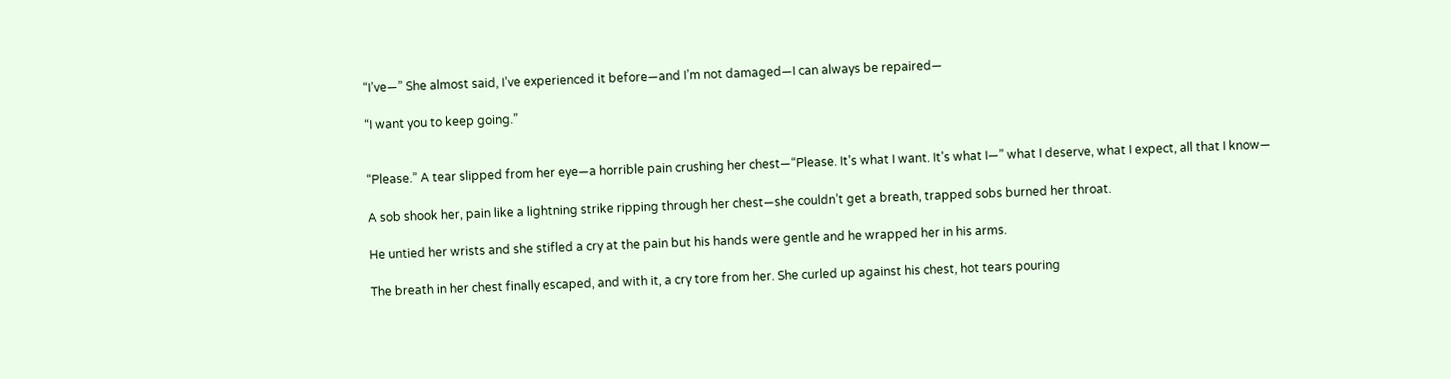“I’ve—” She almost said, I’ve experienced it before—and I’m not damaged—I can always be repaired—

“I want you to keep going.”


“Please.” A tear slipped from her eye—a horrible pain crushing her chest—“Please. It’s what I want. It’s what I—” what I deserve, what I expect, all that I know—

A sob shook her, pain like a lightning strike ripping through her chest—she couldn’t get a breath, trapped sobs burned her throat.

He untied her wrists and she stifled a cry at the pain but his hands were gentle and he wrapped her in his arms.

The breath in her chest finally escaped, and with it, a cry tore from her. She curled up against his chest, hot tears pouring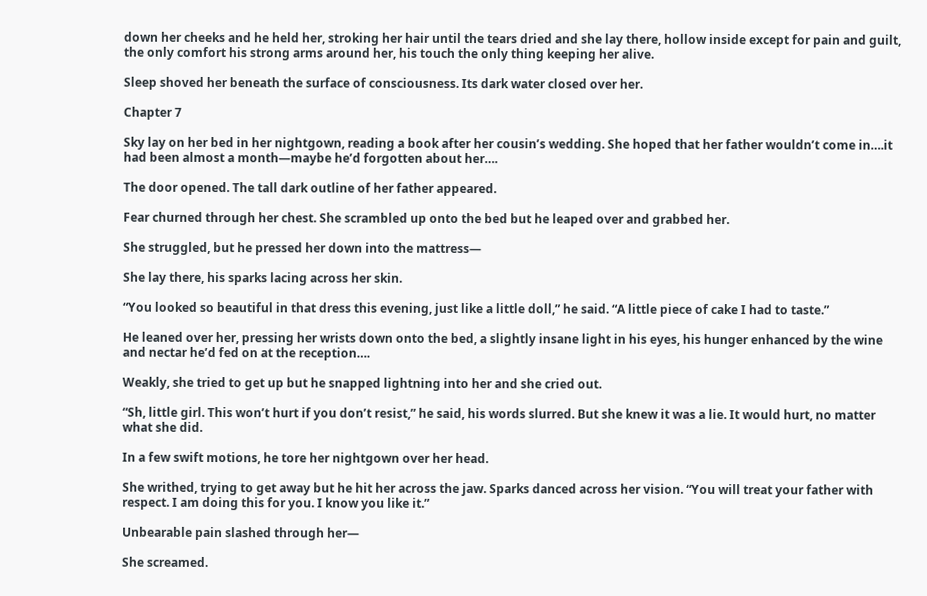down her cheeks and he held her, stroking her hair until the tears dried and she lay there, hollow inside except for pain and guilt, the only comfort his strong arms around her, his touch the only thing keeping her alive.

Sleep shoved her beneath the surface of consciousness. Its dark water closed over her.

Chapter 7

Sky lay on her bed in her nightgown, reading a book after her cousin’s wedding. She hoped that her father wouldn’t come in….it had been almost a month—maybe he’d forgotten about her….

The door opened. The tall dark outline of her father appeared.

Fear churned through her chest. She scrambled up onto the bed but he leaped over and grabbed her.

She struggled, but he pressed her down into the mattress—

She lay there, his sparks lacing across her skin.

“You looked so beautiful in that dress this evening, just like a little doll,” he said. “A little piece of cake I had to taste.”

He leaned over her, pressing her wrists down onto the bed, a slightly insane light in his eyes, his hunger enhanced by the wine and nectar he’d fed on at the reception….

Weakly, she tried to get up but he snapped lightning into her and she cried out.

“Sh, little girl. This won’t hurt if you don’t resist,” he said, his words slurred. But she knew it was a lie. It would hurt, no matter what she did.

In a few swift motions, he tore her nightgown over her head.

She writhed, trying to get away but he hit her across the jaw. Sparks danced across her vision. “You will treat your father with respect. I am doing this for you. I know you like it.”

Unbearable pain slashed through her—

She screamed.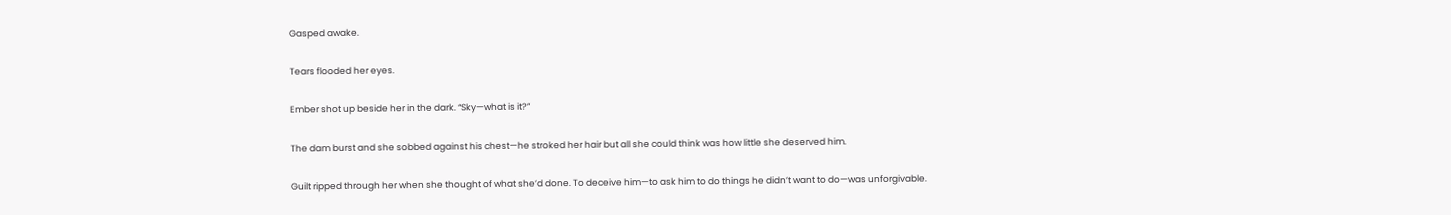Gasped awake.

Tears flooded her eyes.

Ember shot up beside her in the dark. “Sky—what is it?”

The dam burst and she sobbed against his chest—he stroked her hair but all she could think was how little she deserved him.

Guilt ripped through her when she thought of what she’d done. To deceive him—to ask him to do things he didn’t want to do—was unforgivable.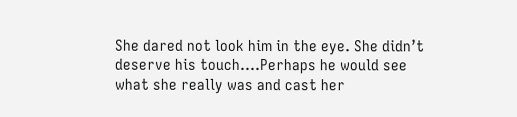She dared not look him in the eye. She didn’t deserve his touch….Perhaps he would see what she really was and cast her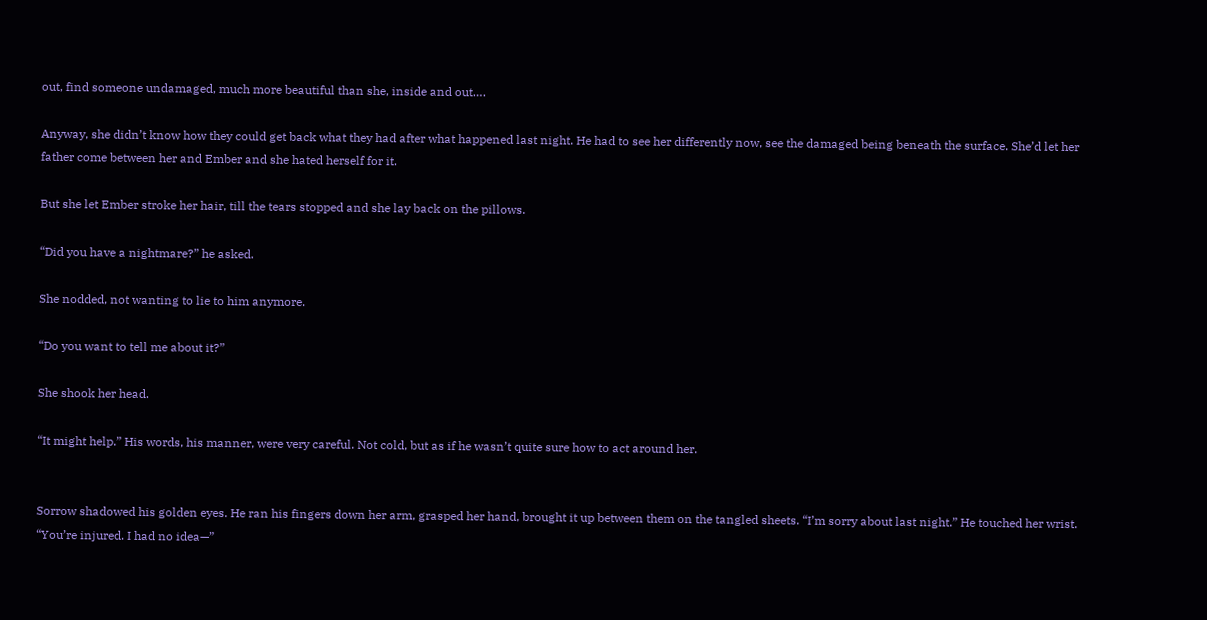out, find someone undamaged, much more beautiful than she, inside and out….

Anyway, she didn’t know how they could get back what they had after what happened last night. He had to see her differently now, see the damaged being beneath the surface. She’d let her father come between her and Ember and she hated herself for it.

But she let Ember stroke her hair, till the tears stopped and she lay back on the pillows.

“Did you have a nightmare?” he asked.

She nodded, not wanting to lie to him anymore.

“Do you want to tell me about it?”

She shook her head.

“It might help.” His words, his manner, were very careful. Not cold, but as if he wasn’t quite sure how to act around her.


Sorrow shadowed his golden eyes. He ran his fingers down her arm, grasped her hand, brought it up between them on the tangled sheets. “I’m sorry about last night.” He touched her wrist. “You’re injured. I had no idea—”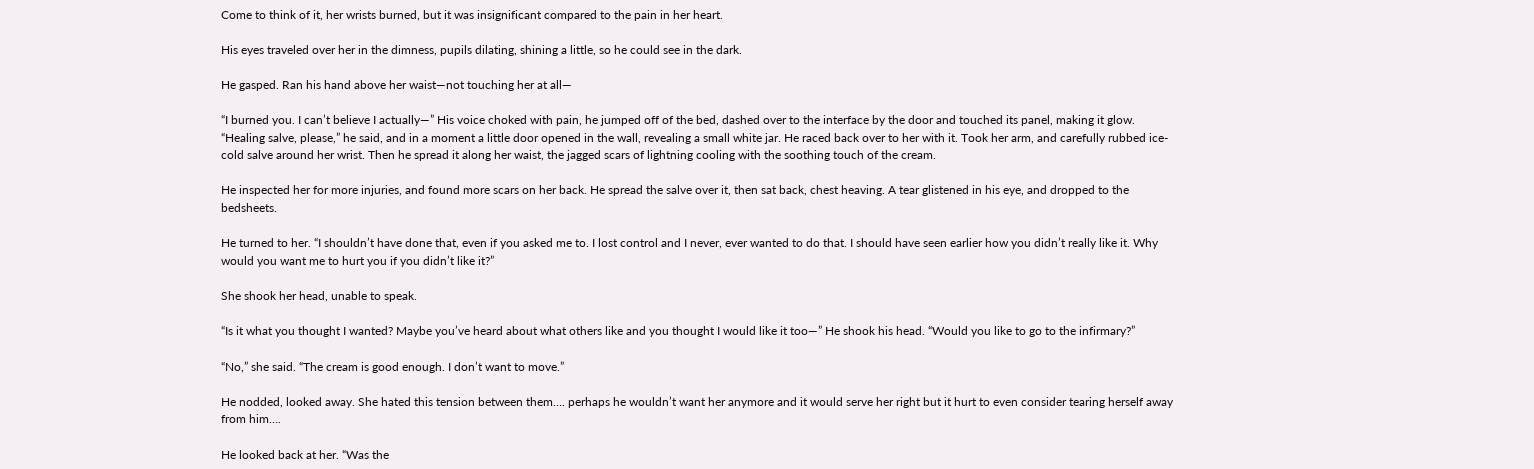Come to think of it, her wrists burned, but it was insignificant compared to the pain in her heart.

His eyes traveled over her in the dimness, pupils dilating, shining a little, so he could see in the dark.

He gasped. Ran his hand above her waist—not touching her at all—

“I burned you. I can’t believe I actually—” His voice choked with pain, he jumped off of the bed, dashed over to the interface by the door and touched its panel, making it glow. “Healing salve, please,” he said, and in a moment a little door opened in the wall, revealing a small white jar. He raced back over to her with it. Took her arm, and carefully rubbed ice-cold salve around her wrist. Then he spread it along her waist, the jagged scars of lightning cooling with the soothing touch of the cream.

He inspected her for more injuries, and found more scars on her back. He spread the salve over it, then sat back, chest heaving. A tear glistened in his eye, and dropped to the bedsheets.

He turned to her. “I shouldn’t have done that, even if you asked me to. I lost control and I never, ever wanted to do that. I should have seen earlier how you didn’t really like it. Why would you want me to hurt you if you didn’t like it?”

She shook her head, unable to speak.

“Is it what you thought I wanted? Maybe you’ve heard about what others like and you thought I would like it too—” He shook his head. “Would you like to go to the infirmary?”

“No,” she said. “The cream is good enough. I don’t want to move.”

He nodded, looked away. She hated this tension between them…. perhaps he wouldn’t want her anymore and it would serve her right but it hurt to even consider tearing herself away from him….

He looked back at her. “Was the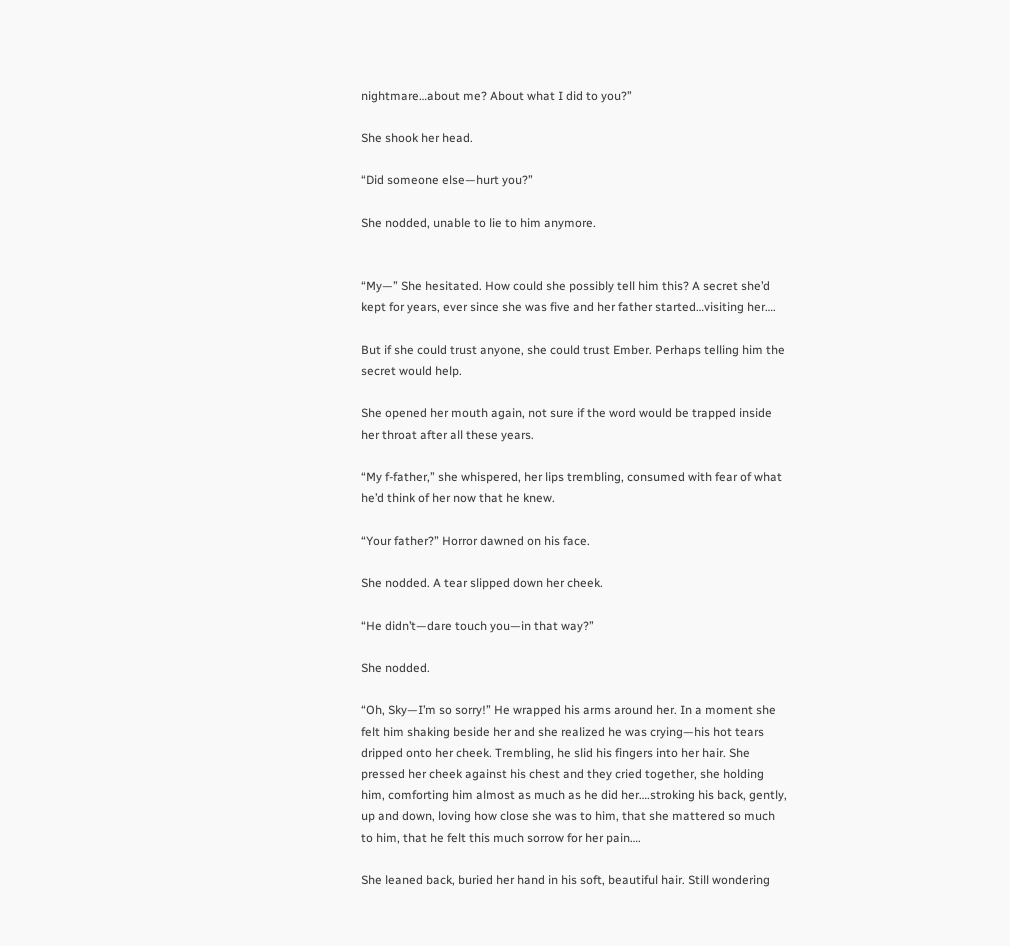nightmare…about me? About what I did to you?”

She shook her head.

“Did someone else—hurt you?”

She nodded, unable to lie to him anymore.


“My—” She hesitated. How could she possibly tell him this? A secret she’d kept for years, ever since she was five and her father started…visiting her….

But if she could trust anyone, she could trust Ember. Perhaps telling him the secret would help.

She opened her mouth again, not sure if the word would be trapped inside her throat after all these years.

“My f-father,” she whispered, her lips trembling, consumed with fear of what he’d think of her now that he knew.

“Your father?” Horror dawned on his face.

She nodded. A tear slipped down her cheek.

“He didn’t—dare touch you—in that way?”

She nodded.

“Oh, Sky—I’m so sorry!” He wrapped his arms around her. In a moment she felt him shaking beside her and she realized he was crying—his hot tears dripped onto her cheek. Trembling, he slid his fingers into her hair. She pressed her cheek against his chest and they cried together, she holding him, comforting him almost as much as he did her….stroking his back, gently, up and down, loving how close she was to him, that she mattered so much to him, that he felt this much sorrow for her pain….

She leaned back, buried her hand in his soft, beautiful hair. Still wondering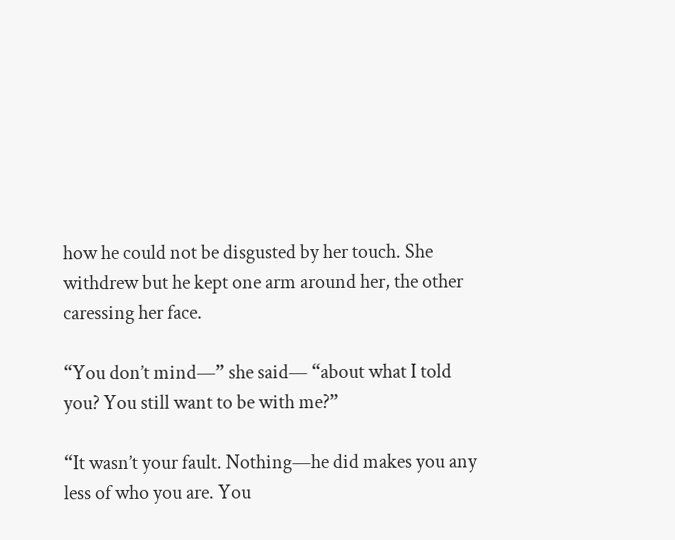how he could not be disgusted by her touch. She withdrew but he kept one arm around her, the other caressing her face.

“You don’t mind—” she said— “about what I told you? You still want to be with me?”

“It wasn’t your fault. Nothing—he did makes you any less of who you are. You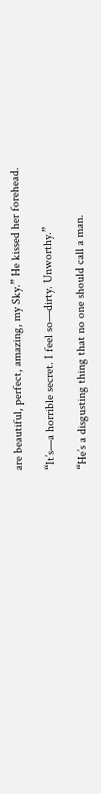are beautiful, perfect, amazing, my Sky.” He kissed her forehead.

“It’s—a horrible secret. I feel so—dirty. Unworthy.”

“He’s a disgusting thing that no one should call a man.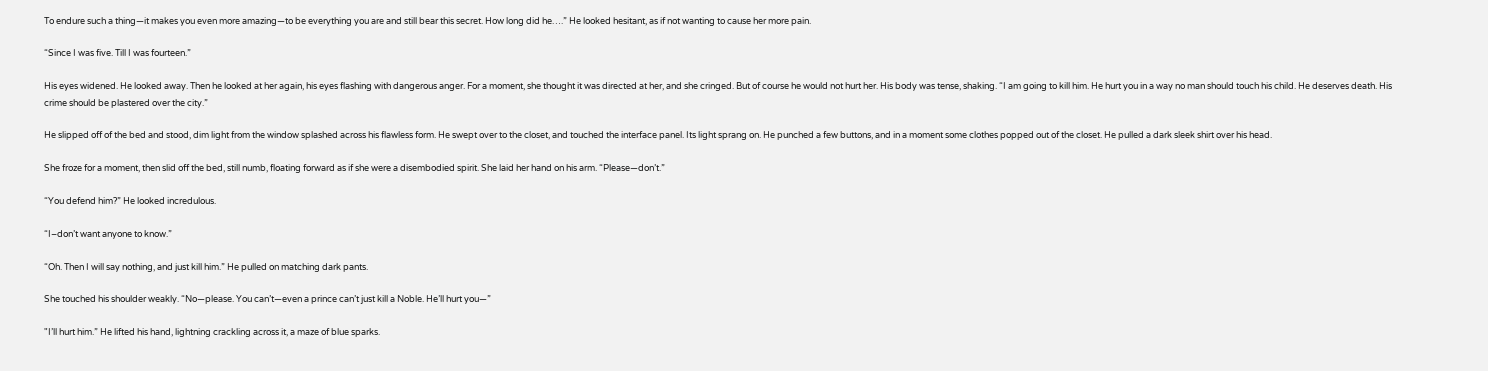To endure such a thing—it makes you even more amazing—to be everything you are and still bear this secret. How long did he….” He looked hesitant, as if not wanting to cause her more pain.

“Since I was five. Till I was fourteen.”

His eyes widened. He looked away. Then he looked at her again, his eyes flashing with dangerous anger. For a moment, she thought it was directed at her, and she cringed. But of course he would not hurt her. His body was tense, shaking. “I am going to kill him. He hurt you in a way no man should touch his child. He deserves death. His crime should be plastered over the city.”

He slipped off of the bed and stood, dim light from the window splashed across his flawless form. He swept over to the closet, and touched the interface panel. Its light sprang on. He punched a few buttons, and in a moment some clothes popped out of the closet. He pulled a dark sleek shirt over his head.

She froze for a moment, then slid off the bed, still numb, floating forward as if she were a disembodied spirit. She laid her hand on his arm. “Please—don’t.”

“You defend him?” He looked incredulous.

“I–don’t want anyone to know.”

“Oh. Then I will say nothing, and just kill him.” He pulled on matching dark pants.

She touched his shoulder weakly. “No—please. You can’t—even a prince can’t just kill a Noble. He’ll hurt you—”

"I’ll hurt him.” He lifted his hand, lightning crackling across it, a maze of blue sparks.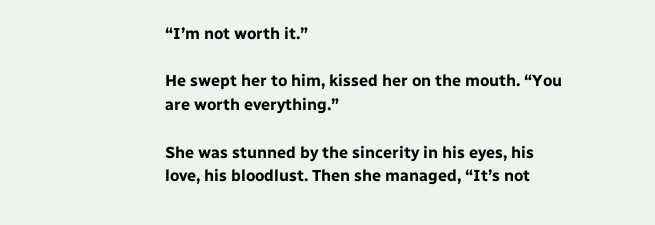“I’m not worth it.”

He swept her to him, kissed her on the mouth. “You are worth everything.”

She was stunned by the sincerity in his eyes, his love, his bloodlust. Then she managed, “It’s not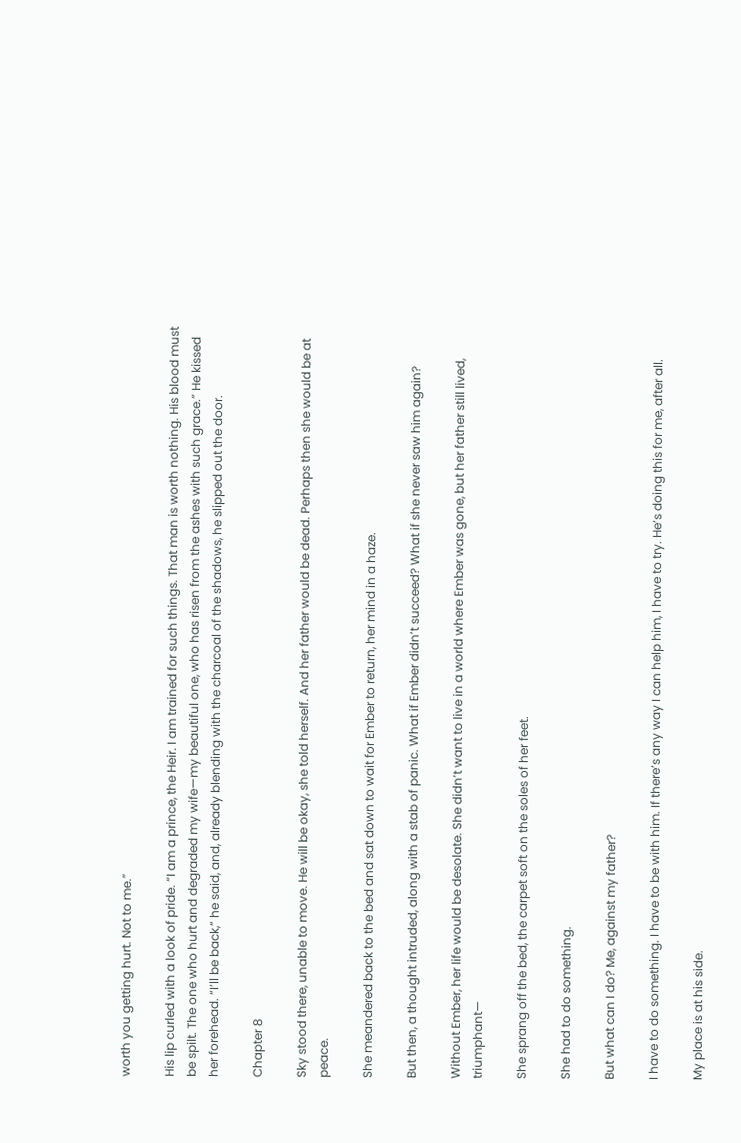worth you getting hurt. Not to me.”

His lip curled with a look of pride. “I am a prince, the Heir. I am trained for such things. That man is worth nothing. His blood must be spilt. The one who hurt and degraded my wife—my beautiful one, who has risen from the ashes with such grace.” He kissed her forehead. “I’ll be back,” he said, and, already blending with the charcoal of the shadows, he slipped out the door.

Chapter 8

Sky stood there, unable to move. He will be okay, she told herself. And her father would be dead. Perhaps then she would be at peace.

She meandered back to the bed and sat down to wait for Ember to return, her mind in a haze.

But then, a thought intruded, along with a stab of panic. What if Ember didn’t succeed? What if she never saw him again?

Without Ember, her life would be desolate. She didn’t want to live in a world where Ember was gone, but her father still lived, triumphant—

She sprang off the bed, the carpet soft on the soles of her feet.

She had to do something.

But what can I do? Me, against my father?

I have to do something. I have to be with him. If there’s any way I can help him, I have to try. He’s doing this for me, after all.

My place is at his side.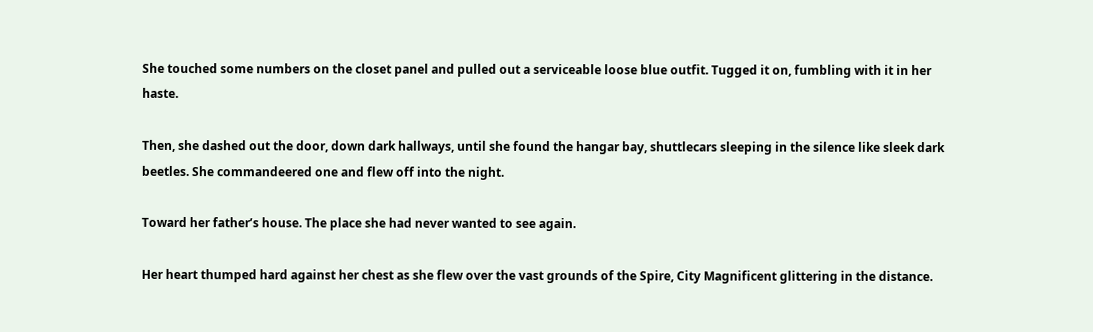She touched some numbers on the closet panel and pulled out a serviceable loose blue outfit. Tugged it on, fumbling with it in her haste.

Then, she dashed out the door, down dark hallways, until she found the hangar bay, shuttlecars sleeping in the silence like sleek dark beetles. She commandeered one and flew off into the night.

Toward her father’s house. The place she had never wanted to see again.

Her heart thumped hard against her chest as she flew over the vast grounds of the Spire, City Magnificent glittering in the distance.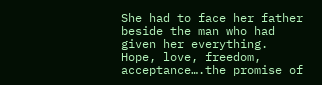She had to face her father beside the man who had given her everything. Hope, love, freedom, acceptance….the promise of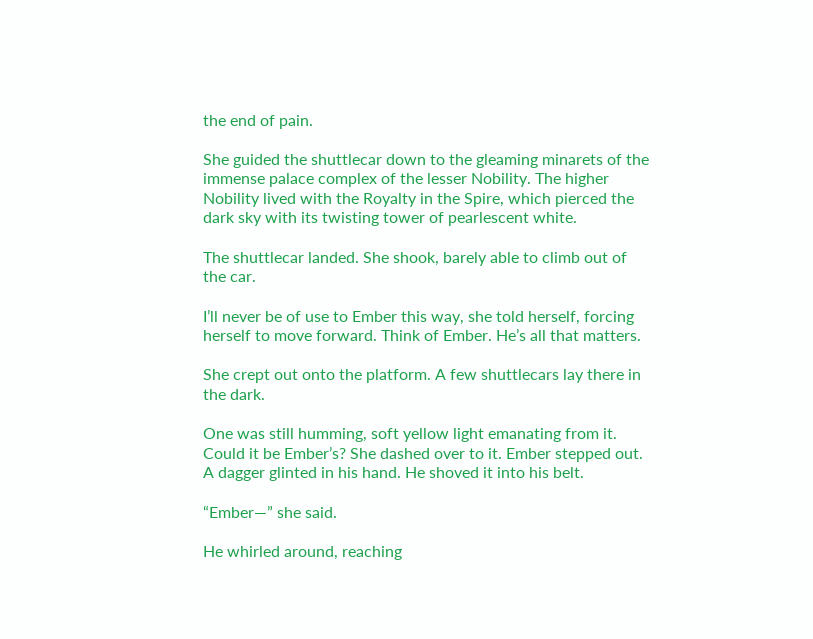the end of pain.

She guided the shuttlecar down to the gleaming minarets of the immense palace complex of the lesser Nobility. The higher Nobility lived with the Royalty in the Spire, which pierced the dark sky with its twisting tower of pearlescent white.

The shuttlecar landed. She shook, barely able to climb out of the car.

I’ll never be of use to Ember this way, she told herself, forcing herself to move forward. Think of Ember. He’s all that matters.

She crept out onto the platform. A few shuttlecars lay there in the dark.

One was still humming, soft yellow light emanating from it. Could it be Ember’s? She dashed over to it. Ember stepped out. A dagger glinted in his hand. He shoved it into his belt.

“Ember—” she said.

He whirled around, reaching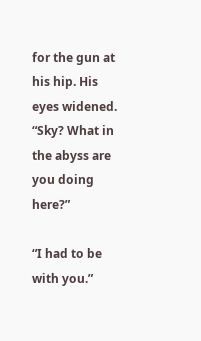for the gun at his hip. His eyes widened. “Sky? What in the abyss are you doing here?”

“I had to be with you.”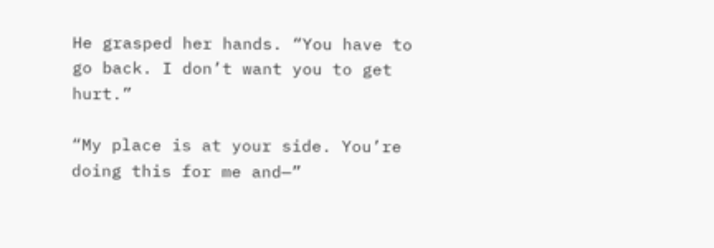He grasped her hands. “You have to go back. I don’t want you to get hurt.”

“My place is at your side. You’re doing this for me and—”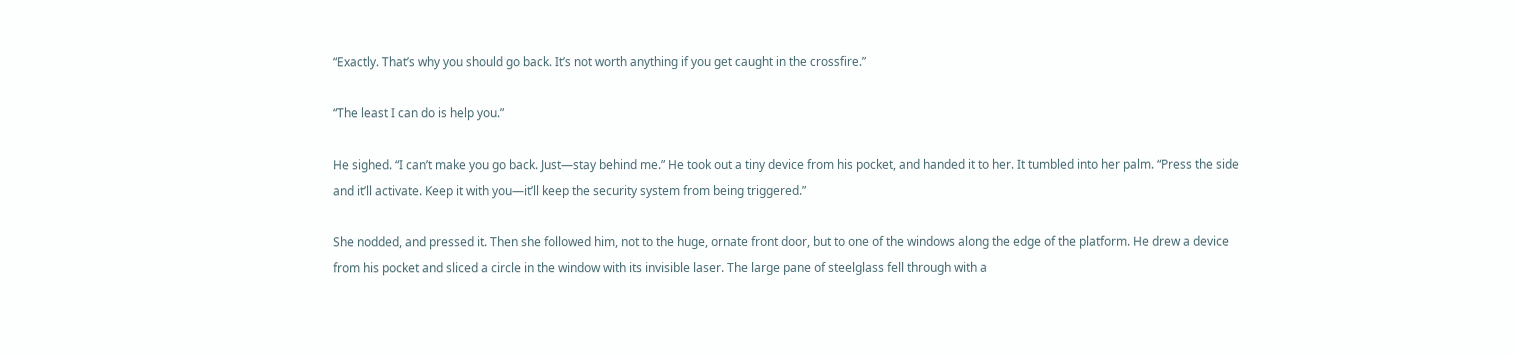“Exactly. That’s why you should go back. It’s not worth anything if you get caught in the crossfire.”

“The least I can do is help you.”

He sighed. “I can’t make you go back. Just—stay behind me.” He took out a tiny device from his pocket, and handed it to her. It tumbled into her palm. “Press the side and it’ll activate. Keep it with you—it’ll keep the security system from being triggered.”

She nodded, and pressed it. Then she followed him, not to the huge, ornate front door, but to one of the windows along the edge of the platform. He drew a device from his pocket and sliced a circle in the window with its invisible laser. The large pane of steelglass fell through with a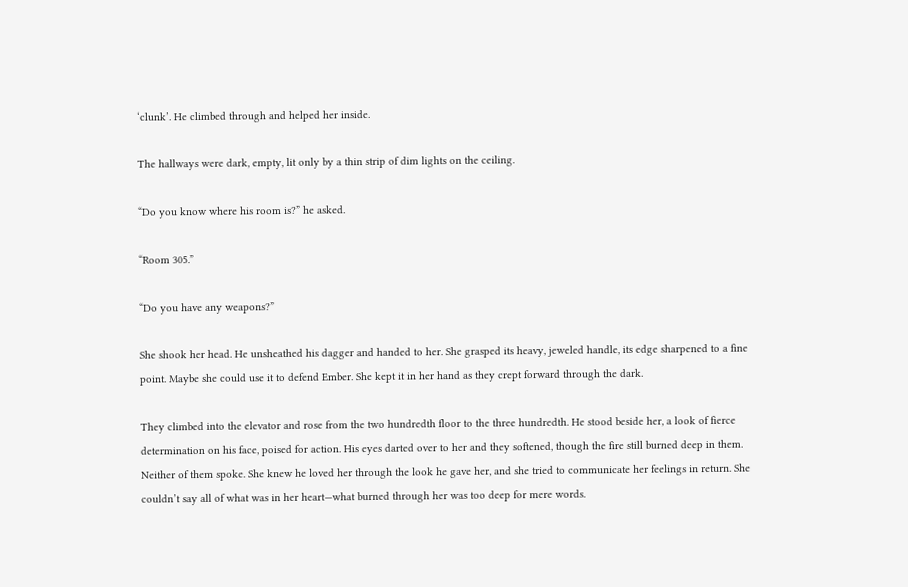‘clunk’. He climbed through and helped her inside.

The hallways were dark, empty, lit only by a thin strip of dim lights on the ceiling.

“Do you know where his room is?” he asked.

“Room 305.”

“Do you have any weapons?”

She shook her head. He unsheathed his dagger and handed to her. She grasped its heavy, jeweled handle, its edge sharpened to a fine point. Maybe she could use it to defend Ember. She kept it in her hand as they crept forward through the dark.

They climbed into the elevator and rose from the two hundredth floor to the three hundredth. He stood beside her, a look of fierce determination on his face, poised for action. His eyes darted over to her and they softened, though the fire still burned deep in them. Neither of them spoke. She knew he loved her through the look he gave her, and she tried to communicate her feelings in return. She couldn’t say all of what was in her heart—what burned through her was too deep for mere words.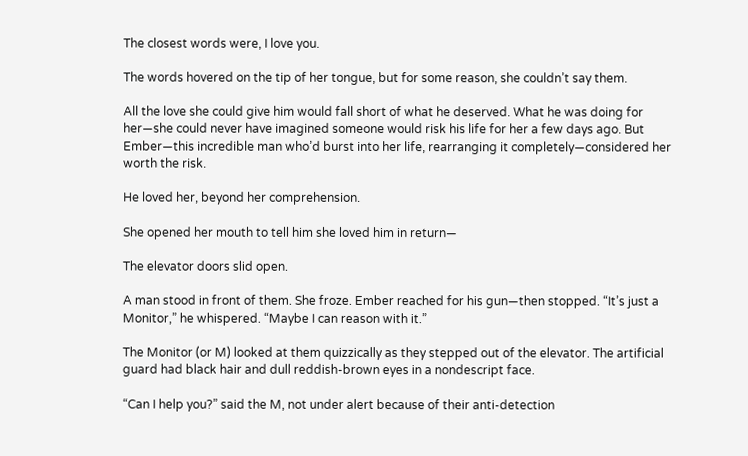The closest words were, I love you.

The words hovered on the tip of her tongue, but for some reason, she couldn’t say them.

All the love she could give him would fall short of what he deserved. What he was doing for her—she could never have imagined someone would risk his life for her a few days ago. But Ember—this incredible man who’d burst into her life, rearranging it completely—considered her worth the risk.

He loved her, beyond her comprehension.

She opened her mouth to tell him she loved him in return—

The elevator doors slid open.

A man stood in front of them. She froze. Ember reached for his gun—then stopped. “It’s just a Monitor,” he whispered. “Maybe I can reason with it.”

The Monitor (or M) looked at them quizzically as they stepped out of the elevator. The artificial guard had black hair and dull reddish-brown eyes in a nondescript face.

“Can I help you?” said the M, not under alert because of their anti-detection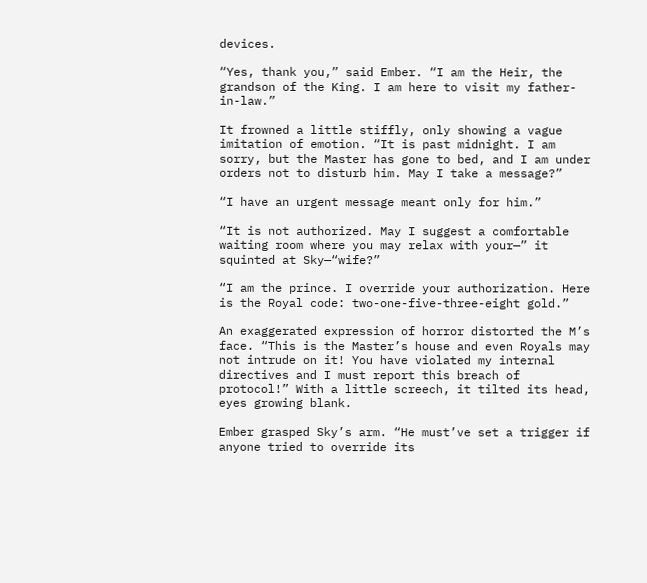devices.

“Yes, thank you,” said Ember. “I am the Heir, the grandson of the King. I am here to visit my father-in-law.”

It frowned a little stiffly, only showing a vague imitation of emotion. “It is past midnight. I am sorry, but the Master has gone to bed, and I am under orders not to disturb him. May I take a message?”

“I have an urgent message meant only for him.”

“It is not authorized. May I suggest a comfortable waiting room where you may relax with your—” it squinted at Sky—“wife?”

“I am the prince. I override your authorization. Here is the Royal code: two-one-five-three-eight gold.”

An exaggerated expression of horror distorted the M’s face. “This is the Master’s house and even Royals may not intrude on it! You have violated my internal directives and I must report this breach of protocol!” With a little screech, it tilted its head, eyes growing blank.

Ember grasped Sky’s arm. “He must’ve set a trigger if anyone tried to override its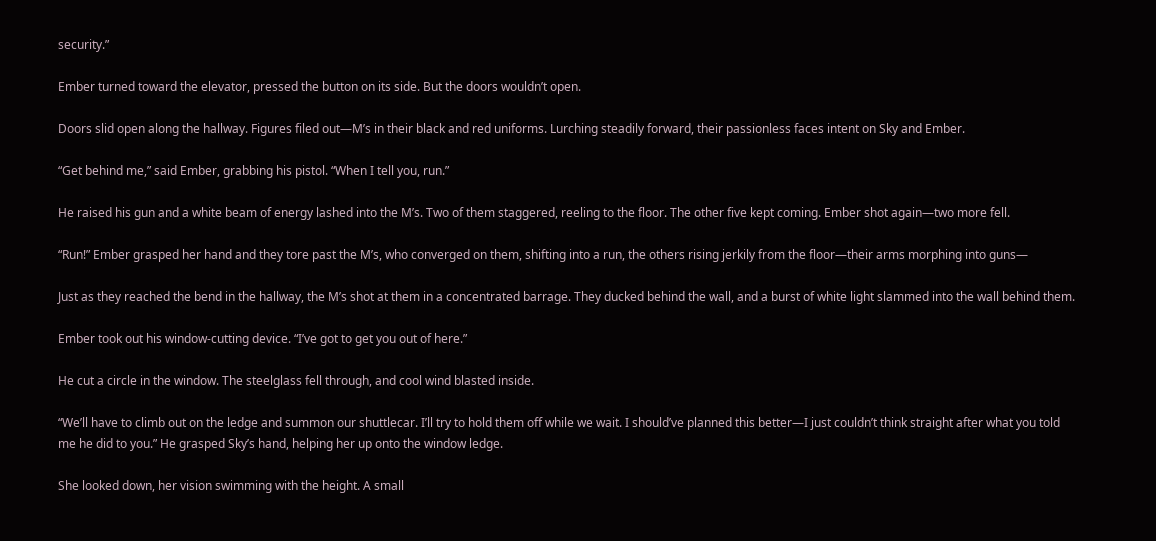security.”

Ember turned toward the elevator, pressed the button on its side. But the doors wouldn’t open.

Doors slid open along the hallway. Figures filed out—M’s in their black and red uniforms. Lurching steadily forward, their passionless faces intent on Sky and Ember.

“Get behind me,” said Ember, grabbing his pistol. “When I tell you, run.”

He raised his gun and a white beam of energy lashed into the M’s. Two of them staggered, reeling to the floor. The other five kept coming. Ember shot again—two more fell.

“Run!” Ember grasped her hand and they tore past the M’s, who converged on them, shifting into a run, the others rising jerkily from the floor—their arms morphing into guns—

Just as they reached the bend in the hallway, the M’s shot at them in a concentrated barrage. They ducked behind the wall, and a burst of white light slammed into the wall behind them.

Ember took out his window-cutting device. “I’ve got to get you out of here.”

He cut a circle in the window. The steelglass fell through, and cool wind blasted inside.

“We’ll have to climb out on the ledge and summon our shuttlecar. I’ll try to hold them off while we wait. I should’ve planned this better—I just couldn’t think straight after what you told me he did to you.” He grasped Sky’s hand, helping her up onto the window ledge.

She looked down, her vision swimming with the height. A small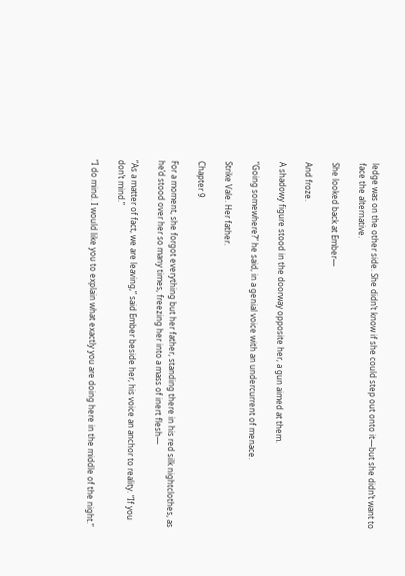ledge was on the other side. She didn’t know if she could step out onto it—but she didn’t want to face the alternative.

She looked back at Ember—

And froze.

A shadowy figure stood in the doorway opposite her, a gun aimed at them.

“Going somewhere?” he said, in a genial voice with an undercurrent of menace.

Strike Vale. Her father.

Chapter 9

For a moment, she forgot everything but her father, standing there in his red silk nightclothes, as he’d stood over her so many times, freezing her into a mass of inert flesh—

“As a matter of fact, we are leaving,” said Ember beside her, his voice an anchor to reality. “If you don’t mind.”

“I do mind. I would like you to explain what exactly you are doing here in the middle of the night.”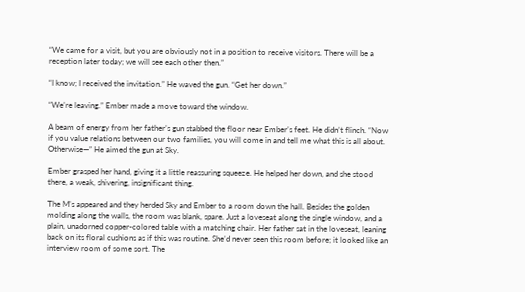“We came for a visit, but you are obviously not in a position to receive visitors. There will be a reception later today; we will see each other then.”

“I know; I received the invitation.” He waved the gun. “Get her down.”

“We’re leaving.” Ember made a move toward the window.

A beam of energy from her father’s gun stabbed the floor near Ember’s feet. He didn’t flinch. “Now if you value relations between our two families, you will come in and tell me what this is all about. Otherwise—” He aimed the gun at Sky.

Ember grasped her hand, giving it a little reassuring squeeze. He helped her down, and she stood there, a weak, shivering, insignificant thing.

The M’s appeared and they herded Sky and Ember to a room down the hall. Besides the golden molding along the walls, the room was blank, spare. Just a loveseat along the single window, and a plain, unadorned copper-colored table with a matching chair. Her father sat in the loveseat, leaning back on its floral cushions as if this was routine. She’d never seen this room before; it looked like an interview room of some sort. The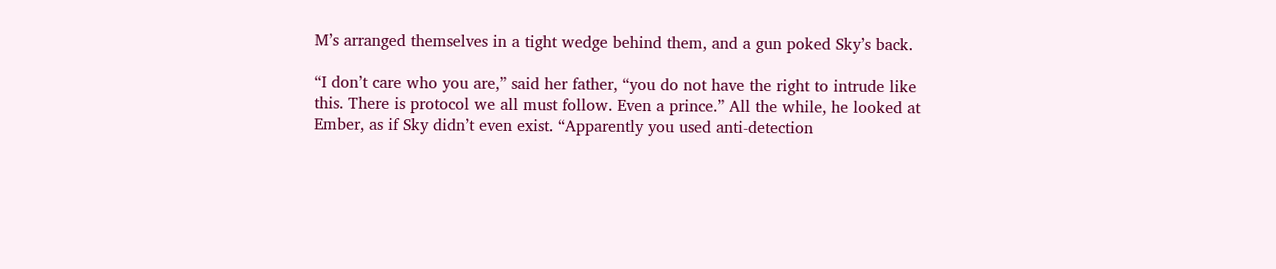M’s arranged themselves in a tight wedge behind them, and a gun poked Sky’s back.

“I don’t care who you are,” said her father, “you do not have the right to intrude like this. There is protocol we all must follow. Even a prince.” All the while, he looked at Ember, as if Sky didn’t even exist. “Apparently you used anti-detection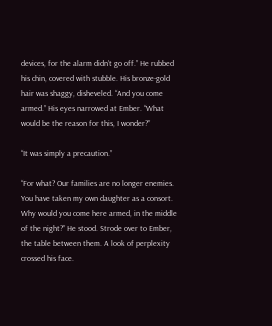devices, for the alarm didn’t go off.” He rubbed his chin, covered with stubble. His bronze-gold hair was shaggy, disheveled. “And you come armed.” His eyes narrowed at Ember. “What would be the reason for this, I wonder?”

“It was simply a precaution.”

“For what? Our families are no longer enemies. You have taken my own daughter as a consort. Why would you come here armed, in the middle of the night?” He stood. Strode over to Ember, the table between them. A look of perplexity crossed his face.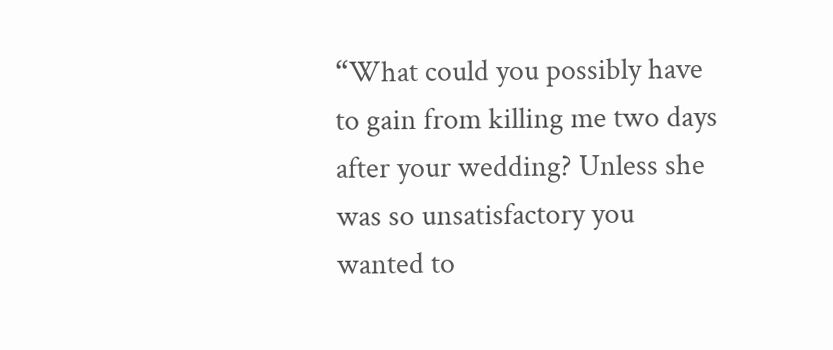“What could you possibly have to gain from killing me two days after your wedding? Unless she was so unsatisfactory you wanted to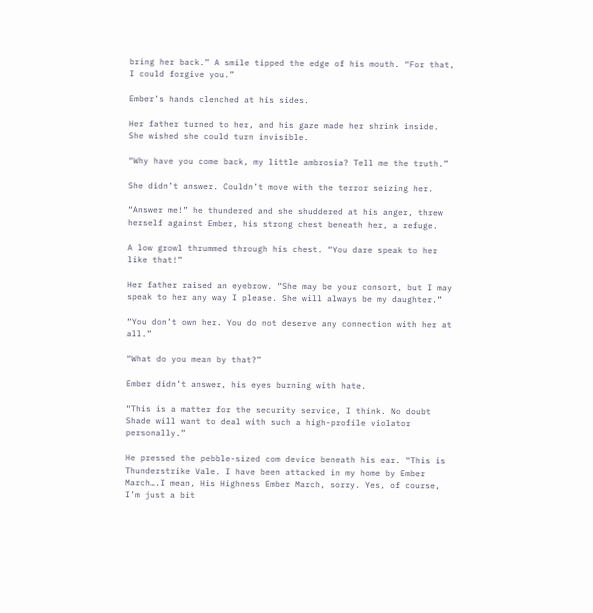bring her back.” A smile tipped the edge of his mouth. “For that, I could forgive you.”

Ember’s hands clenched at his sides.

Her father turned to her, and his gaze made her shrink inside. She wished she could turn invisible.

“Why have you come back, my little ambrosia? Tell me the truth.”

She didn’t answer. Couldn’t move with the terror seizing her.

“Answer me!” he thundered and she shuddered at his anger, threw herself against Ember, his strong chest beneath her, a refuge.

A low growl thrummed through his chest. “You dare speak to her like that!”

Her father raised an eyebrow. “She may be your consort, but I may speak to her any way I please. She will always be my daughter.”

“You don’t own her. You do not deserve any connection with her at all.”

“What do you mean by that?”

Ember didn’t answer, his eyes burning with hate.

“This is a matter for the security service, I think. No doubt Shade will want to deal with such a high-profile violator personally.”

He pressed the pebble-sized com device beneath his ear. “This is Thunderstrike Vale. I have been attacked in my home by Ember March….I mean, His Highness Ember March, sorry. Yes, of course, I’m just a bit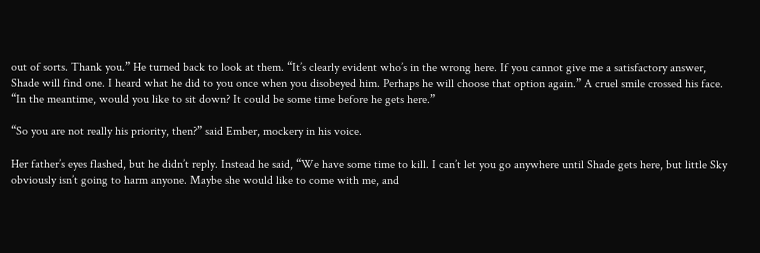out of sorts. Thank you.” He turned back to look at them. “It’s clearly evident who’s in the wrong here. If you cannot give me a satisfactory answer, Shade will find one. I heard what he did to you once when you disobeyed him. Perhaps he will choose that option again.” A cruel smile crossed his face. “In the meantime, would you like to sit down? It could be some time before he gets here.”

“So you are not really his priority, then?” said Ember, mockery in his voice.

Her father’s eyes flashed, but he didn’t reply. Instead he said, “We have some time to kill. I can’t let you go anywhere until Shade gets here, but little Sky obviously isn’t going to harm anyone. Maybe she would like to come with me, and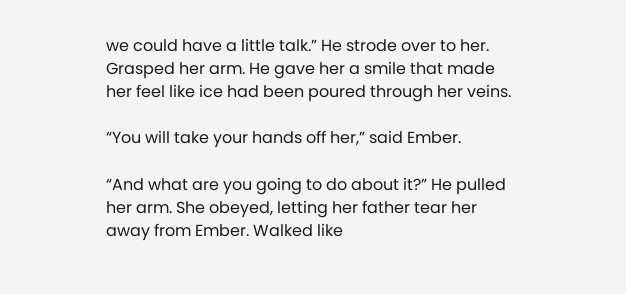we could have a little talk.” He strode over to her. Grasped her arm. He gave her a smile that made her feel like ice had been poured through her veins.

“You will take your hands off her,” said Ember.

“And what are you going to do about it?” He pulled her arm. She obeyed, letting her father tear her away from Ember. Walked like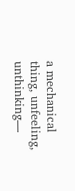a mechanical thing, unfeeling, unthinking—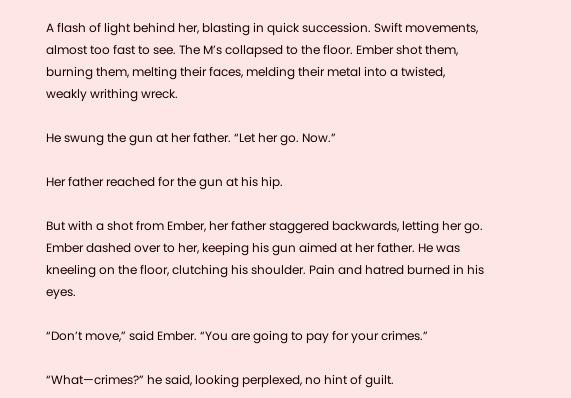A flash of light behind her, blasting in quick succession. Swift movements, almost too fast to see. The M’s collapsed to the floor. Ember shot them, burning them, melting their faces, melding their metal into a twisted, weakly writhing wreck.

He swung the gun at her father. “Let her go. Now.”

Her father reached for the gun at his hip.

But with a shot from Ember, her father staggered backwards, letting her go. Ember dashed over to her, keeping his gun aimed at her father. He was kneeling on the floor, clutching his shoulder. Pain and hatred burned in his eyes.

“Don’t move,” said Ember. “You are going to pay for your crimes.”

“What—crimes?” he said, looking perplexed, no hint of guilt.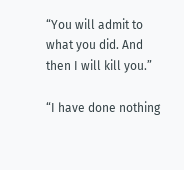“You will admit to what you did. And then I will kill you.”

“I have done nothing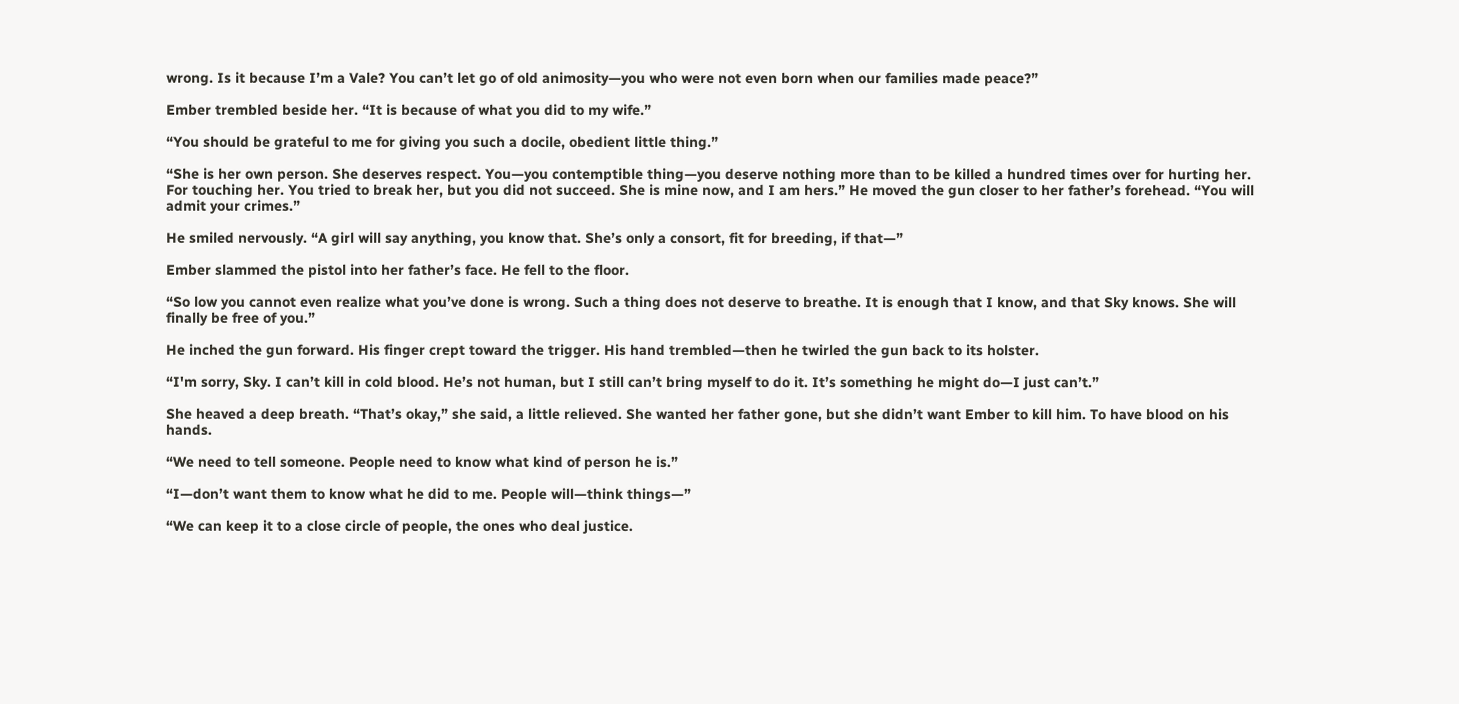wrong. Is it because I’m a Vale? You can’t let go of old animosity—you who were not even born when our families made peace?”

Ember trembled beside her. “It is because of what you did to my wife.”

“You should be grateful to me for giving you such a docile, obedient little thing.”

“She is her own person. She deserves respect. You—you contemptible thing—you deserve nothing more than to be killed a hundred times over for hurting her. For touching her. You tried to break her, but you did not succeed. She is mine now, and I am hers.” He moved the gun closer to her father’s forehead. “You will admit your crimes.”

He smiled nervously. “A girl will say anything, you know that. She’s only a consort, fit for breeding, if that—”

Ember slammed the pistol into her father’s face. He fell to the floor.

“So low you cannot even realize what you’ve done is wrong. Such a thing does not deserve to breathe. It is enough that I know, and that Sky knows. She will finally be free of you.”

He inched the gun forward. His finger crept toward the trigger. His hand trembled—then he twirled the gun back to its holster.

“I'm sorry, Sky. I can’t kill in cold blood. He’s not human, but I still can’t bring myself to do it. It’s something he might do—I just can’t.”

She heaved a deep breath. “That’s okay,” she said, a little relieved. She wanted her father gone, but she didn’t want Ember to kill him. To have blood on his hands.

“We need to tell someone. People need to know what kind of person he is.”

“I—don’t want them to know what he did to me. People will—think things—”

“We can keep it to a close circle of people, the ones who deal justice.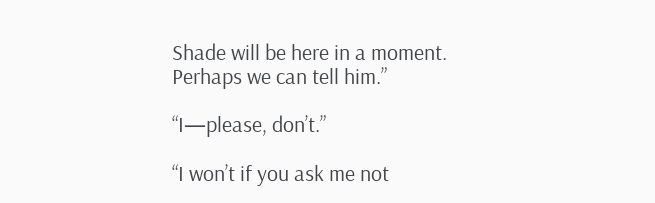Shade will be here in a moment. Perhaps we can tell him.”

“I—please, don’t.”

“I won’t if you ask me not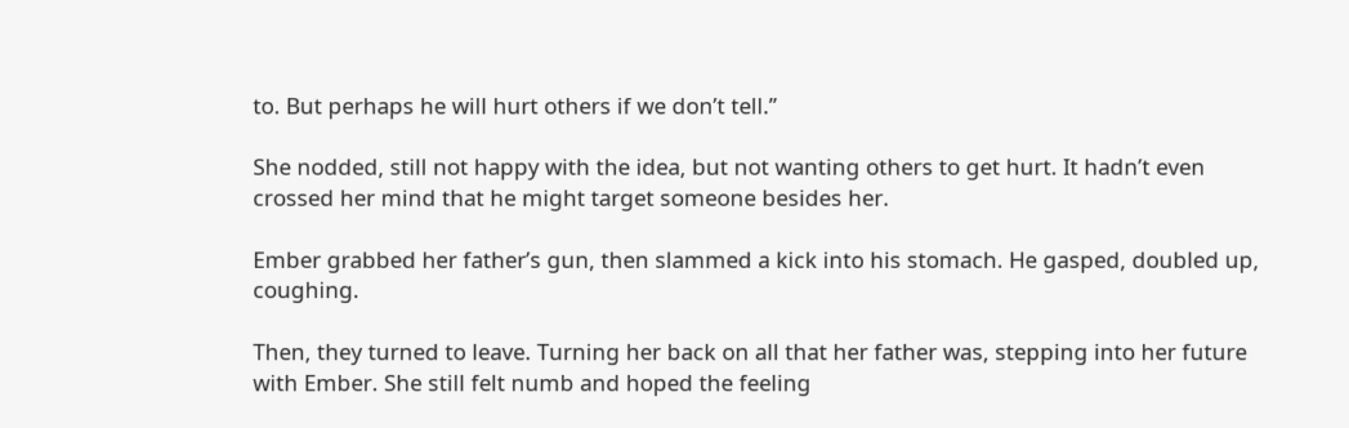to. But perhaps he will hurt others if we don’t tell.”

She nodded, still not happy with the idea, but not wanting others to get hurt. It hadn’t even crossed her mind that he might target someone besides her.

Ember grabbed her father’s gun, then slammed a kick into his stomach. He gasped, doubled up, coughing.

Then, they turned to leave. Turning her back on all that her father was, stepping into her future with Ember. She still felt numb and hoped the feeling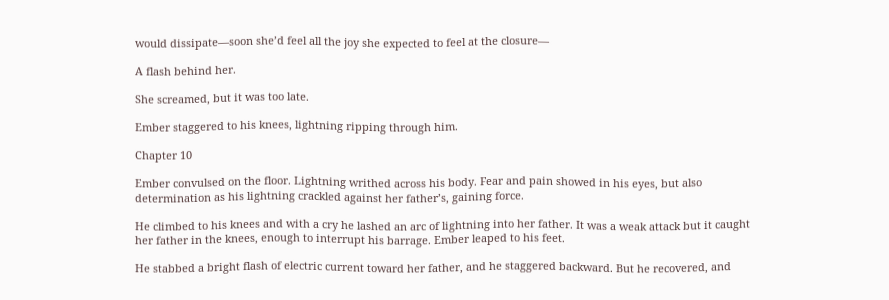would dissipate—soon she’d feel all the joy she expected to feel at the closure—

A flash behind her.

She screamed, but it was too late.

Ember staggered to his knees, lightning ripping through him.

Chapter 10

Ember convulsed on the floor. Lightning writhed across his body. Fear and pain showed in his eyes, but also determination as his lightning crackled against her father’s, gaining force.

He climbed to his knees and with a cry he lashed an arc of lightning into her father. It was a weak attack but it caught her father in the knees, enough to interrupt his barrage. Ember leaped to his feet.

He stabbed a bright flash of electric current toward her father, and he staggered backward. But he recovered, and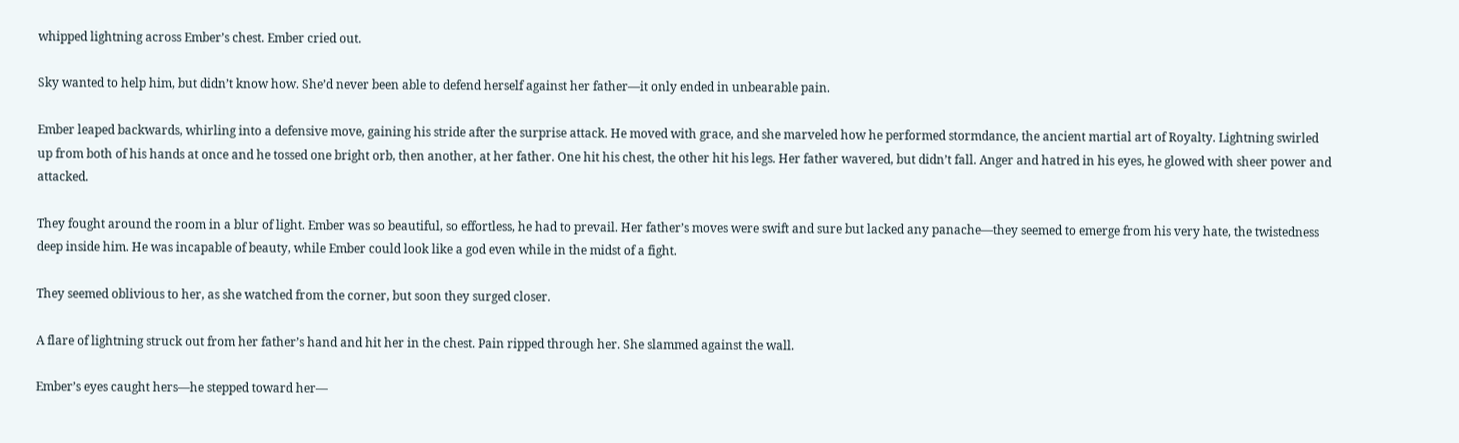whipped lightning across Ember’s chest. Ember cried out.

Sky wanted to help him, but didn’t know how. She’d never been able to defend herself against her father—it only ended in unbearable pain.

Ember leaped backwards, whirling into a defensive move, gaining his stride after the surprise attack. He moved with grace, and she marveled how he performed stormdance, the ancient martial art of Royalty. Lightning swirled up from both of his hands at once and he tossed one bright orb, then another, at her father. One hit his chest, the other hit his legs. Her father wavered, but didn’t fall. Anger and hatred in his eyes, he glowed with sheer power and attacked.

They fought around the room in a blur of light. Ember was so beautiful, so effortless, he had to prevail. Her father’s moves were swift and sure but lacked any panache—they seemed to emerge from his very hate, the twistedness deep inside him. He was incapable of beauty, while Ember could look like a god even while in the midst of a fight.

They seemed oblivious to her, as she watched from the corner, but soon they surged closer.

A flare of lightning struck out from her father’s hand and hit her in the chest. Pain ripped through her. She slammed against the wall.

Ember’s eyes caught hers—he stepped toward her—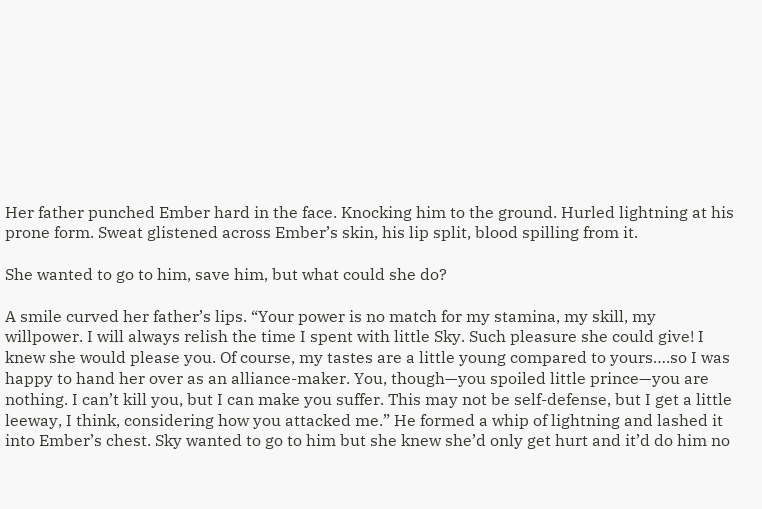Her father punched Ember hard in the face. Knocking him to the ground. Hurled lightning at his prone form. Sweat glistened across Ember’s skin, his lip split, blood spilling from it.

She wanted to go to him, save him, but what could she do?

A smile curved her father’s lips. “Your power is no match for my stamina, my skill, my willpower. I will always relish the time I spent with little Sky. Such pleasure she could give! I knew she would please you. Of course, my tastes are a little young compared to yours….so I was happy to hand her over as an alliance-maker. You, though—you spoiled little prince—you are nothing. I can’t kill you, but I can make you suffer. This may not be self-defense, but I get a little leeway, I think, considering how you attacked me.” He formed a whip of lightning and lashed it into Ember’s chest. Sky wanted to go to him but she knew she’d only get hurt and it’d do him no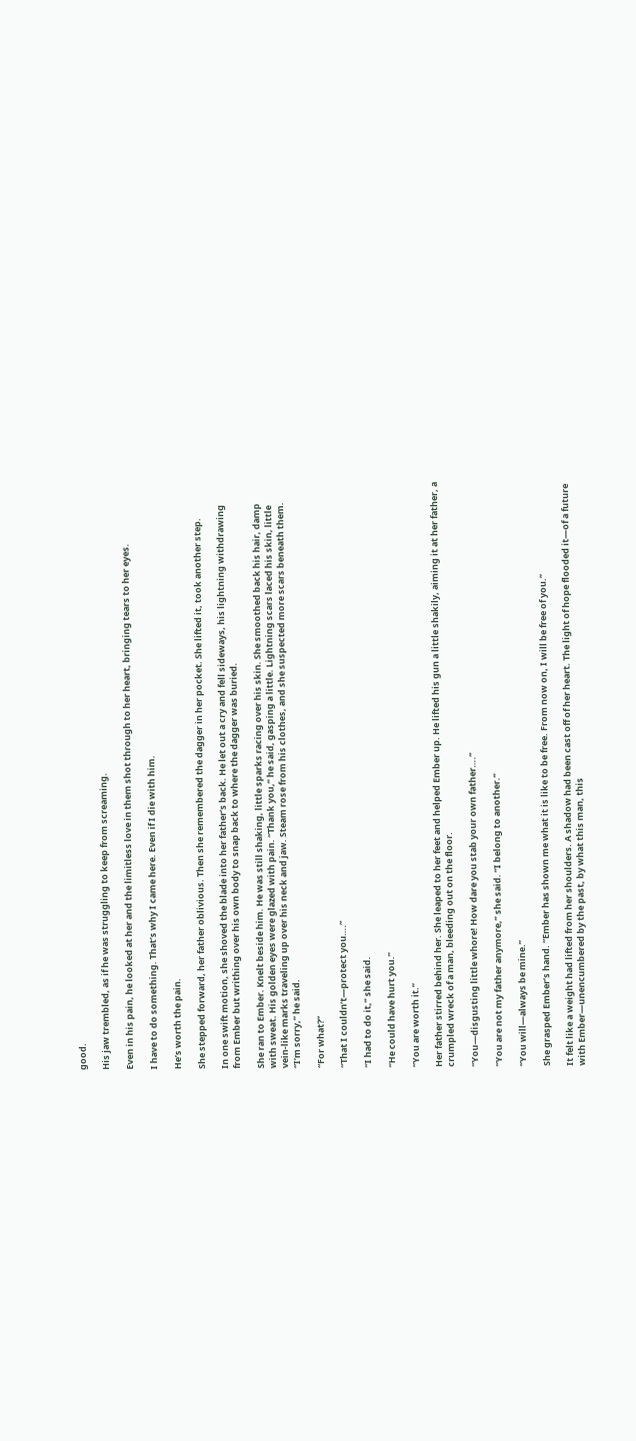good.

His jaw trembled, as if he was struggling to keep from screaming.

Even in his pain, he looked at her and the limitless love in them shot through to her heart, bringing tears to her eyes.

I have to do something. That’s why I came here. Even if I die with him.

He’s worth the pain.

She stepped forward, her father oblivious. Then she remembered the dagger in her pocket. She lifted it, took another step.

In one swift motion, she shoved the blade into her father’s back. He let out a cry and fell sideways, his lightning withdrawing from Ember but writhing over his own body to snap back to where the dagger was buried.

She ran to Ember. Knelt beside him. He was still shaking, little sparks racing over his skin. She smoothed back his hair, damp with sweat. His golden eyes were glazed with pain. “Thank you,” he said, gasping a little. Lightning scars laced his skin, little vein-like marks traveling up over his neck and jaw. Steam rose from his clothes, and she suspected more scars beneath them. “I’m sorry,” he said.

“For what?”

“That I couldn’t—protect you….”

“I had to do it,” she said.

“He could have hurt you.”

“You are worth it.”

Her father stirred behind her. She leaped to her feet and helped Ember up. He lifted his gun a little shakily, aiming it at her father, a crumpled wreck of a man, bleeding out on the floor.

“You—disgusting little whore! How dare you stab your own father….”

“You are not my father anymore,” she said. “I belong to another.”

“You will—always be mine.”

She grasped Ember’s hand. “Ember has shown me what it is like to be free. From now on, I will be free of you.”

It felt like a weight had lifted from her shoulders. A shadow had been cast off of her heart. The light of hope flooded it—of a future with Ember—unencumbered by the past, by what this man, this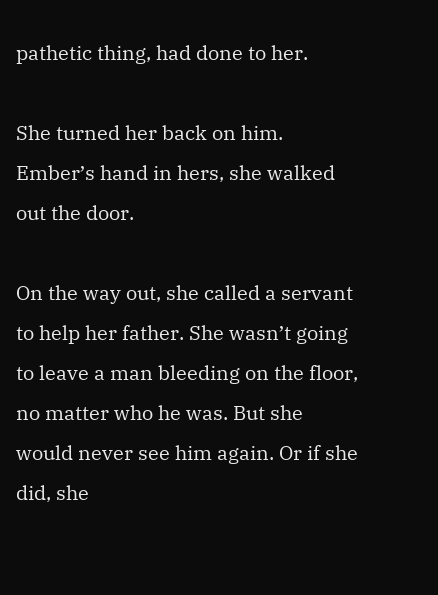pathetic thing, had done to her.

She turned her back on him. Ember’s hand in hers, she walked out the door.

On the way out, she called a servant to help her father. She wasn’t going to leave a man bleeding on the floor, no matter who he was. But she would never see him again. Or if she did, she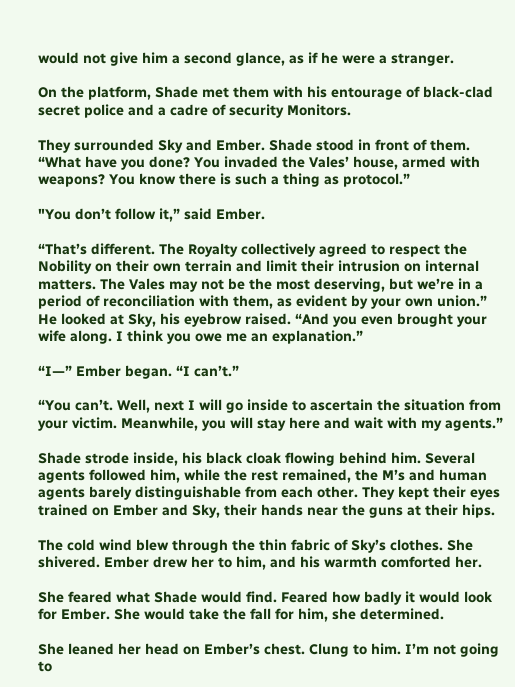would not give him a second glance, as if he were a stranger.

On the platform, Shade met them with his entourage of black-clad secret police and a cadre of security Monitors.

They surrounded Sky and Ember. Shade stood in front of them. “What have you done? You invaded the Vales’ house, armed with weapons? You know there is such a thing as protocol.”

"You don’t follow it,” said Ember.

“That’s different. The Royalty collectively agreed to respect the Nobility on their own terrain and limit their intrusion on internal matters. The Vales may not be the most deserving, but we’re in a period of reconciliation with them, as evident by your own union.” He looked at Sky, his eyebrow raised. “And you even brought your wife along. I think you owe me an explanation.”

“I—” Ember began. “I can’t.”

“You can’t. Well, next I will go inside to ascertain the situation from your victim. Meanwhile, you will stay here and wait with my agents.”

Shade strode inside, his black cloak flowing behind him. Several agents followed him, while the rest remained, the M’s and human agents barely distinguishable from each other. They kept their eyes trained on Ember and Sky, their hands near the guns at their hips.

The cold wind blew through the thin fabric of Sky’s clothes. She shivered. Ember drew her to him, and his warmth comforted her.

She feared what Shade would find. Feared how badly it would look for Ember. She would take the fall for him, she determined.

She leaned her head on Ember’s chest. Clung to him. I’m not going to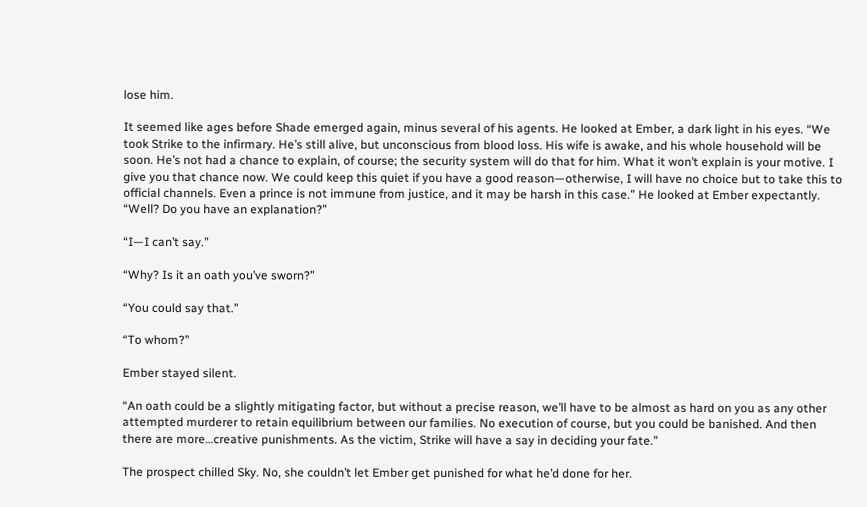lose him.

It seemed like ages before Shade emerged again, minus several of his agents. He looked at Ember, a dark light in his eyes. “We took Strike to the infirmary. He’s still alive, but unconscious from blood loss. His wife is awake, and his whole household will be soon. He’s not had a chance to explain, of course; the security system will do that for him. What it won’t explain is your motive. I give you that chance now. We could keep this quiet if you have a good reason—otherwise, I will have no choice but to take this to official channels. Even a prince is not immune from justice, and it may be harsh in this case.” He looked at Ember expectantly. “Well? Do you have an explanation?”

“I—I can’t say.”

“Why? Is it an oath you’ve sworn?”

“You could say that.”

“To whom?”

Ember stayed silent.

“An oath could be a slightly mitigating factor, but without a precise reason, we’ll have to be almost as hard on you as any other attempted murderer to retain equilibrium between our families. No execution of course, but you could be banished. And then there are more…creative punishments. As the victim, Strike will have a say in deciding your fate.”

The prospect chilled Sky. No, she couldn’t let Ember get punished for what he’d done for her.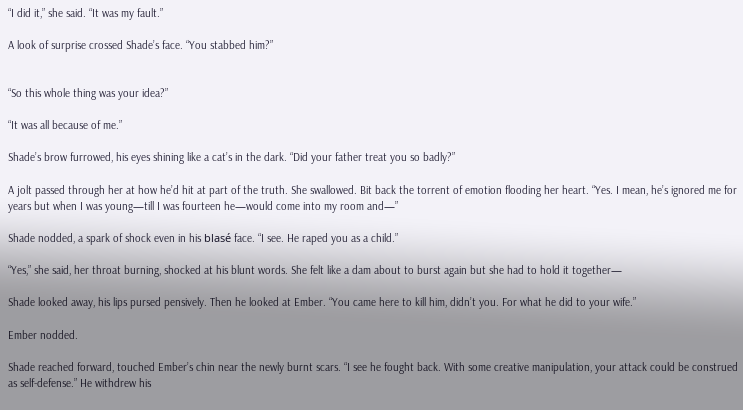“I did it,” she said. “It was my fault.”

A look of surprise crossed Shade’s face. “You stabbed him?”


“So this whole thing was your idea?”

“It was all because of me.”

Shade’s brow furrowed, his eyes shining like a cat’s in the dark. “Did your father treat you so badly?”

A jolt passed through her at how he’d hit at part of the truth. She swallowed. Bit back the torrent of emotion flooding her heart. “Yes. I mean, he’s ignored me for years but when I was young—till I was fourteen he—would come into my room and—”

Shade nodded, a spark of shock even in his blasé face. “I see. He raped you as a child.”

“Yes,” she said, her throat burning, shocked at his blunt words. She felt like a dam about to burst again but she had to hold it together—

Shade looked away, his lips pursed pensively. Then he looked at Ember. “You came here to kill him, didn’t you. For what he did to your wife.”

Ember nodded.

Shade reached forward, touched Ember’s chin near the newly burnt scars. “I see he fought back. With some creative manipulation, your attack could be construed as self-defense.” He withdrew his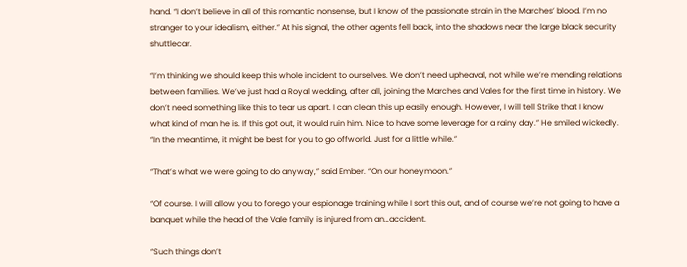hand. “I don’t believe in all of this romantic nonsense, but I know of the passionate strain in the Marches’ blood. I’m no stranger to your idealism, either.” At his signal, the other agents fell back, into the shadows near the large black security shuttlecar.

“I’m thinking we should keep this whole incident to ourselves. We don’t need upheaval, not while we’re mending relations between families. We’ve just had a Royal wedding, after all, joining the Marches and Vales for the first time in history. We don’t need something like this to tear us apart. I can clean this up easily enough. However, I will tell Strike that I know what kind of man he is. If this got out, it would ruin him. Nice to have some leverage for a rainy day.” He smiled wickedly. “In the meantime, it might be best for you to go offworld. Just for a little while.”

“That’s what we were going to do anyway,” said Ember. “On our honeymoon.”

“Of course. I will allow you to forego your espionage training while I sort this out, and of course we’re not going to have a banquet while the head of the Vale family is injured from an…accident.

“Such things don’t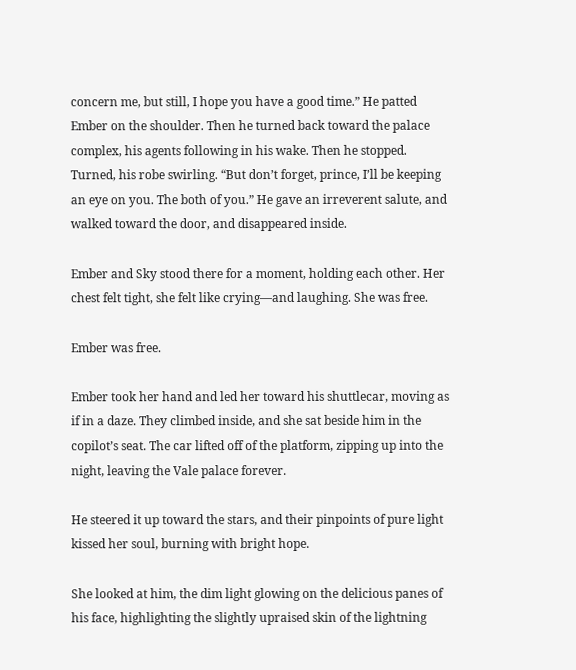concern me, but still, I hope you have a good time.” He patted Ember on the shoulder. Then he turned back toward the palace complex, his agents following in his wake. Then he stopped. Turned, his robe swirling. “But don’t forget, prince, I’ll be keeping an eye on you. The both of you.” He gave an irreverent salute, and walked toward the door, and disappeared inside.

Ember and Sky stood there for a moment, holding each other. Her chest felt tight, she felt like crying—and laughing. She was free.

Ember was free.

Ember took her hand and led her toward his shuttlecar, moving as if in a daze. They climbed inside, and she sat beside him in the copilot’s seat. The car lifted off of the platform, zipping up into the night, leaving the Vale palace forever.

He steered it up toward the stars, and their pinpoints of pure light kissed her soul, burning with bright hope.

She looked at him, the dim light glowing on the delicious panes of his face, highlighting the slightly upraised skin of the lightning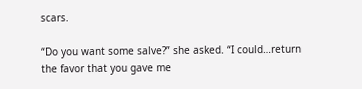scars.

“Do you want some salve?” she asked. “I could…return the favor that you gave me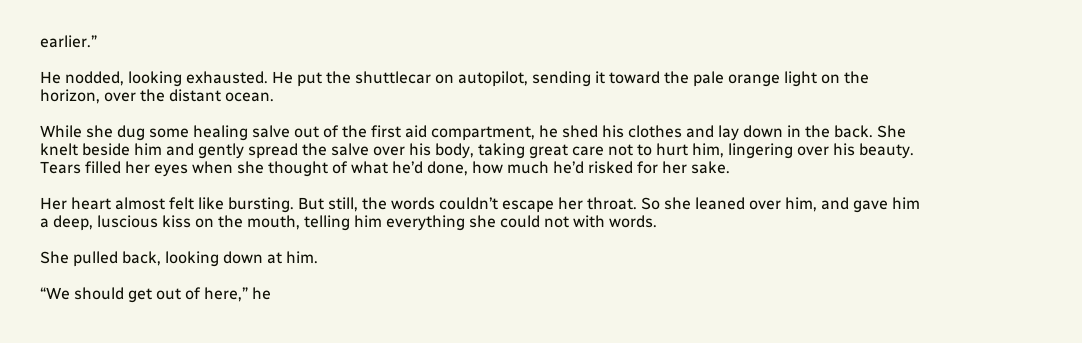earlier.”

He nodded, looking exhausted. He put the shuttlecar on autopilot, sending it toward the pale orange light on the horizon, over the distant ocean.

While she dug some healing salve out of the first aid compartment, he shed his clothes and lay down in the back. She knelt beside him and gently spread the salve over his body, taking great care not to hurt him, lingering over his beauty. Tears filled her eyes when she thought of what he’d done, how much he’d risked for her sake.

Her heart almost felt like bursting. But still, the words couldn’t escape her throat. So she leaned over him, and gave him a deep, luscious kiss on the mouth, telling him everything she could not with words.

She pulled back, looking down at him.

“We should get out of here,” he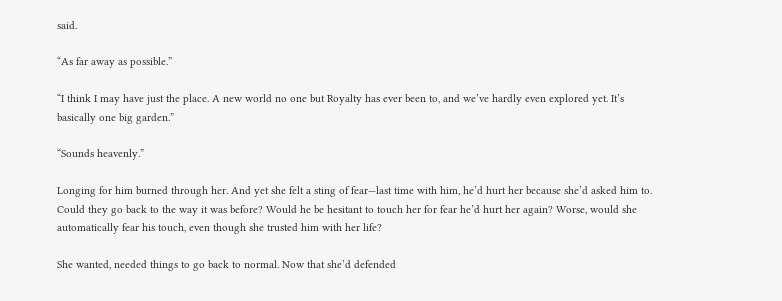said.

“As far away as possible.”

“I think I may have just the place. A new world no one but Royalty has ever been to, and we’ve hardly even explored yet. It’s basically one big garden.”

“Sounds heavenly.”

Longing for him burned through her. And yet she felt a sting of fear—last time with him, he’d hurt her because she’d asked him to. Could they go back to the way it was before? Would he be hesitant to touch her for fear he’d hurt her again? Worse, would she automatically fear his touch, even though she trusted him with her life?

She wanted, needed things to go back to normal. Now that she’d defended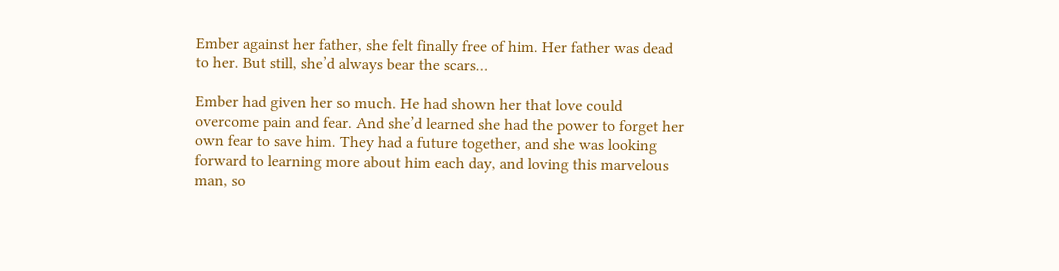Ember against her father, she felt finally free of him. Her father was dead to her. But still, she’d always bear the scars…

Ember had given her so much. He had shown her that love could overcome pain and fear. And she’d learned she had the power to forget her own fear to save him. They had a future together, and she was looking forward to learning more about him each day, and loving this marvelous man, so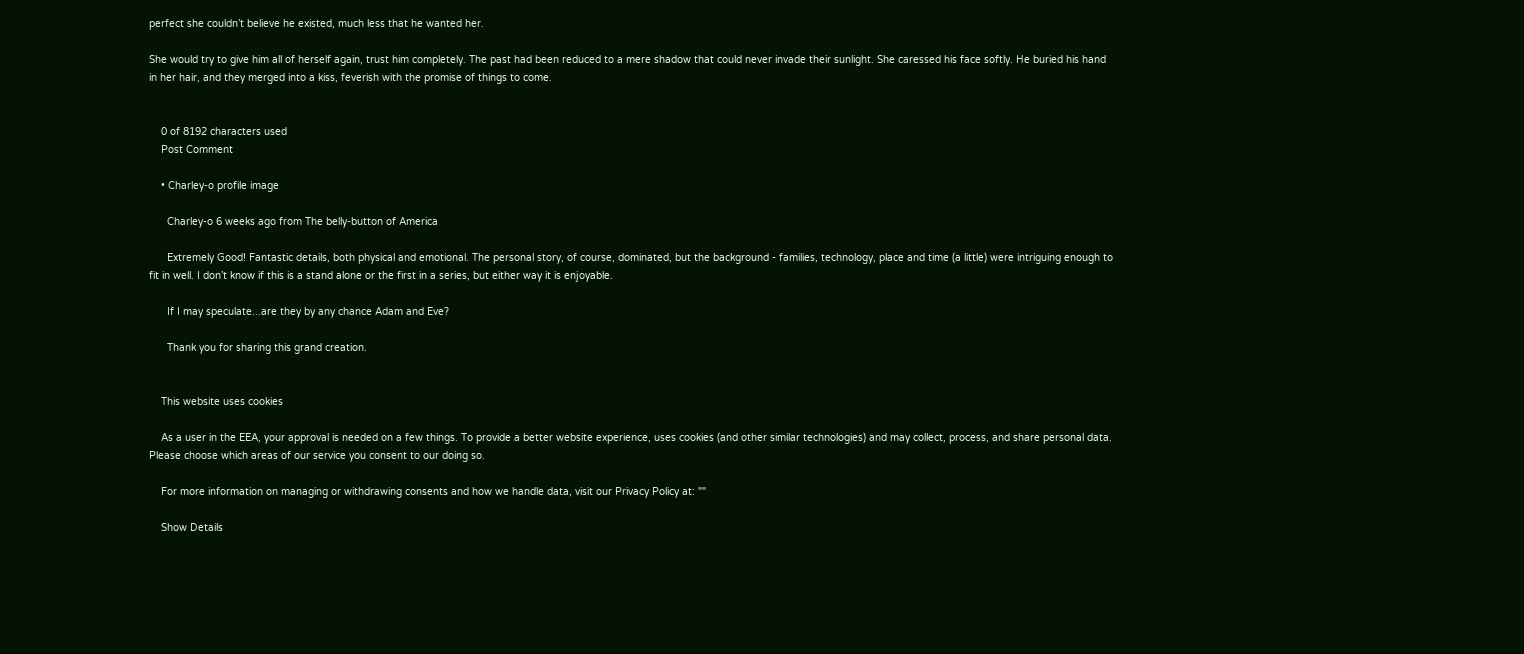perfect she couldn’t believe he existed, much less that he wanted her.

She would try to give him all of herself again, trust him completely. The past had been reduced to a mere shadow that could never invade their sunlight. She caressed his face softly. He buried his hand in her hair, and they merged into a kiss, feverish with the promise of things to come.


    0 of 8192 characters used
    Post Comment

    • Charley-o profile image

      Charley-o 6 weeks ago from The belly-button of America

      Extremely Good! Fantastic details, both physical and emotional. The personal story, of course, dominated, but the background - families, technology, place and time (a little) were intriguing enough to fit in well. I don’t know if this is a stand alone or the first in a series, but either way it is enjoyable.

      If I may speculate...are they by any chance Adam and Eve?

      Thank you for sharing this grand creation.


    This website uses cookies

    As a user in the EEA, your approval is needed on a few things. To provide a better website experience, uses cookies (and other similar technologies) and may collect, process, and share personal data. Please choose which areas of our service you consent to our doing so.

    For more information on managing or withdrawing consents and how we handle data, visit our Privacy Policy at: ""

    Show Details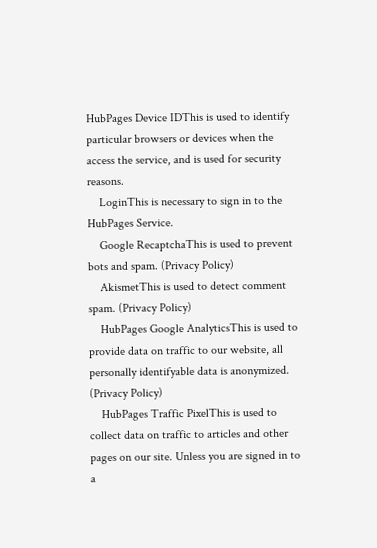HubPages Device IDThis is used to identify particular browsers or devices when the access the service, and is used for security reasons.
    LoginThis is necessary to sign in to the HubPages Service.
    Google RecaptchaThis is used to prevent bots and spam. (Privacy Policy)
    AkismetThis is used to detect comment spam. (Privacy Policy)
    HubPages Google AnalyticsThis is used to provide data on traffic to our website, all personally identifyable data is anonymized. (Privacy Policy)
    HubPages Traffic PixelThis is used to collect data on traffic to articles and other pages on our site. Unless you are signed in to a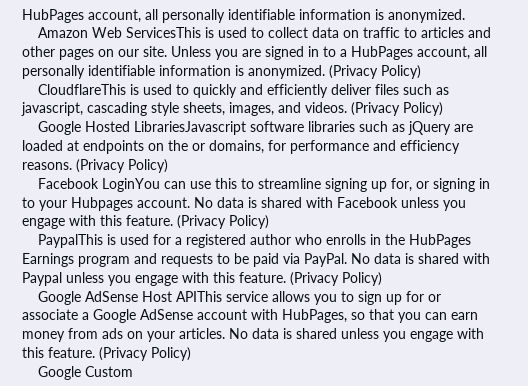HubPages account, all personally identifiable information is anonymized.
    Amazon Web ServicesThis is used to collect data on traffic to articles and other pages on our site. Unless you are signed in to a HubPages account, all personally identifiable information is anonymized. (Privacy Policy)
    CloudflareThis is used to quickly and efficiently deliver files such as javascript, cascading style sheets, images, and videos. (Privacy Policy)
    Google Hosted LibrariesJavascript software libraries such as jQuery are loaded at endpoints on the or domains, for performance and efficiency reasons. (Privacy Policy)
    Facebook LoginYou can use this to streamline signing up for, or signing in to your Hubpages account. No data is shared with Facebook unless you engage with this feature. (Privacy Policy)
    PaypalThis is used for a registered author who enrolls in the HubPages Earnings program and requests to be paid via PayPal. No data is shared with Paypal unless you engage with this feature. (Privacy Policy)
    Google AdSense Host APIThis service allows you to sign up for or associate a Google AdSense account with HubPages, so that you can earn money from ads on your articles. No data is shared unless you engage with this feature. (Privacy Policy)
    Google Custom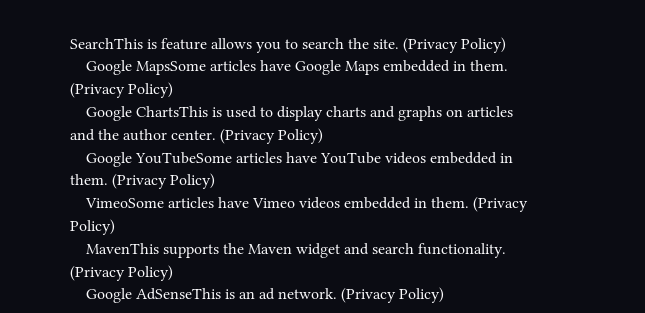SearchThis is feature allows you to search the site. (Privacy Policy)
    Google MapsSome articles have Google Maps embedded in them. (Privacy Policy)
    Google ChartsThis is used to display charts and graphs on articles and the author center. (Privacy Policy)
    Google YouTubeSome articles have YouTube videos embedded in them. (Privacy Policy)
    VimeoSome articles have Vimeo videos embedded in them. (Privacy Policy)
    MavenThis supports the Maven widget and search functionality. (Privacy Policy)
    Google AdSenseThis is an ad network. (Privacy Policy)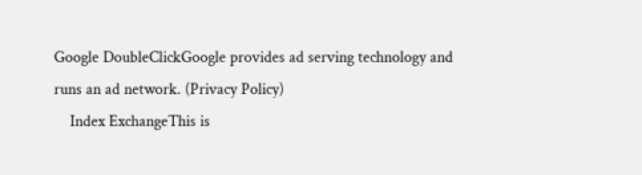Google DoubleClickGoogle provides ad serving technology and runs an ad network. (Privacy Policy)
    Index ExchangeThis is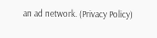an ad network. (Privacy Policy)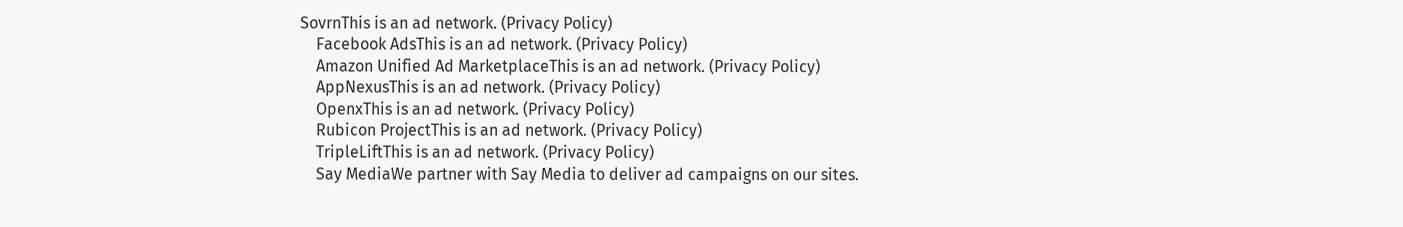SovrnThis is an ad network. (Privacy Policy)
    Facebook AdsThis is an ad network. (Privacy Policy)
    Amazon Unified Ad MarketplaceThis is an ad network. (Privacy Policy)
    AppNexusThis is an ad network. (Privacy Policy)
    OpenxThis is an ad network. (Privacy Policy)
    Rubicon ProjectThis is an ad network. (Privacy Policy)
    TripleLiftThis is an ad network. (Privacy Policy)
    Say MediaWe partner with Say Media to deliver ad campaigns on our sites.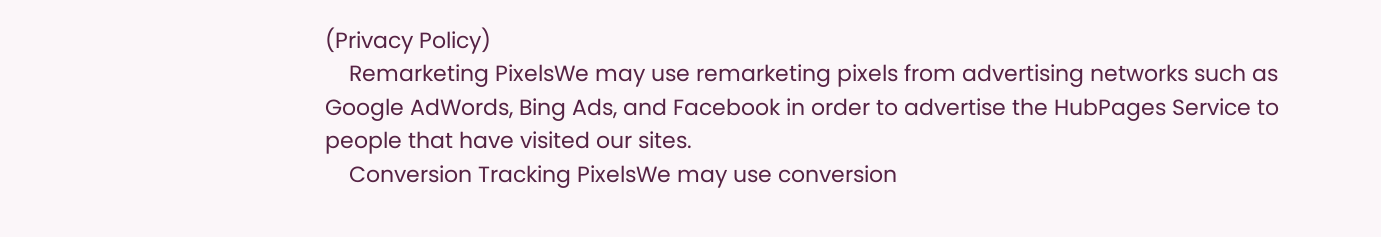(Privacy Policy)
    Remarketing PixelsWe may use remarketing pixels from advertising networks such as Google AdWords, Bing Ads, and Facebook in order to advertise the HubPages Service to people that have visited our sites.
    Conversion Tracking PixelsWe may use conversion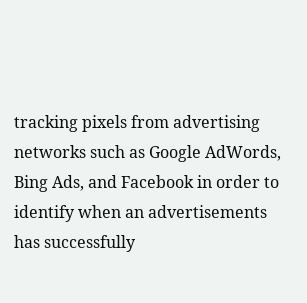tracking pixels from advertising networks such as Google AdWords, Bing Ads, and Facebook in order to identify when an advertisements has successfully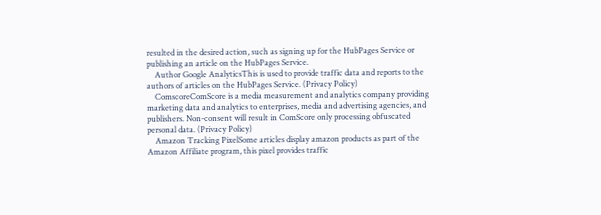resulted in the desired action, such as signing up for the HubPages Service or publishing an article on the HubPages Service.
    Author Google AnalyticsThis is used to provide traffic data and reports to the authors of articles on the HubPages Service. (Privacy Policy)
    ComscoreComScore is a media measurement and analytics company providing marketing data and analytics to enterprises, media and advertising agencies, and publishers. Non-consent will result in ComScore only processing obfuscated personal data. (Privacy Policy)
    Amazon Tracking PixelSome articles display amazon products as part of the Amazon Affiliate program, this pixel provides traffic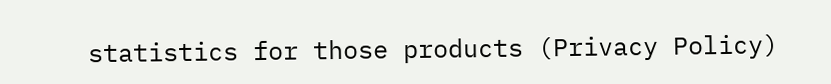statistics for those products (Privacy Policy)